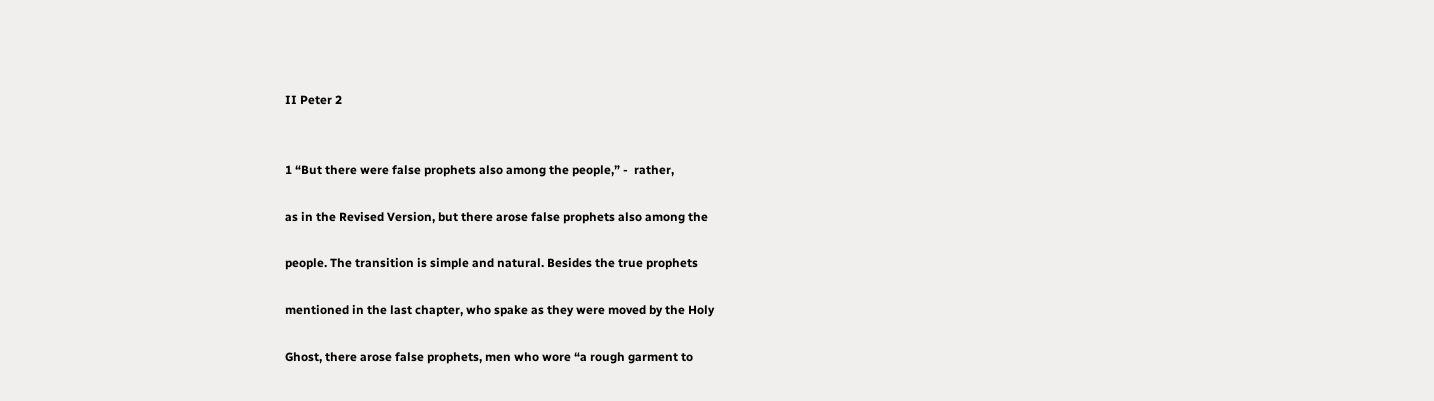II Peter 2


1 “But there were false prophets also among the people,” -  rather,

as in the Revised Version, but there arose false prophets also among the

people. The transition is simple and natural. Besides the true prophets

mentioned in the last chapter, who spake as they were moved by the Holy

Ghost, there arose false prophets, men who wore “a rough garment to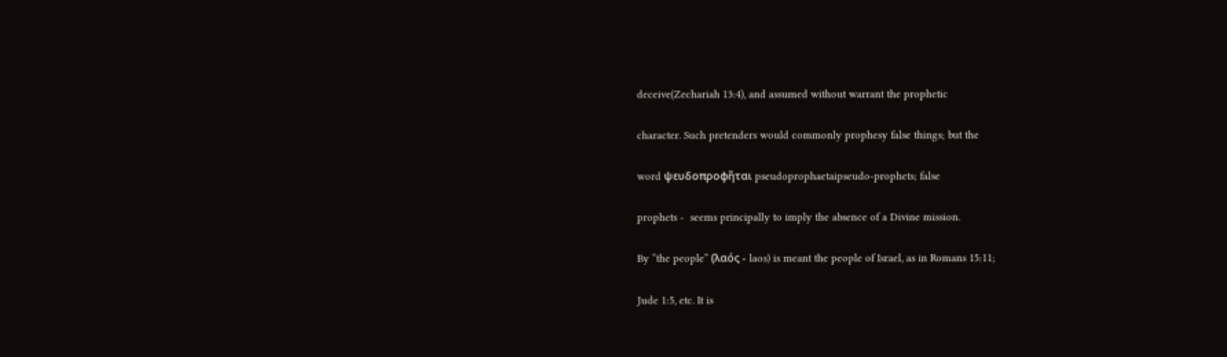deceive(Zechariah 13:4), and assumed without warrant the prophetic

character. Such pretenders would commonly prophesy false things; but the

word ψευδοπροφῆται pseudoprophaetaipseudo-prophets; false

prophets -  seems principally to imply the absence of a Divine mission.

By “the people” (λαός - laos) is meant the people of Israel, as in Romans 15:11;

Jude 1:5, etc. It is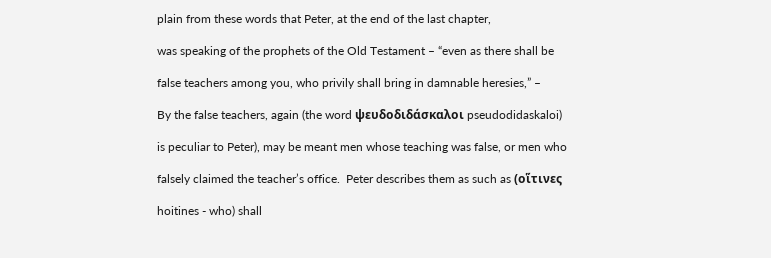plain from these words that Peter, at the end of the last chapter,

was speaking of the prophets of the Old Testament – “even as there shall be

false teachers among you, who privily shall bring in damnable heresies,” –

By the false teachers, again (the word ψευδοδιδάσκαλοι pseudodidaskaloi)

is peculiar to Peter), may be meant men whose teaching was false, or men who

falsely claimed the teacher’s office.  Peter describes them as such as (οἵτινες

hoitines - who) shall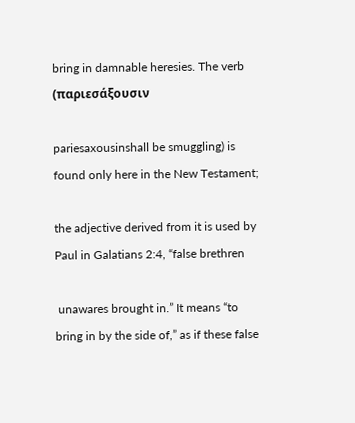bring in damnable heresies. The verb (παριεσάξουσιν

pariesaxousinshall be smuggling) is found only here in the New Testament;

the adjective derived from it is used by Paul in Galatians 2:4, “false brethren

 unawares brought in.” It means “to bring in by the side of,” as if these false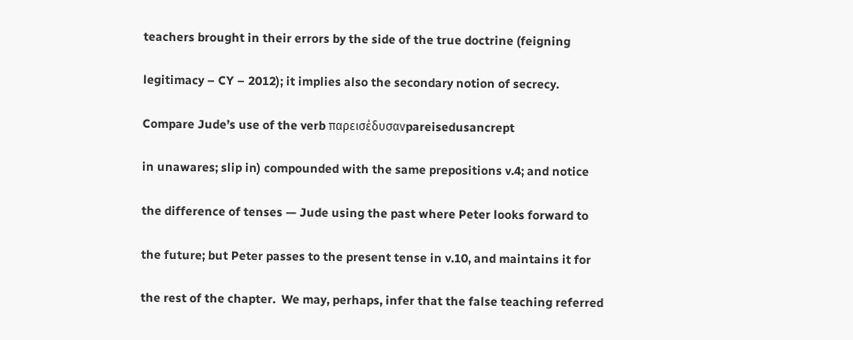teachers brought in their errors by the side of the true doctrine (feigning

legitimacy – CY – 2012); it implies also the secondary notion of secrecy.

Compare Jude’s use of the verb παρεισέδυσανpareisedusancrept

in unawares; slip in) compounded with the same prepositions v.4; and notice

the difference of tenses — Jude using the past where Peter looks forward to

the future; but Peter passes to the present tense in v.10, and maintains it for

the rest of the chapter.  We may, perhaps, infer that the false teaching referred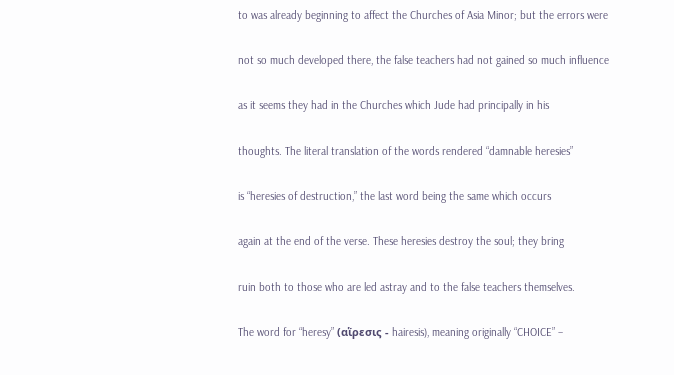to was already beginning to affect the Churches of Asia Minor; but the errors were

not so much developed there, the false teachers had not gained so much influence

as it seems they had in the Churches which Jude had principally in his

thoughts. The literal translation of the words rendered “damnable heresies”

is “heresies of destruction,” the last word being the same which occurs

again at the end of the verse. These heresies destroy the soul; they bring

ruin both to those who are led astray and to the false teachers themselves.

The word for “heresy” (αἵρεσις - hairesis), meaning originally “CHOICE” –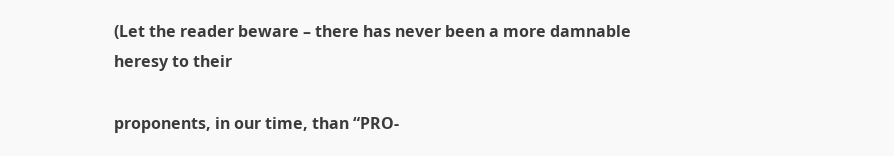(Let the reader beware – there has never been a more damnable heresy to their

proponents, in our time, than “PRO-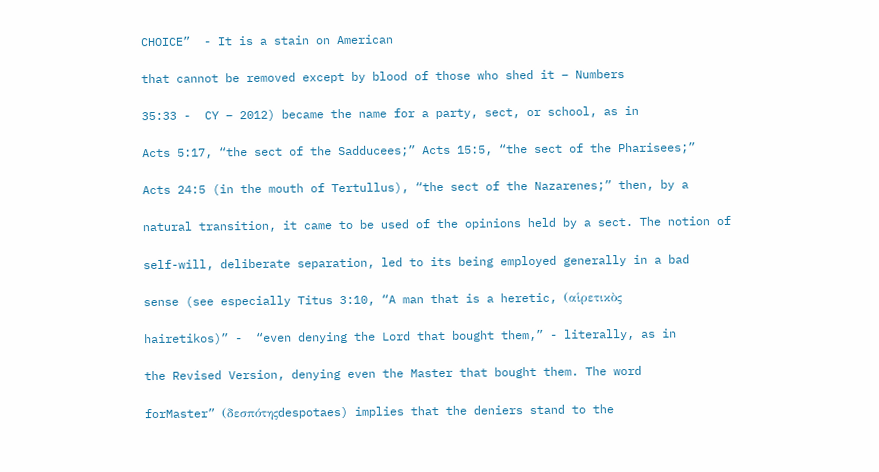CHOICE”  - It is a stain on American

that cannot be removed except by blood of those who shed it – Numbers

35:33 -  CY – 2012) became the name for a party, sect, or school, as in

Acts 5:17, “the sect of the Sadducees;” Acts 15:5, “the sect of the Pharisees;”

Acts 24:5 (in the mouth of Tertullus), “the sect of the Nazarenes;” then, by a

natural transition, it came to be used of the opinions held by a sect. The notion of

self-will, deliberate separation, led to its being employed generally in a bad

sense (see especially Titus 3:10, “A man that is a heretic, (αἱρετικὸς

hairetikos)” -  “even denying the Lord that bought them,” - literally, as in

the Revised Version, denying even the Master that bought them. The word

forMaster” (δεσπότηςdespotaes) implies that the deniers stand to the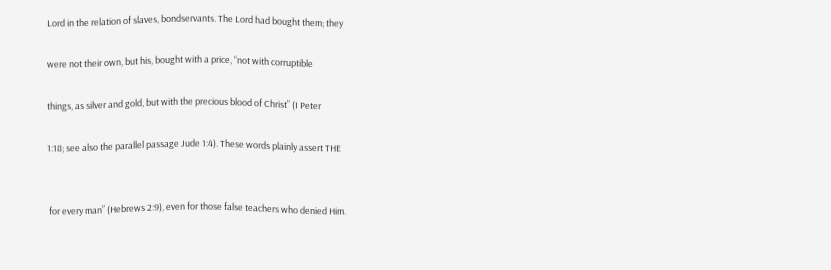Lord in the relation of slaves, bondservants. The Lord had bought them; they

were not their own, but his, bought with a price, “not with corruptible

things, as silver and gold, but with the precious blood of Christ” (I Peter

1:18; see also the parallel passage Jude 1:4). These words plainly assert THE


 for every man” (Hebrews 2:9), even for those false teachers who denied Him.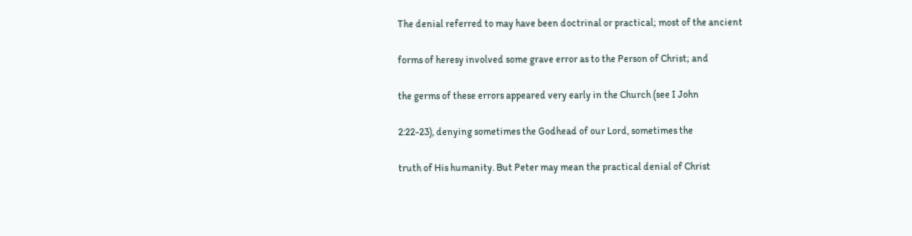The denial referred to may have been doctrinal or practical; most of the ancient

forms of heresy involved some grave error as to the Person of Christ; and

the germs of these errors appeared very early in the Church (see I John

2:22-23), denying sometimes the Godhead of our Lord, sometimes the

truth of His humanity. But Peter may mean the practical denial of Christ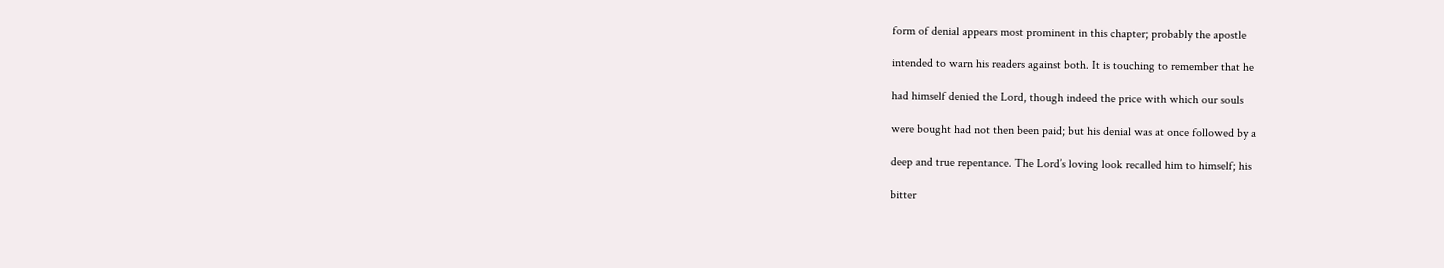form of denial appears most prominent in this chapter; probably the apostle

intended to warn his readers against both. It is touching to remember that he

had himself denied the Lord, though indeed the price with which our souls

were bought had not then been paid; but his denial was at once followed by a

deep and true repentance. The Lord’s loving look recalled him to himself; his

bitter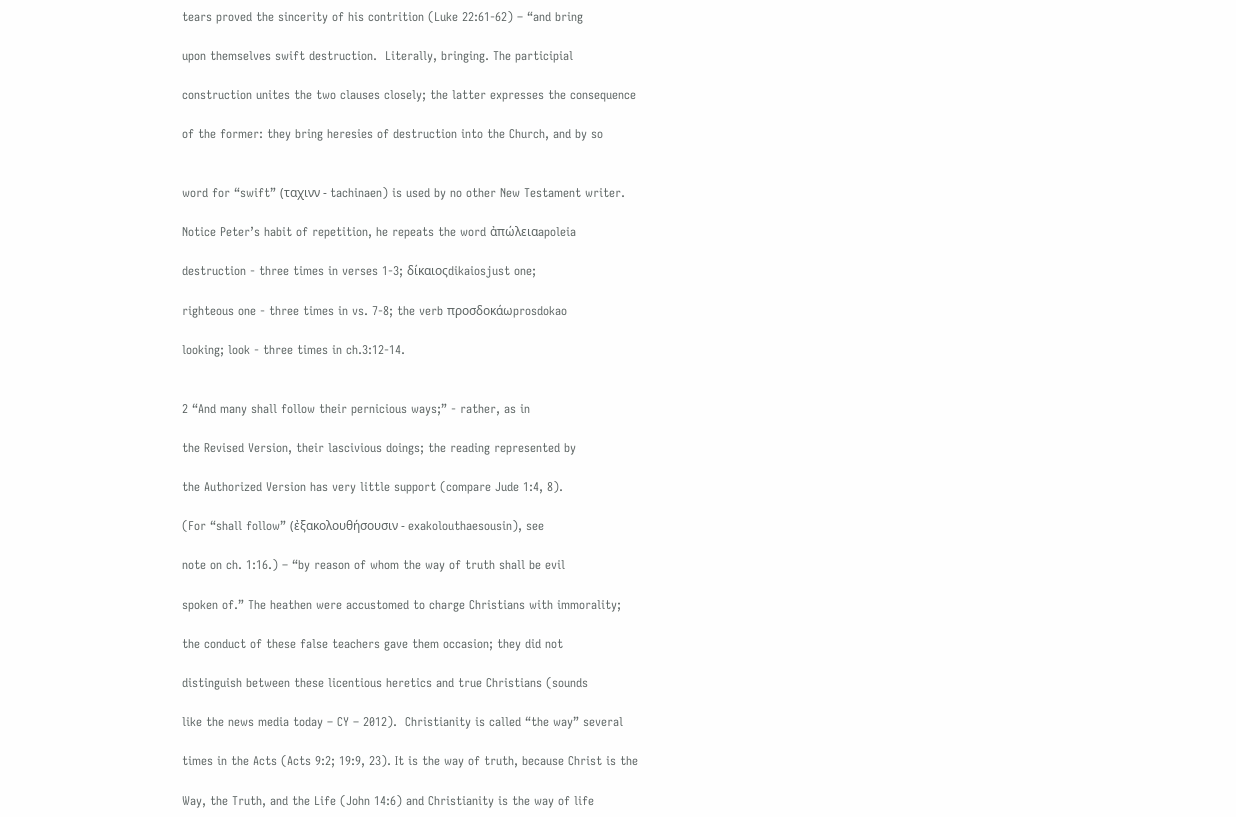tears proved the sincerity of his contrition (Luke 22:61-62) – “and bring

upon themselves swift destruction.  Literally, bringing. The participial

construction unites the two clauses closely; the latter expresses the consequence

of the former: they bring heresies of destruction into the Church, and by so


word for “swift” (ταχινν - tachinaen) is used by no other New Testament writer.

Notice Peter’s habit of repetition, he repeats the word ἀπώλειαapoleia

destruction - three times in verses 1-3; δίκαιοςdikaiosjust one;

righteous one - three times in vs. 7-8; the verb προσδοκάωprosdokao

looking; look - three times in ch.3:12-14.


2 “And many shall follow their pernicious ways;” - rather, as in

the Revised Version, their lascivious doings; the reading represented by

the Authorized Version has very little support (compare Jude 1:4, 8).

(For “shall follow” (ἐξακολουθήσουσιν - exakolouthaesousin), see

note on ch. 1:16.) – “by reason of whom the way of truth shall be evil

spoken of.” The heathen were accustomed to charge Christians with immorality;

the conduct of these false teachers gave them occasion; they did not

distinguish between these licentious heretics and true Christians (sounds

like the news media today – CY – 2012).  Christianity is called “the way” several

times in the Acts (Acts 9:2; 19:9, 23). It is the way of truth, because Christ is the

Way, the Truth, and the Life (John 14:6) and Christianity is the way of life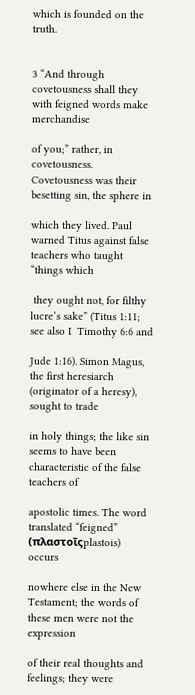which is founded on the truth.


3 “And through covetousness shall they with feigned words make merchandise

of you;” rather, in covetousness. Covetousness was their besetting sin, the sphere in

which they lived. Paul warned Titus against false teachers who taught “things which

 they ought not, for filthy lucre’s sake” (Titus 1:11; see also I  Timothy 6:6 and

Jude 1:16). Simon Magus, the first heresiarch (originator of a heresy), sought to trade

in holy things; the like sin seems to have been characteristic of the false teachers of

apostolic times. The word translated “feigned” (πλαστοῖςplastois) occurs

nowhere else in the New Testament; the words of these men were not the expression

of their real thoughts and feelings; they were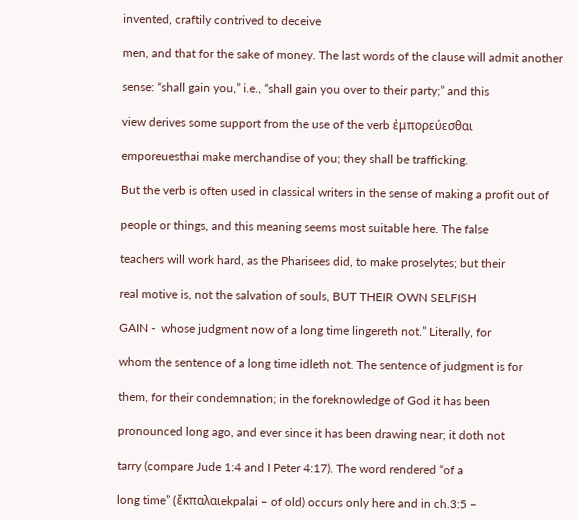invented, craftily contrived to deceive

men, and that for the sake of money. The last words of the clause will admit another

sense: “shall gain you,” i.e., “shall gain you over to their party;” and this

view derives some support from the use of the verb ἐμπορεύεσθαι

emporeuesthai make merchandise of you; they shall be trafficking.

But the verb is often used in classical writers in the sense of making a profit out of

people or things, and this meaning seems most suitable here. The false

teachers will work hard, as the Pharisees did, to make proselytes; but their

real motive is, not the salvation of souls, BUT THEIR OWN SELFISH

GAIN -  whose judgment now of a long time lingereth not.” Literally, for

whom the sentence of a long time idleth not. The sentence of judgment is for

them, for their condemnation; in the foreknowledge of God it has been

pronounced long ago, and ever since it has been drawing near; it doth not

tarry (compare Jude 1:4 and I Peter 4:17). The word rendered “of a

long time” (ἔκπαλαιekpalai – of old) occurs only here and in ch.3:5 –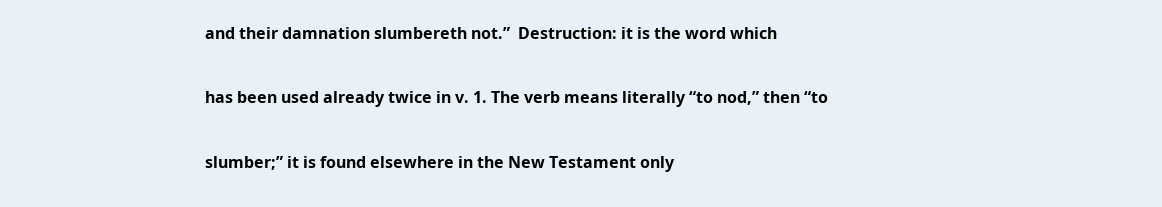and their damnation slumbereth not.”  Destruction: it is the word which

has been used already twice in v. 1. The verb means literally “to nod,” then “to

slumber;” it is found elsewhere in the New Testament only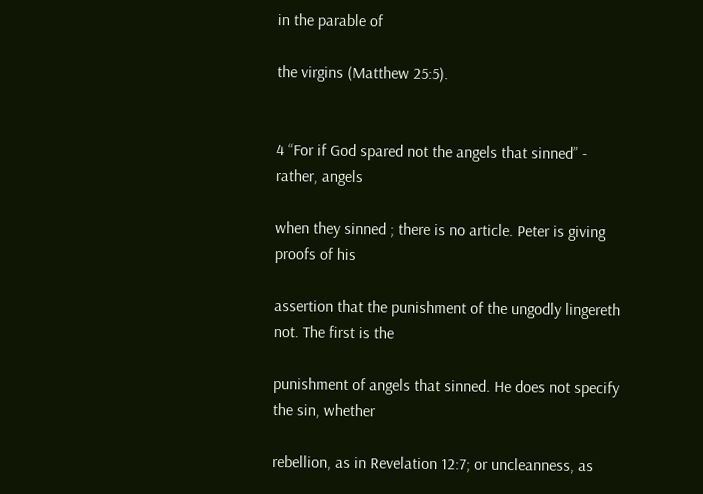in the parable of

the virgins (Matthew 25:5).


4 “For if God spared not the angels that sinned” -  rather, angels

when they sinned ; there is no article. Peter is giving proofs of his

assertion that the punishment of the ungodly lingereth not. The first is the

punishment of angels that sinned. He does not specify the sin, whether

rebellion, as in Revelation 12:7; or uncleanness, as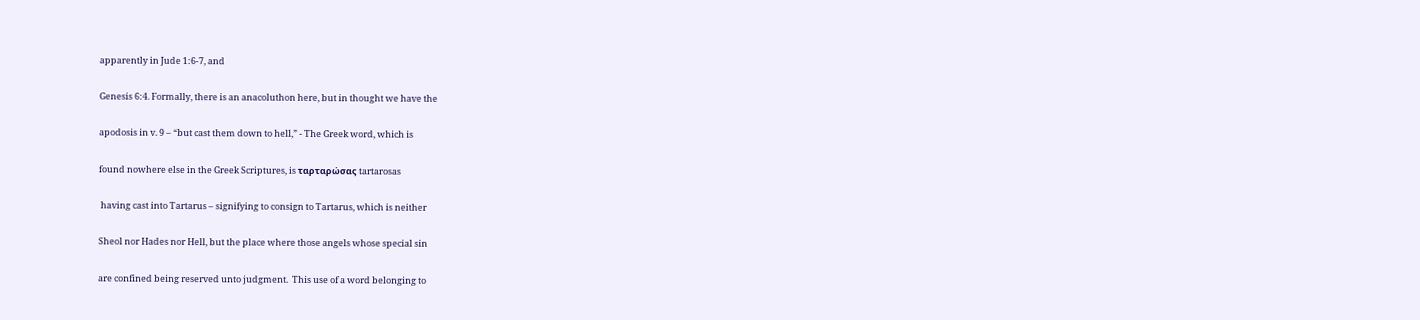apparently in Jude 1:6-7, and

Genesis 6:4. Formally, there is an anacoluthon here, but in thought we have the

apodosis in v. 9 – “but cast them down to hell,” - The Greek word, which is

found nowhere else in the Greek Scriptures, is ταρταρώσας tartarosas

 having cast into Tartarus – signifying to consign to Tartarus, which is neither

Sheol nor Hades nor Hell, but the place where those angels whose special sin

are confined being reserved unto judgment.  This use of a word belonging to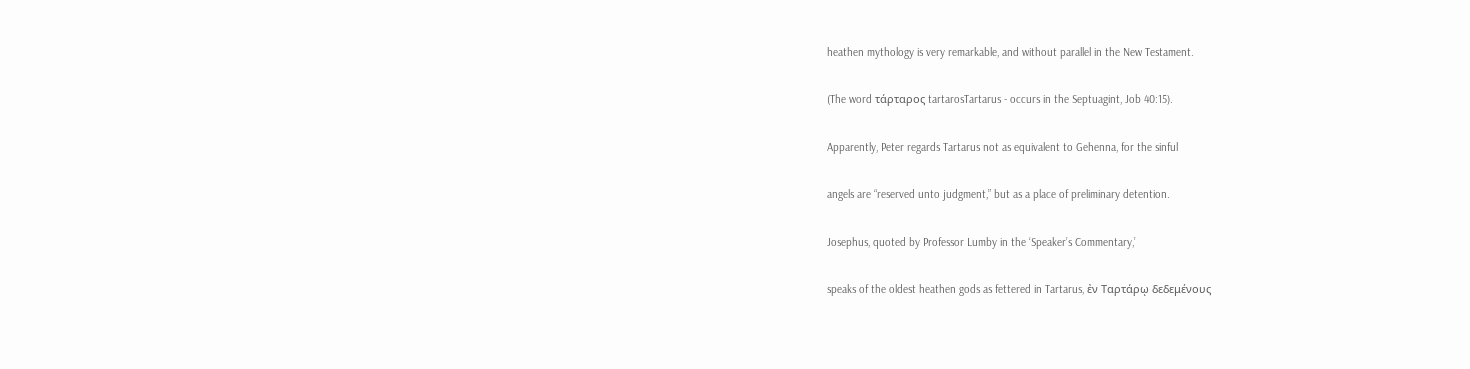heathen mythology is very remarkable, and without parallel in the New Testament.

(The word τάρταρος tartarosTartarus - occurs in the Septuagint, Job 40:15).

Apparently, Peter regards Tartarus not as equivalent to Gehenna, for the sinful

angels are “reserved unto judgment,” but as a place of preliminary detention.

Josephus, quoted by Professor Lumby in the ‘Speaker’s Commentary,’

speaks of the oldest heathen gods as fettered in Tartarus, ἐν Ταρτάρῳ δεδεμένους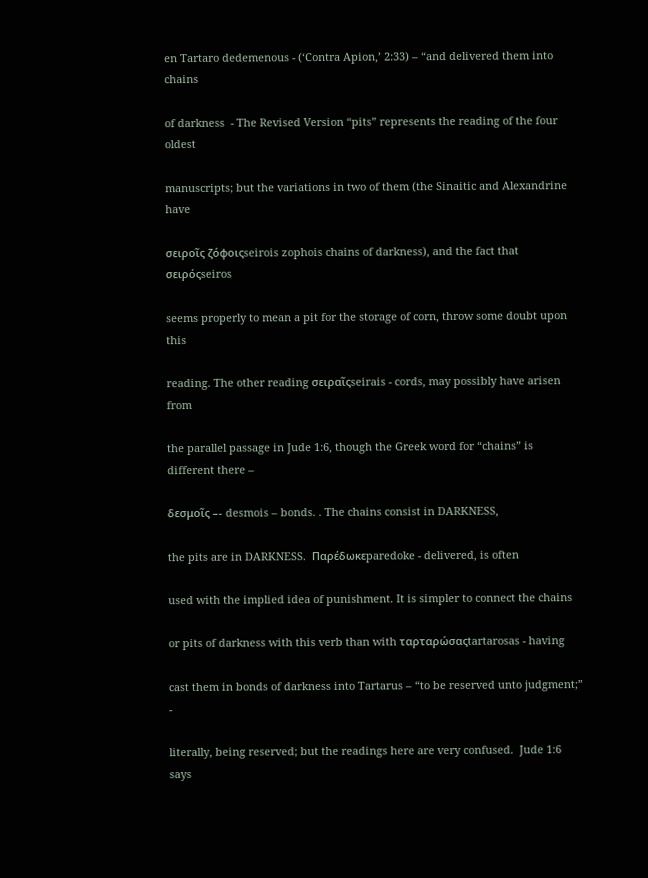en Tartaro dedemenous - (‘Contra Apion,’ 2:33) – “and delivered them into chains

of darkness  - The Revised Version “pits” represents the reading of the four oldest

manuscripts; but the variations in two of them (the Sinaitic and Alexandrine have

σειροῖς ζόφοιςseirois zophois chains of darkness), and the fact that σειρόςseiros

seems properly to mean a pit for the storage of corn, throw some doubt upon this

reading. The other reading σειραῖςseirais - cords, may possibly have arisen from

the parallel passage in Jude 1:6, though the Greek word for “chains” is different there –

δεσμοῖς –- desmois – bonds. . The chains consist in DARKNESS,

the pits are in DARKNESS.  Παρέδωκεparedoke - delivered, is often

used with the implied idea of punishment. It is simpler to connect the chains

or pits of darkness with this verb than with ταρταρώσαςtartarosas - having

cast them in bonds of darkness into Tartarus – “to be reserved unto judgment;” -

literally, being reserved; but the readings here are very confused.  Jude 1:6 says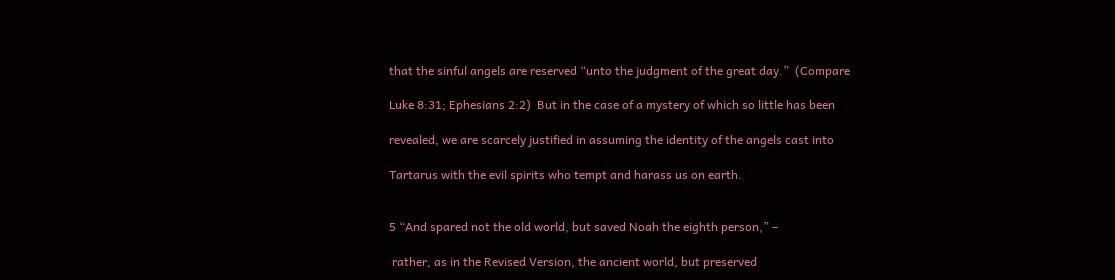that the sinful angels are reserved “unto the judgment of the great day.”  (Compare

Luke 8:31; Ephesians 2:2)  But in the case of a mystery of which so little has been

revealed, we are scarcely justified in assuming the identity of the angels cast into

Tartarus with the evil spirits who tempt and harass us on earth.


5 “And spared not the old world, but saved Noah the eighth person,” –

 rather, as in the Revised Version, the ancient world, but preserved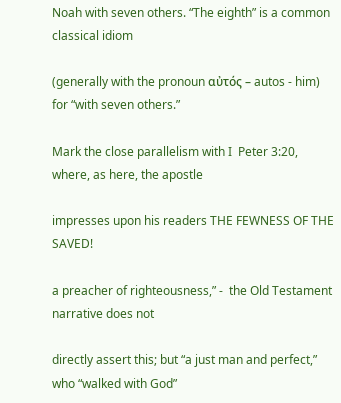Noah with seven others. “The eighth” is a common classical idiom

(generally with the pronoun αὐτός – autos - him) for “with seven others.”

Mark the close parallelism with I  Peter 3:20, where, as here, the apostle

impresses upon his readers THE FEWNESS OF THE SAVED!

a preacher of righteousness,” -  the Old Testament narrative does not

directly assert this; but “a just man and perfect,” who “walked with God”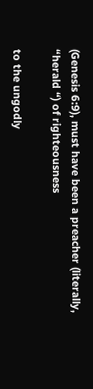(Genesis 6:9), must have been a preacher (literally, “herald “) of righteousness

to the ungodly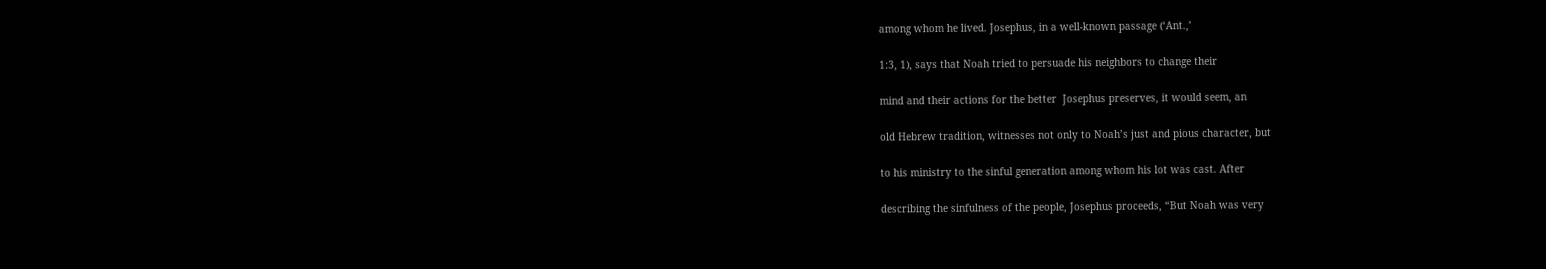among whom he lived. Josephus, in a well-known passage (‘Ant.,’

1:3, 1), says that Noah tried to persuade his neighbors to change their

mind and their actions for the better  Josephus preserves, it would seem, an

old Hebrew tradition, witnesses not only to Noah’s just and pious character, but

to his ministry to the sinful generation among whom his lot was cast. After

describing the sinfulness of the people, Josephus proceeds, “But Noah was very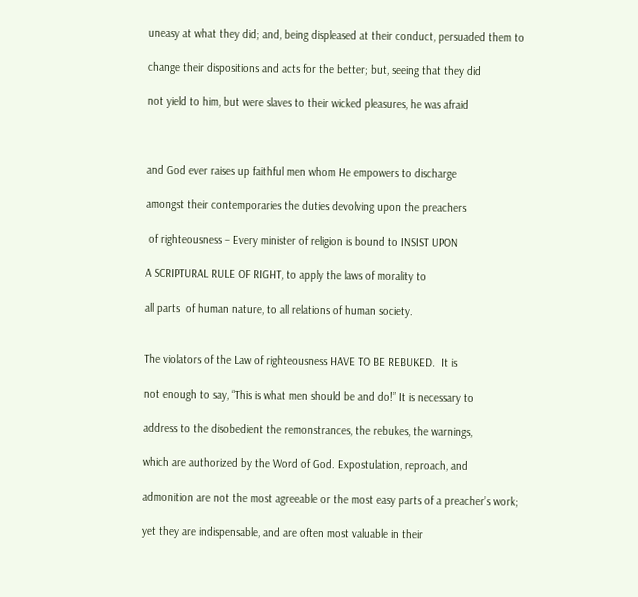uneasy at what they did; and, being displeased at their conduct, persuaded them to

change their dispositions and acts for the better; but, seeing that they did

not yield to him, but were slaves to their wicked pleasures, he was afraid



and God ever raises up faithful men whom He empowers to discharge

amongst their contemporaries the duties devolving upon the preachers

 of righteousness – Every minister of religion is bound to INSIST UPON

A SCRIPTURAL RULE OF RIGHT, to apply the laws of morality to

all parts  of human nature, to all relations of human society.


The violators of the Law of righteousness HAVE TO BE REBUKED.  It is

not enough to say, “This is what men should be and do!” It is necessary to

address to the disobedient the remonstrances, the rebukes, the warnings,

which are authorized by the Word of God. Expostulation, reproach, and

admonition are not the most agreeable or the most easy parts of a preacher’s work;

yet they are indispensable, and are often most valuable in their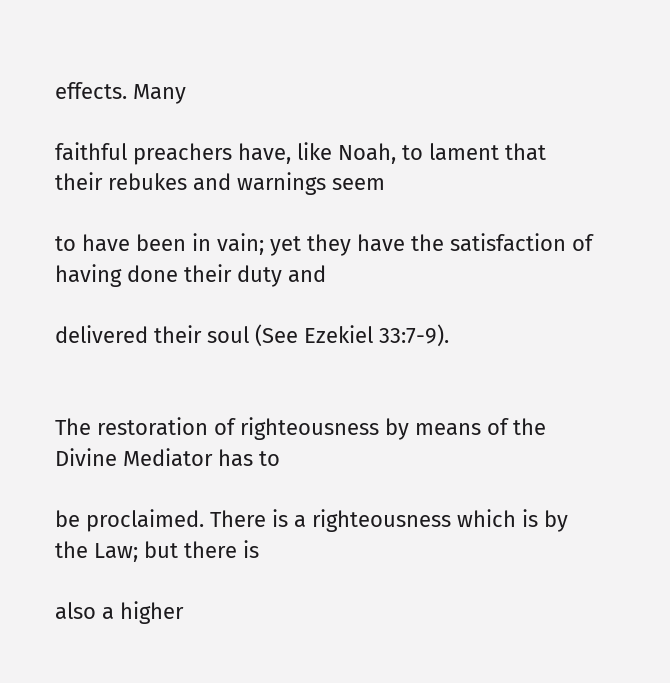effects. Many

faithful preachers have, like Noah, to lament that their rebukes and warnings seem

to have been in vain; yet they have the satisfaction of having done their duty and

delivered their soul (See Ezekiel 33:7-9).


The restoration of righteousness by means of the Divine Mediator has to

be proclaimed. There is a righteousness which is by the Law; but there is

also a higher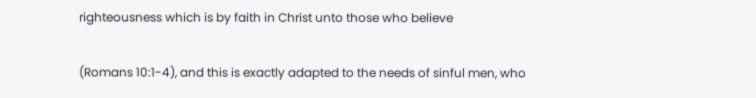righteousness which is by faith in Christ unto those who believe

(Romans 10:1-4), and this is exactly adapted to the needs of sinful men, who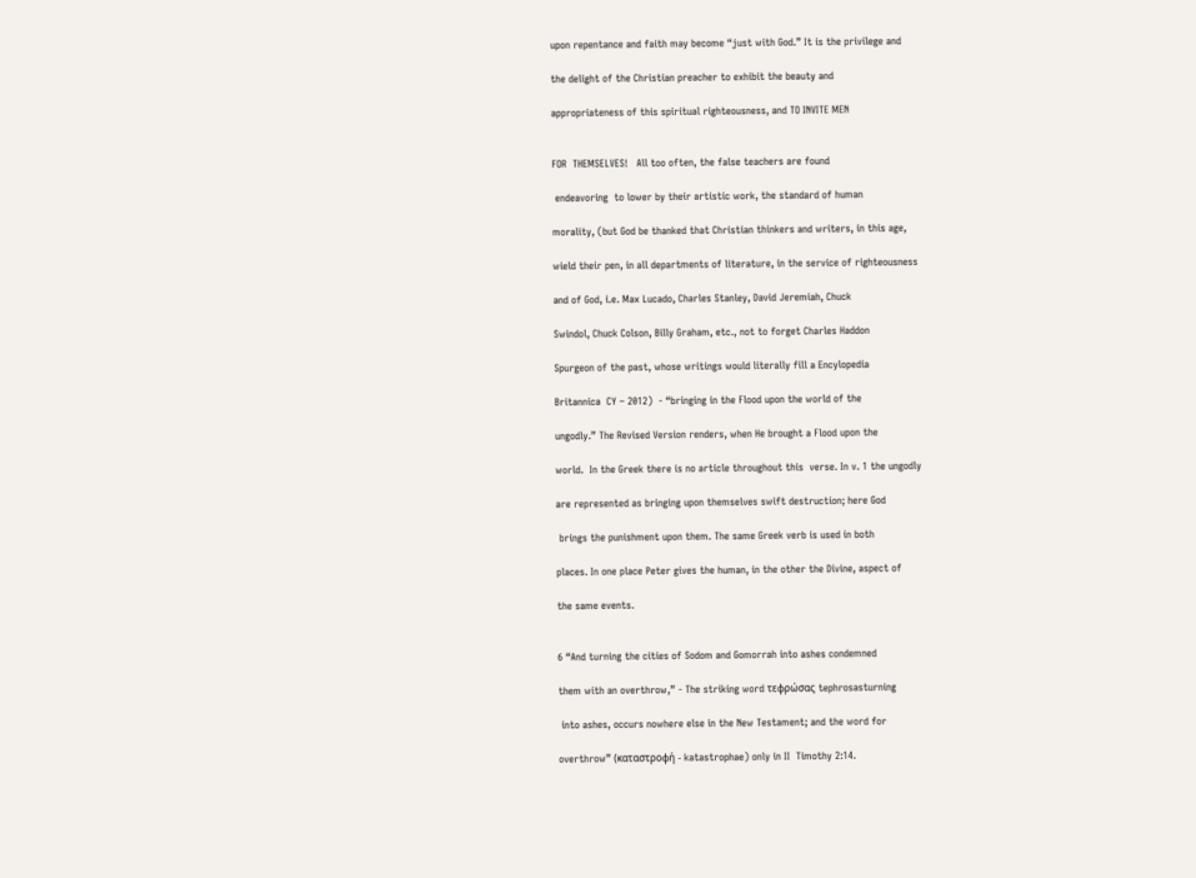upon repentance and faith may become “just with God.” It is the privilege and

the delight of the Christian preacher to exhibit the beauty and

appropriateness of this spiritual righteousness, and TO INVITE MEN


FOR  THEMSELVES!   All too often, the false teachers are found

 endeavoring  to lower by their artistic work, the standard of human

morality, (but God be thanked that Christian thinkers and writers, in this age,

wield their pen, in all departments of literature, in the service of righteousness

and of God, i.e. Max Lucado, Charles Stanley, David Jeremiah, Chuck

Swindol, Chuck Colson, Billy Graham, etc., not to forget Charles Haddon

Spurgeon of the past, whose writings would literally fill a Encylopedia

Britannica  CY – 2012)  - “bringing in the Flood upon the world of the

ungodly.” The Revised Version renders, when He brought a Flood upon the

world.  In the Greek there is no article throughout this  verse. In v. 1 the ungodly

are represented as bringing upon themselves swift destruction; here God

 brings the punishment upon them. The same Greek verb is used in both

places. In one place Peter gives the human, in the other the Divine, aspect of

the same events.


6 “And turning the cities of Sodom and Gomorrah into ashes condemned

them with an overthrow,” - The striking word τεφρώσας tephrosasturning

 into ashes, occurs nowhere else in the New Testament; and the word for

overthrow” (καταστροφή - katastrophae) only in II  Timothy 2:14.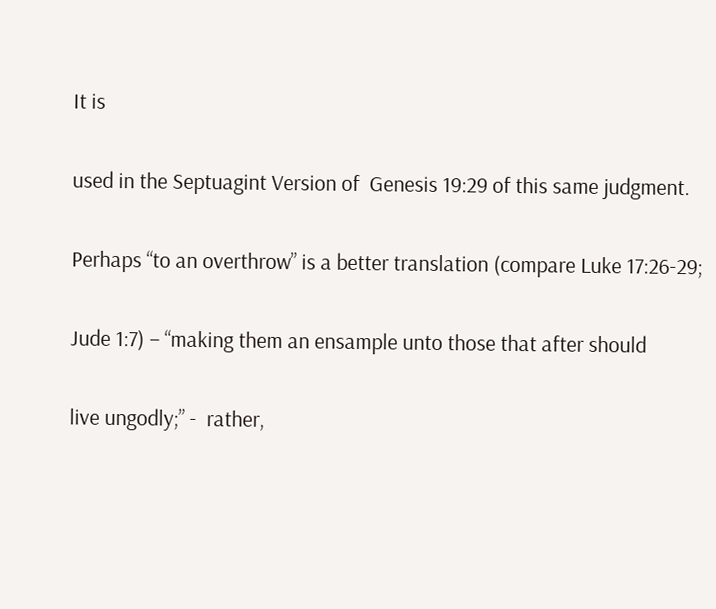It is

used in the Septuagint Version of  Genesis 19:29 of this same judgment.

Perhaps “to an overthrow” is a better translation (compare Luke 17:26-29;

Jude 1:7) – “making them an ensample unto those that after should

live ungodly;” -  rather,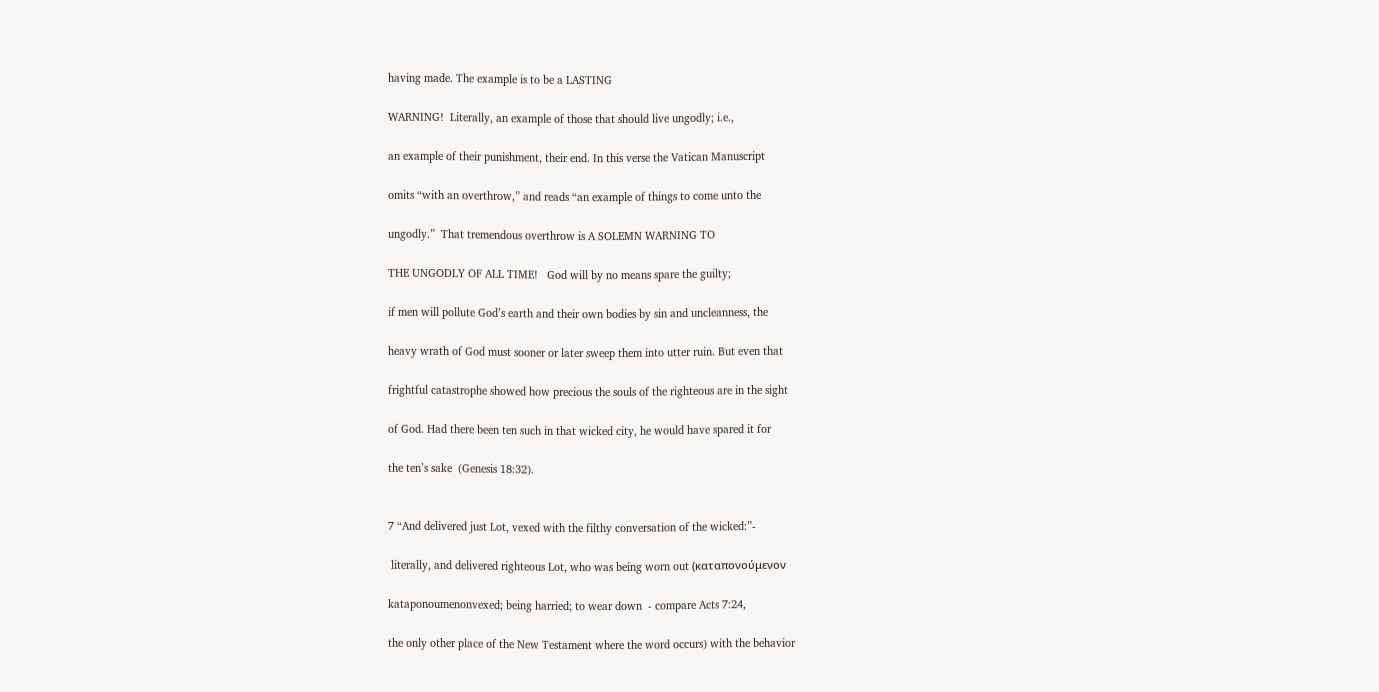having made. The example is to be a LASTING

WARNING!  Literally, an example of those that should live ungodly; i.e.,

an example of their punishment, their end. In this verse the Vatican Manuscript

omits “with an overthrow,” and reads “an example of things to come unto the

ungodly.”  That tremendous overthrow is A SOLEMN WARNING TO

THE UNGODLY OF ALL TIME!   God will by no means spare the guilty;

if men will pollute God’s earth and their own bodies by sin and uncleanness, the

heavy wrath of God must sooner or later sweep them into utter ruin. But even that

frightful catastrophe showed how precious the souls of the righteous are in the sight

of God. Had there been ten such in that wicked city, he would have spared it for

the ten’s sake  (Genesis 18:32).


7 “And delivered just Lot, vexed with the filthy conversation of the wicked:”-

 literally, and delivered righteous Lot, who was being worn out (καταπονούμενον

kataponoumenonvexed; being harried; to wear down  - compare Acts 7:24,

the only other place of the New Testament where the word occurs) with the behavior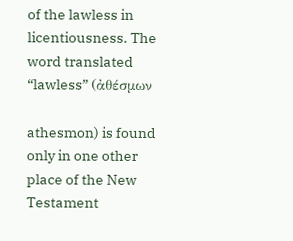of the lawless in licentiousness. The word translated “lawless” (ἀθέσμων

athesmon) is found only in one other place of the New Testament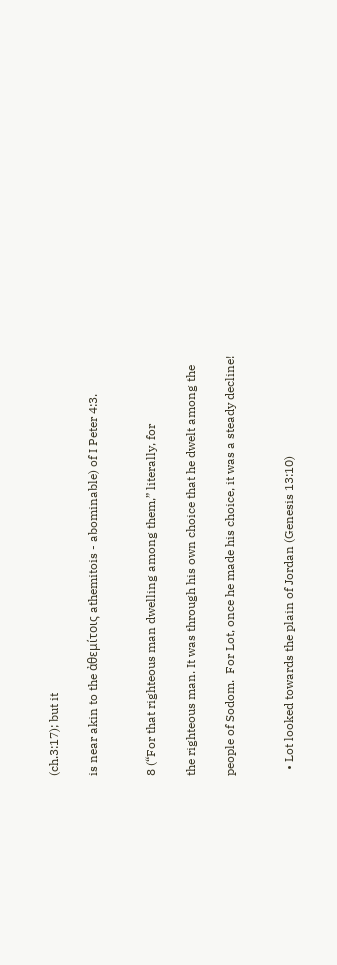(ch.3:17); but it

is near akin to the ἀθεμίτοις athemitois - abominable) of I Peter 4:3.


8 (“For that righteous man dwelling among them,” literally, for

the righteous man. It was through his own choice that he dwelt among the

people of Sodom.  For Lot, once he made his choice, it was a steady decline!


  • Lot looked towards the plain of Jordan (Genesis 13:10)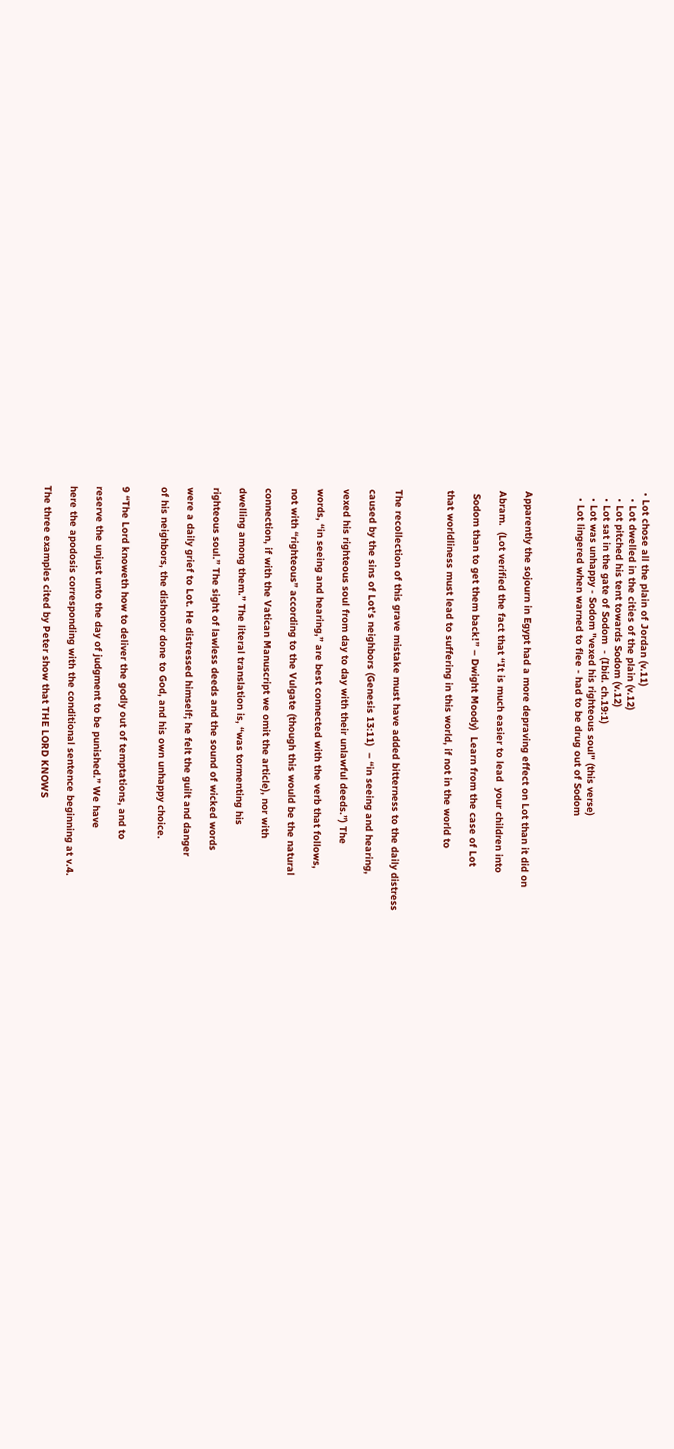• Lot chose all the plain of Jordan (v.11)
  • Lot dwelled in the cities of the plain (v.12)
  • Lot pitched his tent towards Sodom (v.12)
  • Lot sat in the gate of Sodom  - (Ibid. ch.19:1)
  • Lot was unhappy - Sodom "vexed his righteous soul" (this verse)
  • Lot lingered when warned to flee - had to be drug out of Sodom



Apparently the sojourn in Egypt had a more depraving effect on Lot than it did on

Abram.  (Lot verified the fact that “It is much easier to lead  your children into

 Sodom than to get them back!” – Dwight Moody)  Learn from the case of Lot

that worldliness must lead to suffering in this world, if not in the world to



The recollection of this grave mistake must have added bitterness to the daily distress

caused by the sins of Lot’s neighbors (Genesis 13:11)  – “in seeing and hearing,

vexed his righteous soul from day to day with their unlawful deeds.”) The

words, “in seeing and hearing,” are best connected with the verb that follows,

not with “righteous” according to the Vulgate (though this would be the natural

connection, if with the Vatican Manuscript we omit the article), nor with

dwelling among them.” The literal translation is, “was tormenting his

righteous soul.” The sight of lawless deeds and the sound of wicked words

were a daily grief to Lot. He distressed himself; he felt the guilt and danger

of his neighbors, the dishonor done to God, and his own unhappy choice.


9 “The Lord knoweth how to deliver the godly out of temptations, and to

reserve the unjust unto the day of judgment to be punished.” We have

here the apodosis corresponding with the conditional sentence beginning at v.4.

The three examples cited by Peter show that THE LORD KNOWS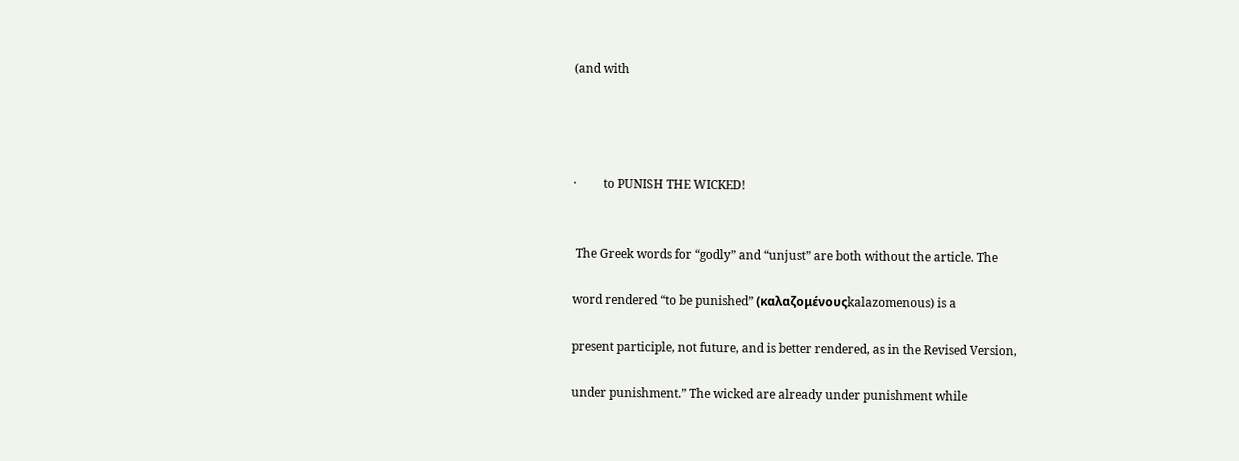(and with




·         to PUNISH THE WICKED!


 The Greek words for “godly” and “unjust” are both without the article. The

word rendered “to be punished” (καλαζομένουςkalazomenous) is a

present participle, not future, and is better rendered, as in the Revised Version,

under punishment.” The wicked are already under punishment while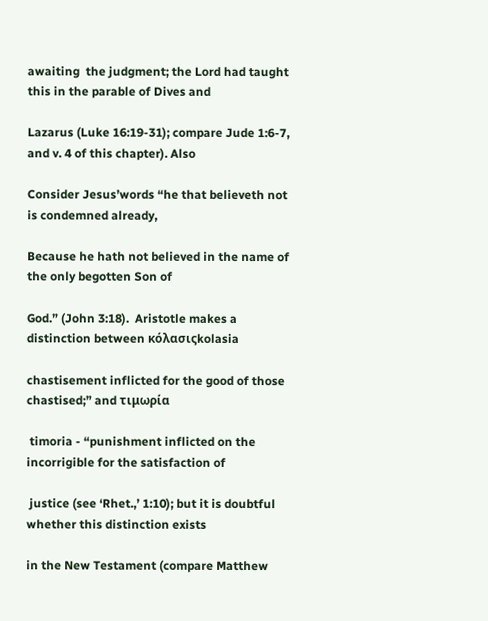awaiting  the judgment; the Lord had taught this in the parable of Dives and

Lazarus (Luke 16:19-31); compare Jude 1:6-7, and v. 4 of this chapter). Also

Consider Jesus’words “he that believeth not is condemned already,

Because he hath not believed in the name of the only begotten Son of

God.” (John 3:18).  Aristotle makes a distinction between κόλασιςkolasia

chastisement inflicted for the good of those chastised;” and τιμωρία

 timoria - “punishment inflicted on the incorrigible for the satisfaction of

 justice (see ‘Rhet.,’ 1:10); but it is doubtful whether this distinction exists

in the New Testament (compare Matthew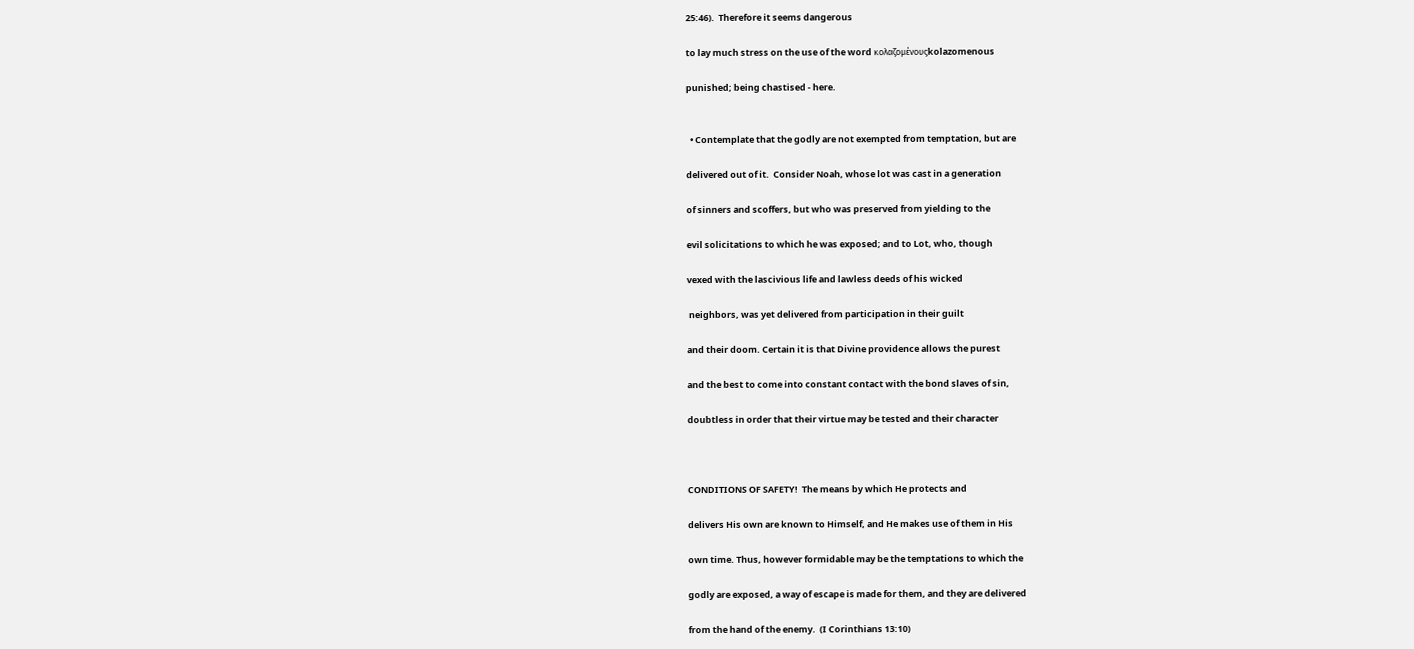25:46).  Therefore it seems dangerous

to lay much stress on the use of the word κολαζομένουςkolazomenous

punished; being chastised - here.


  • Contemplate that the godly are not exempted from temptation, but are

delivered out of it.  Consider Noah, whose lot was cast in a generation

of sinners and scoffers, but who was preserved from yielding to the

evil solicitations to which he was exposed; and to Lot, who, though

vexed with the lascivious life and lawless deeds of his wicked

 neighbors, was yet delivered from participation in their guilt

and their doom. Certain it is that Divine providence allows the purest

and the best to come into constant contact with the bond slaves of sin,

doubtless in order that their virtue may be tested and their character



CONDITIONS OF SAFETY!  The means by which He protects and

delivers His own are known to Himself, and He makes use of them in His

own time. Thus, however formidable may be the temptations to which the

godly are exposed, a way of escape is made for them, and they are delivered

from the hand of the enemy.  (I Corinthians 13:10)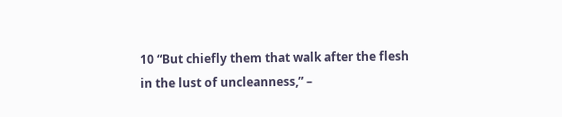10 “But chiefly them that walk after the flesh in the lust of uncleanness,” –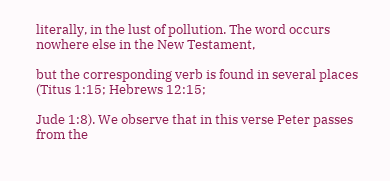literally, in the lust of pollution. The word occurs nowhere else in the New Testament,

but the corresponding verb is found in several places (Titus 1:15; Hebrews 12:15;

Jude 1:8). We observe that in this verse Peter passes from the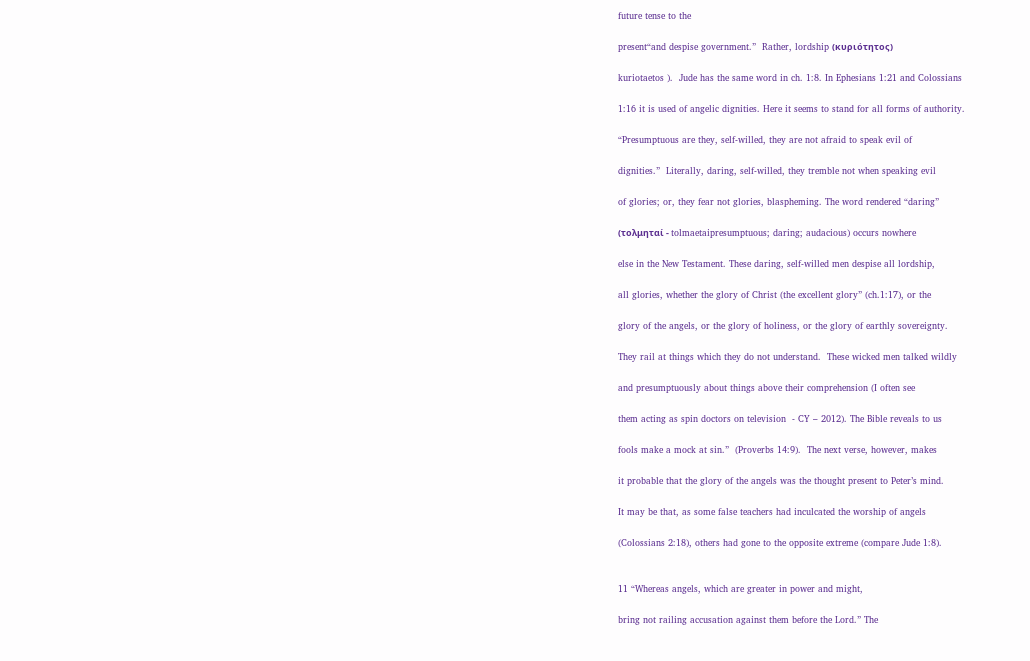future tense to the

present“and despise government.”  Rather, lordship (κυριότητος)

kuriotaetos ).  Jude has the same word in ch. 1:8. In Ephesians 1:21 and Colossians

1:16 it is used of angelic dignities. Here it seems to stand for all forms of authority.

“Presumptuous are they, self-willed, they are not afraid to speak evil of

dignities.”  Literally, daring, self-willed, they tremble not when speaking evil

of glories; or, they fear not glories, blaspheming. The word rendered “daring”

(τολμηταί - tolmaetaipresumptuous; daring; audacious) occurs nowhere

else in the New Testament. These daring, self-willed men despise all lordship,

all glories, whether the glory of Christ (the excellent glory” (ch.1:17), or the

glory of the angels, or the glory of holiness, or the glory of earthly sovereignty.

They rail at things which they do not understand.  These wicked men talked wildly

and presumptuously about things above their comprehension (I often see

them acting as spin doctors on television  - CY – 2012). The Bible reveals to us

fools make a mock at sin.”  (Proverbs 14:9).  The next verse, however, makes

it probable that the glory of the angels was the thought present to Peter’s mind.

It may be that, as some false teachers had inculcated the worship of angels

(Colossians 2:18), others had gone to the opposite extreme (compare Jude 1:8).


11 “Whereas angels, which are greater in power and might,

bring not railing accusation against them before the Lord.” The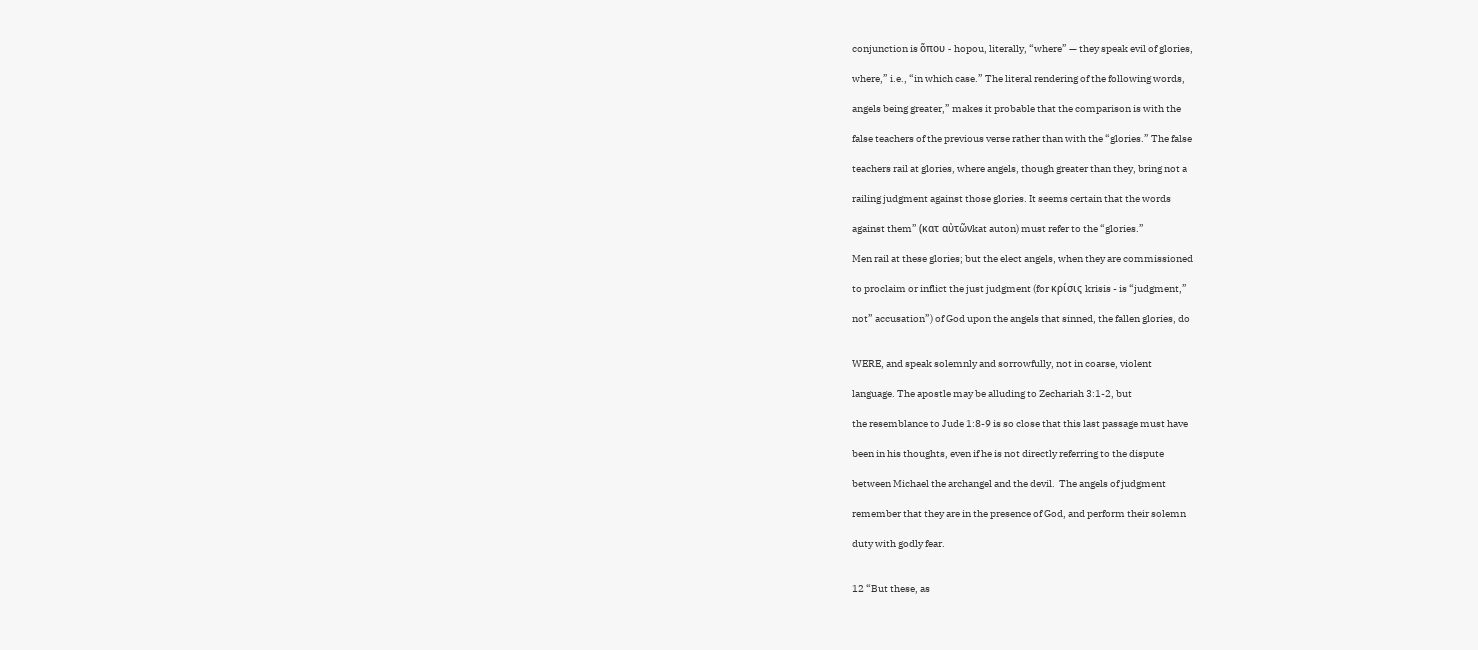conjunction is ὅπου - hopou, literally, “where” — they speak evil of glories,

where,” i.e., “in which case.” The literal rendering of the following words,

angels being greater,” makes it probable that the comparison is with the

false teachers of the previous verse rather than with the “glories.” The false

teachers rail at glories, where angels, though greater than they, bring not a

railing judgment against those glories. It seems certain that the words

against them” (κατ αὐτῶνkat auton) must refer to the “glories.”

Men rail at these glories; but the elect angels, when they are commissioned

to proclaim or inflict the just judgment (for κρίσις krisis - is “judgment,”

not” accusation”) of God upon the angels that sinned, the fallen glories, do


WERE, and speak solemnly and sorrowfully, not in coarse, violent

language. The apostle may be alluding to Zechariah 3:1-2, but

the resemblance to Jude 1:8-9 is so close that this last passage must have

been in his thoughts, even if he is not directly referring to the dispute

between Michael the archangel and the devil.  The angels of judgment

remember that they are in the presence of God, and perform their solemn

duty with godly fear.


12 “But these, as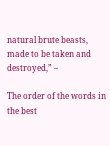natural brute beasts, made to be taken and destroyed,” –

The order of the words in the best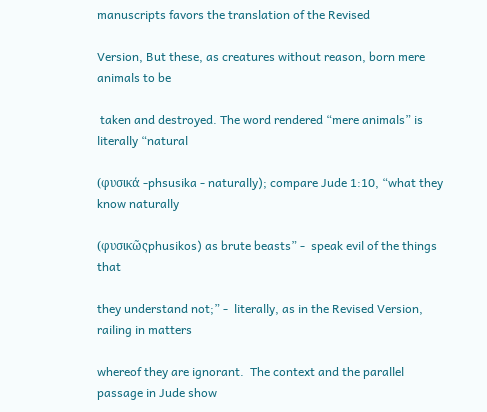manuscripts favors the translation of the Revised

Version, But these, as creatures without reason, born mere animals to be

 taken and destroyed. The word rendered “mere animals” is literally “natural

(φυσικά -phsusika - naturally); compare Jude 1:10, “what they know naturally

(φυσικῶςphusikos) as brute beasts” -  speak evil of the things that

they understand not;” -  literally, as in the Revised Version, railing in matters

whereof they are ignorant.  The context and the parallel passage in Jude show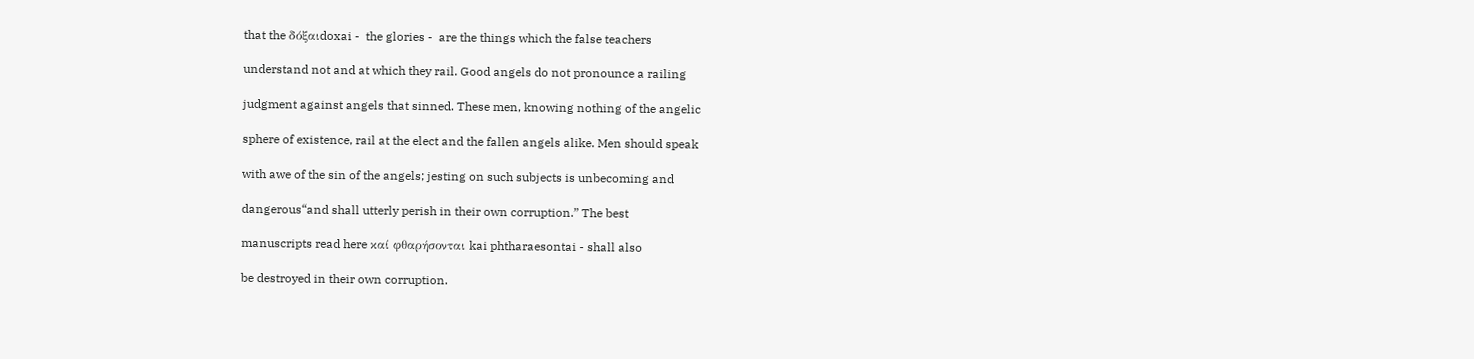that the δόξαιdoxai -  the glories -  are the things which the false teachers

understand not and at which they rail. Good angels do not pronounce a railing

judgment against angels that sinned. These men, knowing nothing of the angelic

sphere of existence, rail at the elect and the fallen angels alike. Men should speak

with awe of the sin of the angels; jesting on such subjects is unbecoming and

dangerous“and shall utterly perish in their own corruption.” The best

manuscripts read here καί φθαρήσονται kai phtharaesontai - shall also

be destroyed in their own corruption.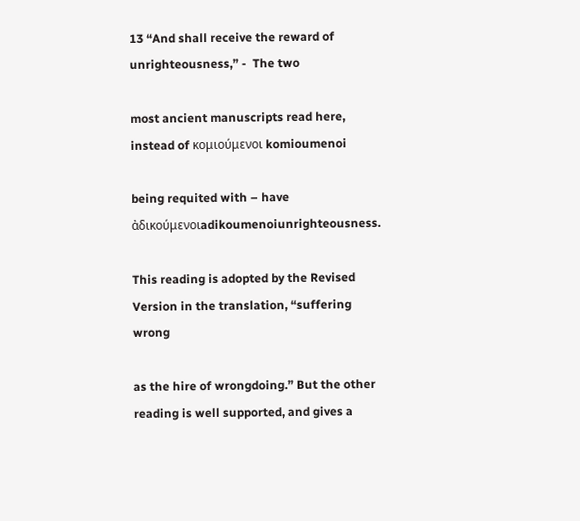13 “And shall receive the reward of unrighteousness,” -  The two

most ancient manuscripts read here, instead of κομιούμενοι komioumenoi

being requited with – have ἀδικούμενοιadikoumenoiunrighteousness.

This reading is adopted by the Revised Version in the translation, “suffering wrong

as the hire of wrongdoing.” But the other reading is well supported, and gives a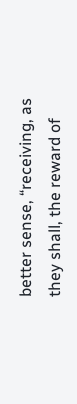better sense, “receiving, as they shall, the reward of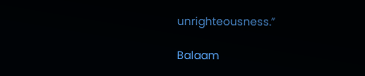unrighteousness.”

Balaam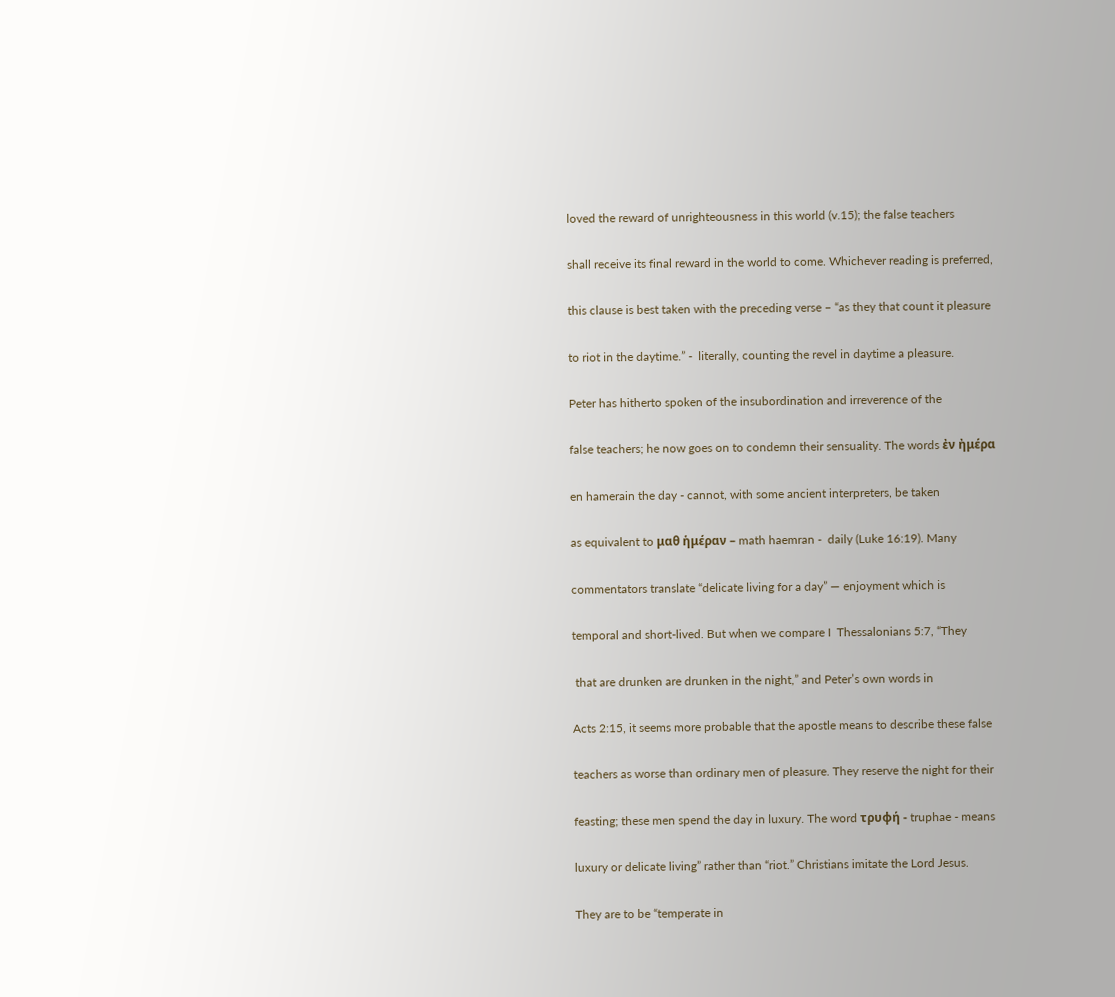loved the reward of unrighteousness in this world (v.15); the false teachers

shall receive its final reward in the world to come. Whichever reading is preferred,

this clause is best taken with the preceding verse – “as they that count it pleasure

to riot in the daytime.” -  literally, counting the revel in daytime a pleasure.

Peter has hitherto spoken of the insubordination and irreverence of the

false teachers; he now goes on to condemn their sensuality. The words ἐν ἠμέρα

en hamerain the day - cannot, with some ancient interpreters, be taken

as equivalent to μαθ ἡμέραν – math haemran -  daily (Luke 16:19). Many

commentators translate “delicate living for a day” — enjoyment which is

temporal and short-lived. But when we compare I  Thessalonians 5:7, “They

 that are drunken are drunken in the night,” and Peter’s own words in

Acts 2:15, it seems more probable that the apostle means to describe these false

teachers as worse than ordinary men of pleasure. They reserve the night for their

feasting; these men spend the day in luxury. The word τρυφή - truphae - means

luxury or delicate living” rather than “riot.” Christians imitate the Lord Jesus.

They are to be “temperate in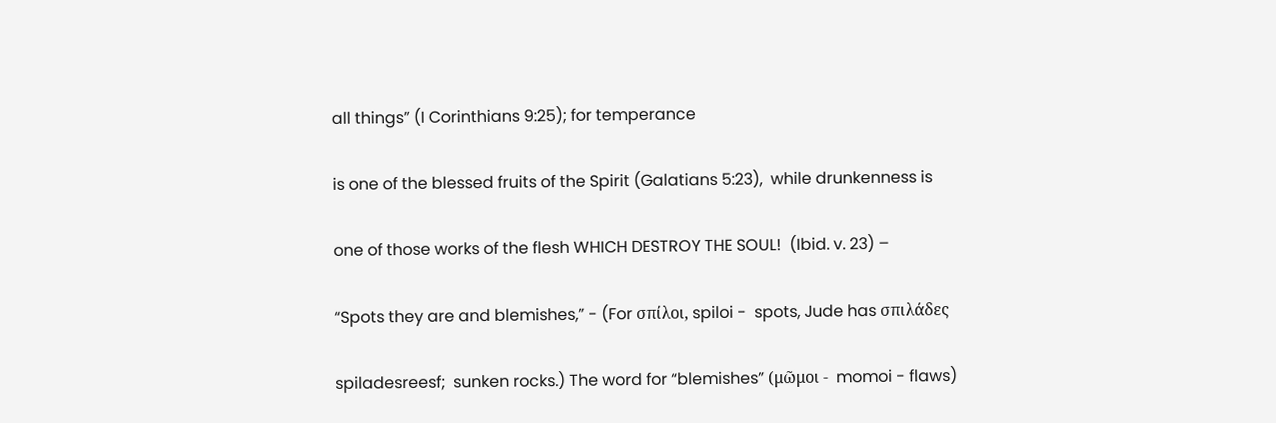all things” (I Corinthians 9:25); for temperance

is one of the blessed fruits of the Spirit (Galatians 5:23),  while drunkenness is

one of those works of the flesh WHICH DESTROY THE SOUL!  (Ibid. v. 23) –

“Spots they are and blemishes,” - (For σπίλοι, spiloi -  spots, Jude has σπιλάδες

spiladesreesf;  sunken rocks.) The word for “blemishes” (μῶμοι -  momoi - flaws)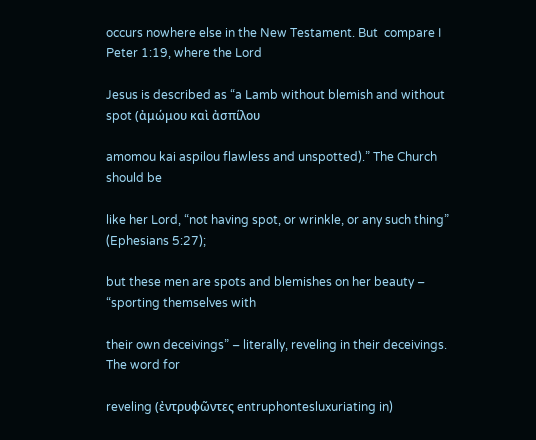occurs nowhere else in the New Testament. But  compare I  Peter 1:19, where the Lord

Jesus is described as “a Lamb without blemish and without spot (ἀμώμου καὶ ἀσπίλου

amomou kai aspilou flawless and unspotted).” The Church should be

like her Lord, “not having spot, or wrinkle, or any such thing” (Ephesians 5:27);

but these men are spots and blemishes on her beauty – “sporting themselves with

their own deceivings” – literally, reveling in their deceivings. The word for

reveling (ἐντρυφῶντες entruphontesluxuriating in)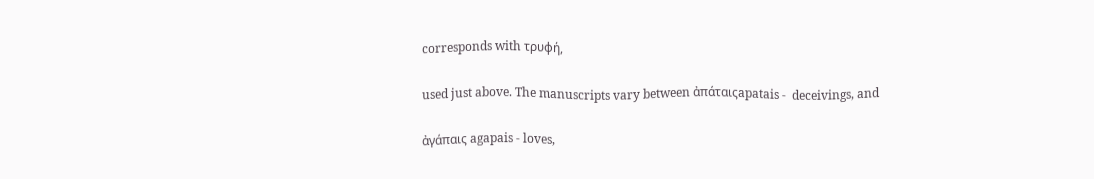corresponds with τρυφή,

used just above. The manuscripts vary between ἀπάταιςapatais -  deceivings, and

ἀγάπαις agapais - loves,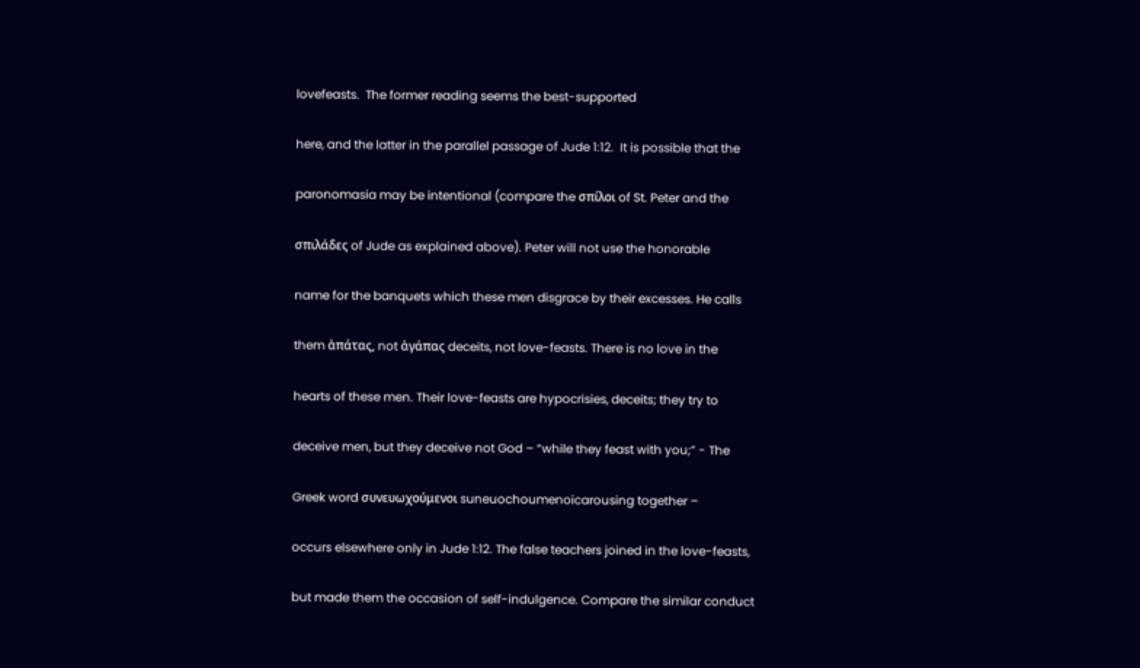lovefeasts.  The former reading seems the best-supported

here, and the latter in the parallel passage of Jude 1:12.  It is possible that the

paronomasia may be intentional (compare the σπίλοι of St. Peter and the

σπιλάδες of Jude as explained above). Peter will not use the honorable

name for the banquets which these men disgrace by their excesses. He calls

them ἀπάτας, not ἀγάπας deceits, not love-feasts. There is no love in the

hearts of these men. Their love-feasts are hypocrisies, deceits; they try to

deceive men, but they deceive not God – “while they feast with you;” - The

Greek word συνευωχούμενοι suneuochoumenoicarousing together –

occurs elsewhere only in Jude 1:12. The false teachers joined in the love-feasts,

but made them the occasion of self-indulgence. Compare the similar conduct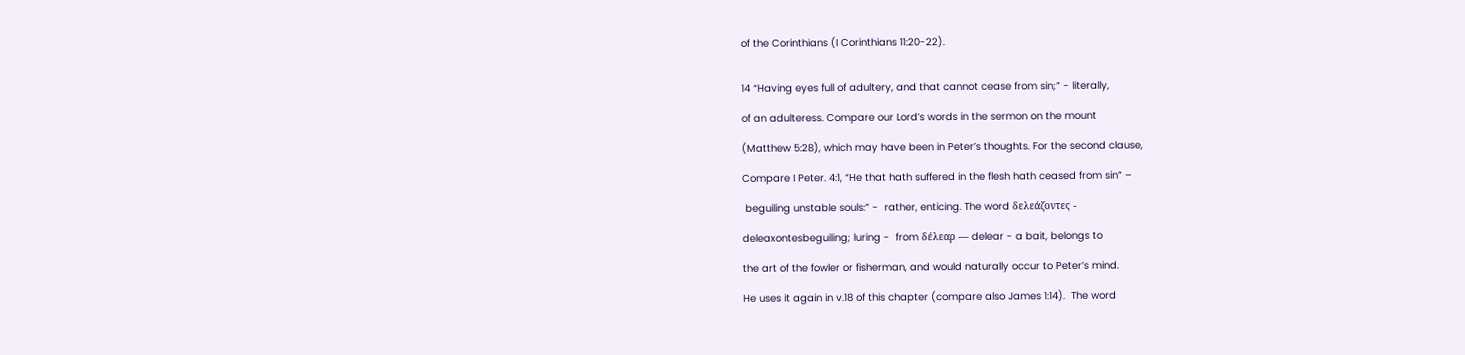of the Corinthians (I Corinthians 11:20-22).


14 “Having eyes full of adultery, and that cannot cease from sin;” - literally,

of an adulteress. Compare our Lord’s words in the sermon on the mount

(Matthew 5:28), which may have been in Peter’s thoughts. For the second clause,

Compare I Peter. 4:1, “He that hath suffered in the flesh hath ceased from sin” –

 beguiling unstable souls:” -  rather, enticing. The word δελεάζοντες -

deleaxontesbeguiling; luring -  from δέλεαρ –– delear - a bait, belongs to

the art of the fowler or fisherman, and would naturally occur to Peter’s mind.

He uses it again in v.18 of this chapter (compare also James 1:14).  The word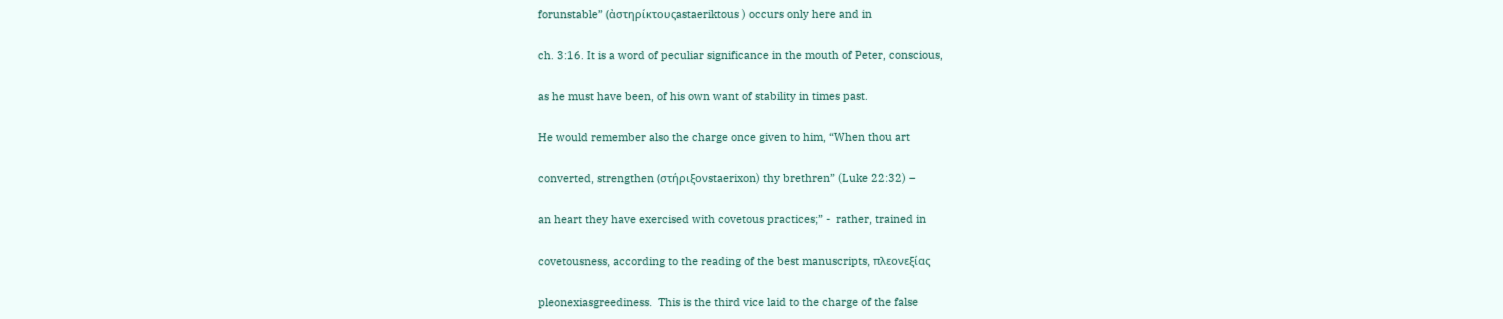forunstable” (ἀστηρίκτουςastaeriktous ) occurs only here and in

ch. 3:16. It is a word of peculiar significance in the mouth of Peter, conscious,

as he must have been, of his own want of stability in times past.

He would remember also the charge once given to him, “When thou art

converted, strengthen (στήριξονstaerixon) thy brethren” (Luke 22:32) –

an heart they have exercised with covetous practices;” -  rather, trained in

covetousness, according to the reading of the best manuscripts, πλεονεξίας

pleonexiasgreediness.  This is the third vice laid to the charge of the false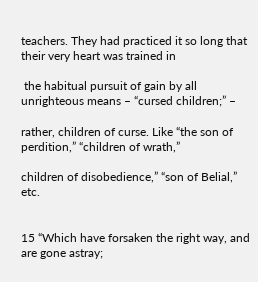teachers. They had practiced it so long that their very heart was trained in

 the habitual pursuit of gain by all unrighteous means – “cursed children;” –

rather, children of curse. Like “the son of perdition,” “children of wrath,”

children of disobedience,” “son of Belial,” etc.


15 “Which have forsaken the right way, and are gone astray;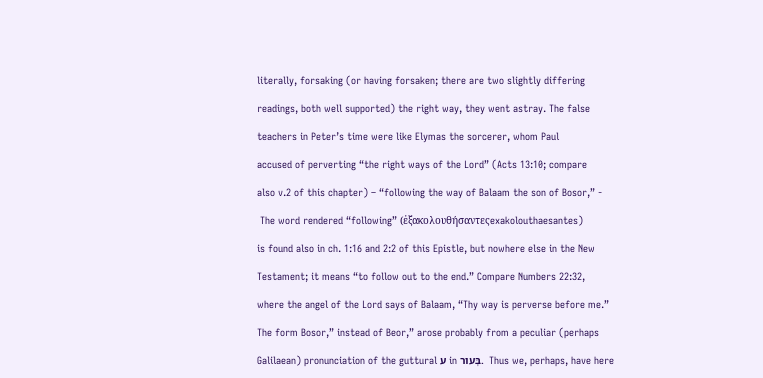literally, forsaking (or having forsaken; there are two slightly differing

readings, both well supported) the right way, they went astray. The false

teachers in Peter’s time were like Elymas the sorcerer, whom Paul

accused of perverting “the right ways of the Lord” (Acts 13:10; compare

also v.2 of this chapter) – “following the way of Balaam the son of Bosor,” -

 The word rendered “following” (ἐξακολουθήσαντεςexakolouthaesantes)

is found also in ch. 1:16 and 2:2 of this Epistle, but nowhere else in the New

Testament; it means “to follow out to the end.” Compare Numbers 22:32,

where the angel of the Lord says of Balaam, “Thy way is perverse before me.”

The form Bosor,” instead of Beor,” arose probably from a peculiar (perhaps

Galilaean) pronunciation of the guttural ע in בְּעור.  Thus we, perhaps, have here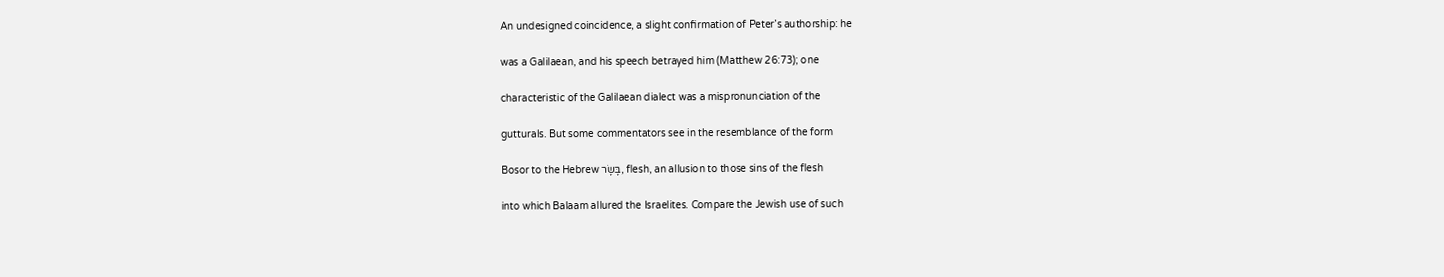An undesigned coincidence, a slight confirmation of Peter’s authorship: he

was a Galilaean, and his speech betrayed him (Matthew 26:73); one

characteristic of the Galilaean dialect was a mispronunciation of the

gutturals. But some commentators see in the resemblance of the form

Bosor to the Hebrew בָּשָׂר, flesh, an allusion to those sins of the flesh

into which Balaam allured the Israelites. Compare the Jewish use of such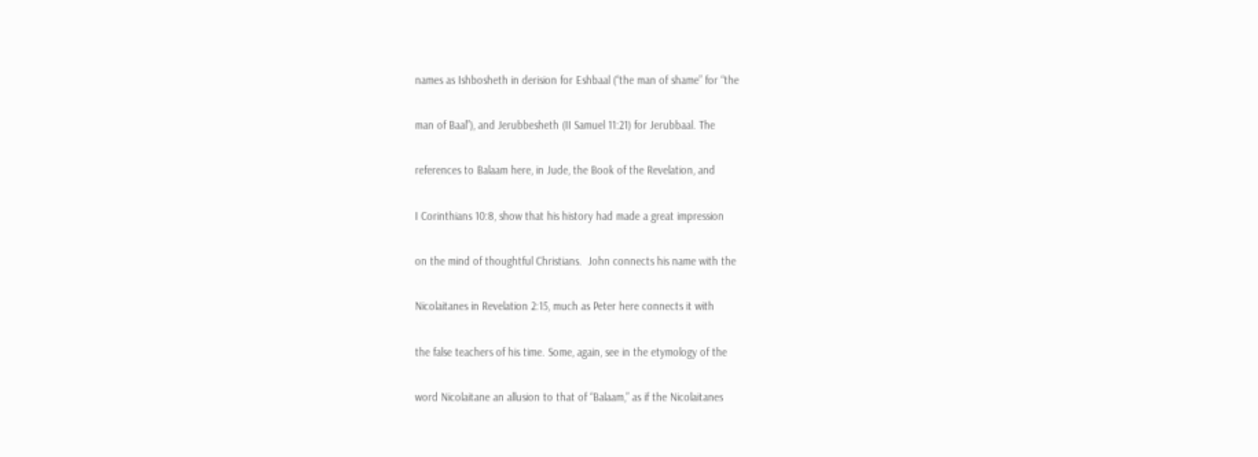names as Ishbosheth in derision for Eshbaal (“the man of shame” for “the

man of Baal”), and Jerubbesheth (II Samuel 11:21) for Jerubbaal. The

references to Balaam here, in Jude, the Book of the Revelation, and

I Corinthians 10:8, show that his history had made a great impression

on the mind of thoughtful Christians.  John connects his name with the

Nicolaitanes in Revelation 2:15, much as Peter here connects it with

the false teachers of his time. Some, again, see in the etymology of the

word Nicolaitane an allusion to that of “Balaam,” as if the Nicolaitanes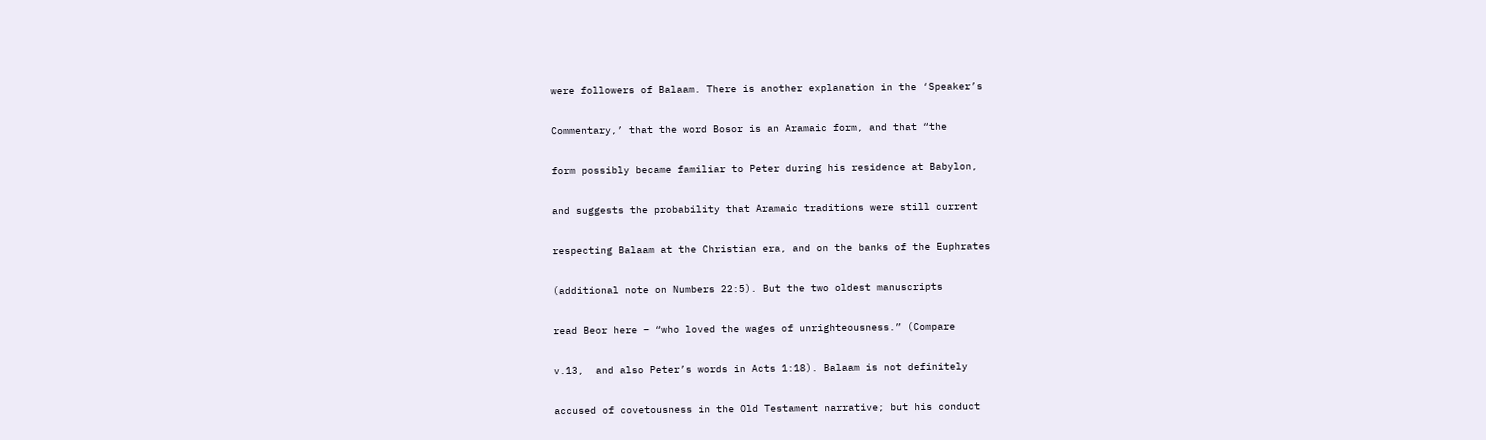were followers of Balaam. There is another explanation in the ‘Speaker’s

Commentary,’ that the word Bosor is an Aramaic form, and that “the

form possibly became familiar to Peter during his residence at Babylon,

and suggests the probability that Aramaic traditions were still current

respecting Balaam at the Christian era, and on the banks of the Euphrates

(additional note on Numbers 22:5). But the two oldest manuscripts

read Beor here – “who loved the wages of unrighteousness.” (Compare

v.13,  and also Peter’s words in Acts 1:18). Balaam is not definitely

accused of covetousness in the Old Testament narrative; but his conduct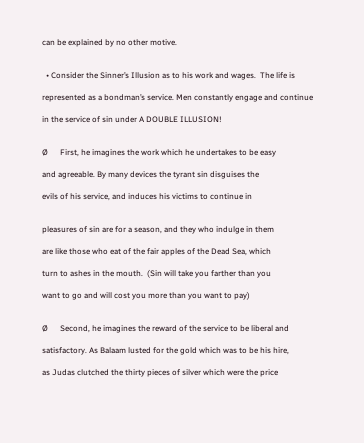can be explained by no other motive.


  • Consider the Sinner’s Illusion as to his work and wages.  The life is

represented as a bondman’s service. Men constantly engage and continue

in the service of sin under A DOUBLE ILLUSION!


Ø      First, he imagines the work which he undertakes to be easy

and agreeable. By many devices the tyrant sin disguises the

evils of his service, and induces his victims to continue in


pleasures of sin are for a season, and they who indulge in them

are like those who eat of the fair apples of the Dead Sea, which

turn to ashes in the mouth.  (Sin will take you farther than you

want to go and will cost you more than you want to pay)


Ø      Second, he imagines the reward of the service to be liberal and

satisfactory. As Balaam lusted for the gold which was to be his hire,

as Judas clutched the thirty pieces of silver which were the price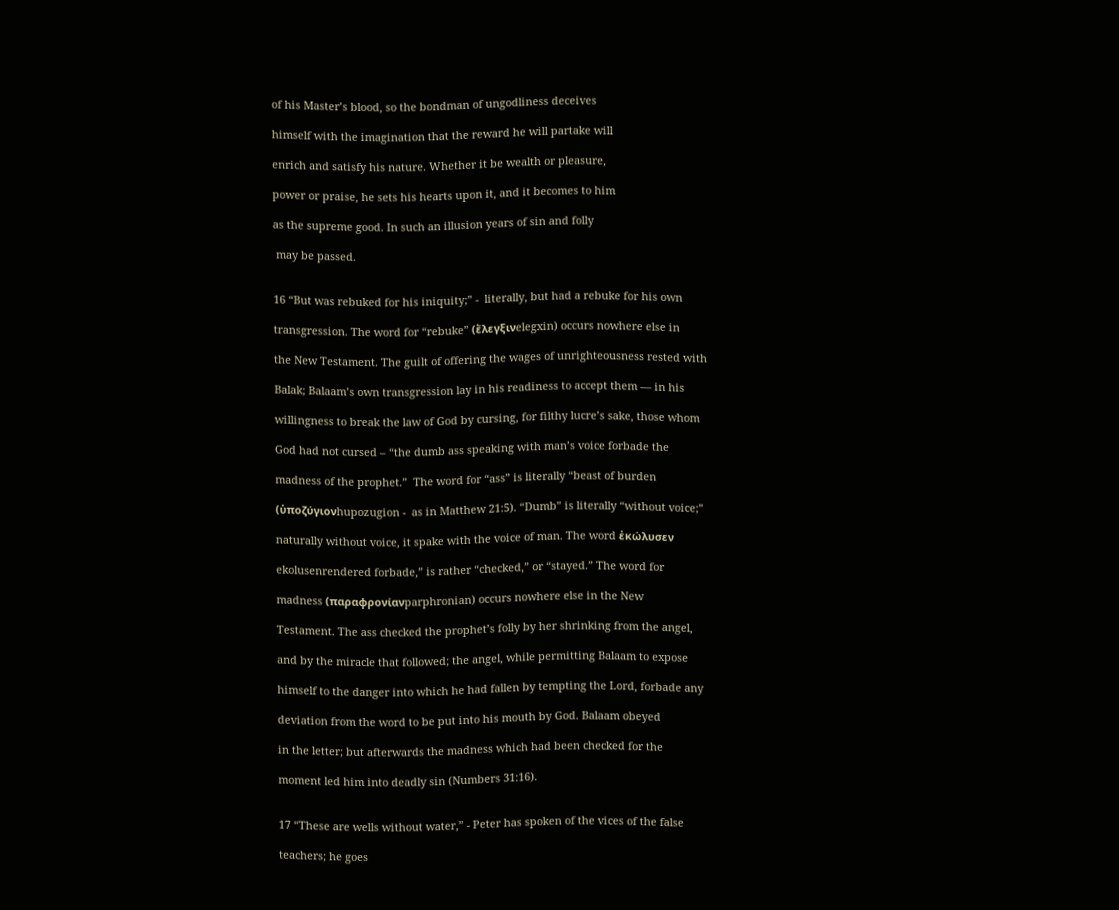of his Master’s blood, so the bondman of ungodliness deceives

himself with the imagination that the reward he will partake will

enrich and satisfy his nature. Whether it be wealth or pleasure,

power or praise, he sets his hearts upon it, and it becomes to him

as the supreme good. In such an illusion years of sin and folly

 may be passed.


16 “But was rebuked for his iniquity;” -  literally, but had a rebuke for his own

transgression. The word for “rebuke” (ἔλεγξινelegxin) occurs nowhere else in

the New Testament. The guilt of offering the wages of unrighteousness rested with

Balak; Balaam’s own transgression lay in his readiness to accept them — in his

willingness to break the law of God by cursing, for filthy lucre’s sake, those whom

God had not cursed – “the dumb ass speaking with man’s voice forbade the

madness of the prophet.”  The word for “ass” is literally “beast of burden

(ὑποζύγιονhupozugion -  as in Matthew 21:5). “Dumb” is literally “without voice;”

naturally without voice, it spake with the voice of man. The word ἐκώλυσεν

ekolusenrendered forbade,” is rather “checked,” or “stayed.” The word for

madness (παραφρονίανparphronian) occurs nowhere else in the New

Testament. The ass checked the prophet’s folly by her shrinking from the angel,

and by the miracle that followed; the angel, while permitting Balaam to expose

himself to the danger into which he had fallen by tempting the Lord, forbade any

deviation from the word to be put into his mouth by God. Balaam obeyed

in the letter; but afterwards the madness which had been checked for the

moment led him into deadly sin (Numbers 31:16).


17 “These are wells without water,” - Peter has spoken of the vices of the false

teachers; he goes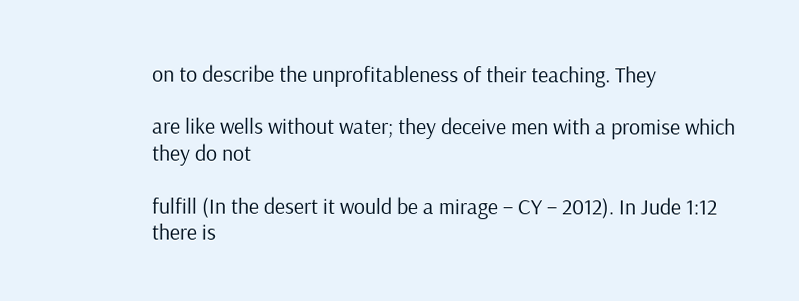on to describe the unprofitableness of their teaching. They

are like wells without water; they deceive men with a promise which they do not

fulfill (In the desert it would be a mirage – CY – 2012). In Jude 1:12 there is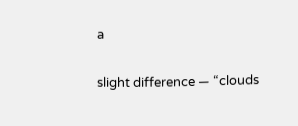a

slight difference — “clouds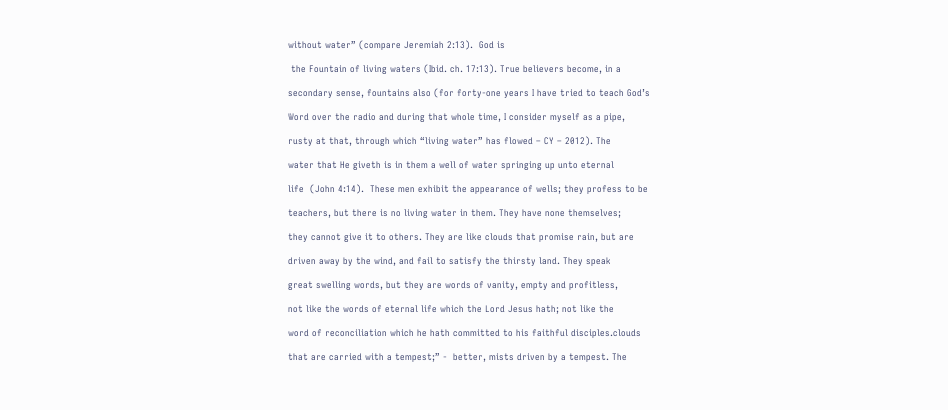without water” (compare Jeremiah 2:13).  God is

 the Fountain of living waters (Ibid. ch. 17:13). True believers become, in a

secondary sense, fountains also (for forty-one years I have tried to teach God’s

Word over the radio and during that whole time, I consider myself as a pipe,

rusty at that, through which “living water” has flowed – CY – 2012). The

water that He giveth is in them a well of water springing up unto eternal

life  (John 4:14).  These men exhibit the appearance of wells; they profess to be

teachers, but there is no living water in them. They have none themselves;

they cannot give it to others. They are like clouds that promise rain, but are

driven away by the wind, and fail to satisfy the thirsty land. They speak

great swelling words, but they are words of vanity, empty and profitless,

not like the words of eternal life which the Lord Jesus hath; not like the

word of reconciliation which he hath committed to his faithful disciples.clouds

that are carried with a tempest;” -  better, mists driven by a tempest. The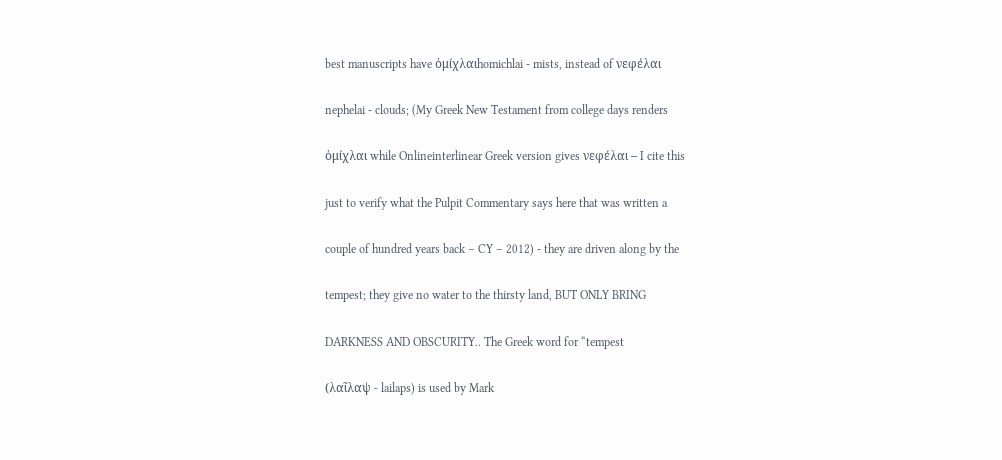best manuscripts have ὁμίχλαιhomichlai - mists, instead of νεφέλαι

nephelai - clouds; (My Greek New Testament from college days renders

ὁμίχλαι while Onlineinterlinear Greek version gives νεφέλαι – I cite this

just to verify what the Pulpit Commentary says here that was written a

couple of hundred years back – CY – 2012) - they are driven along by the

tempest; they give no water to the thirsty land, BUT ONLY BRING

DARKNESS AND OBSCURITY.. The Greek word for “tempest

(λαῖλαψ - lailaps) is used by Mark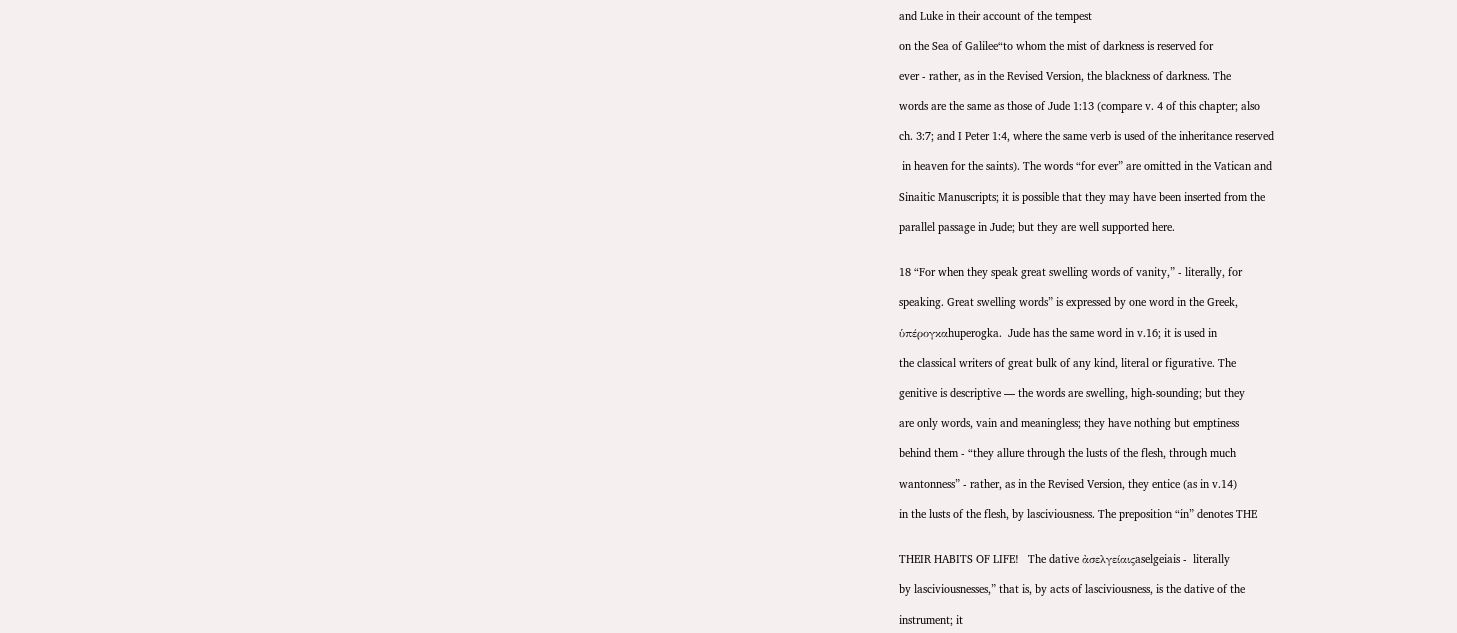and Luke in their account of the tempest

on the Sea of Galilee“to whom the mist of darkness is reserved for

ever - rather, as in the Revised Version, the blackness of darkness. The

words are the same as those of Jude 1:13 (compare v. 4 of this chapter; also

ch. 3:7; and I Peter 1:4, where the same verb is used of the inheritance reserved

 in heaven for the saints). The words “for ever” are omitted in the Vatican and

Sinaitic Manuscripts; it is possible that they may have been inserted from the

parallel passage in Jude; but they are well supported here.


18 “For when they speak great swelling words of vanity,” - literally, for

speaking. Great swelling words” is expressed by one word in the Greek,

ὑπέρογκαhuperogka.  Jude has the same word in v.16; it is used in

the classical writers of great bulk of any kind, literal or figurative. The

genitive is descriptive — the words are swelling, high-sounding; but they

are only words, vain and meaningless; they have nothing but emptiness

behind them - “they allure through the lusts of the flesh, through much

wantonness” - rather, as in the Revised Version, they entice (as in v.14)

in the lusts of the flesh, by lasciviousness. The preposition “in” denotes THE


THEIR HABITS OF LIFE!   The dative ἀσελγείαιςaselgeiais -  literally

by lasciviousnesses,” that is, by acts of lasciviousness, is the dative of the

instrument; it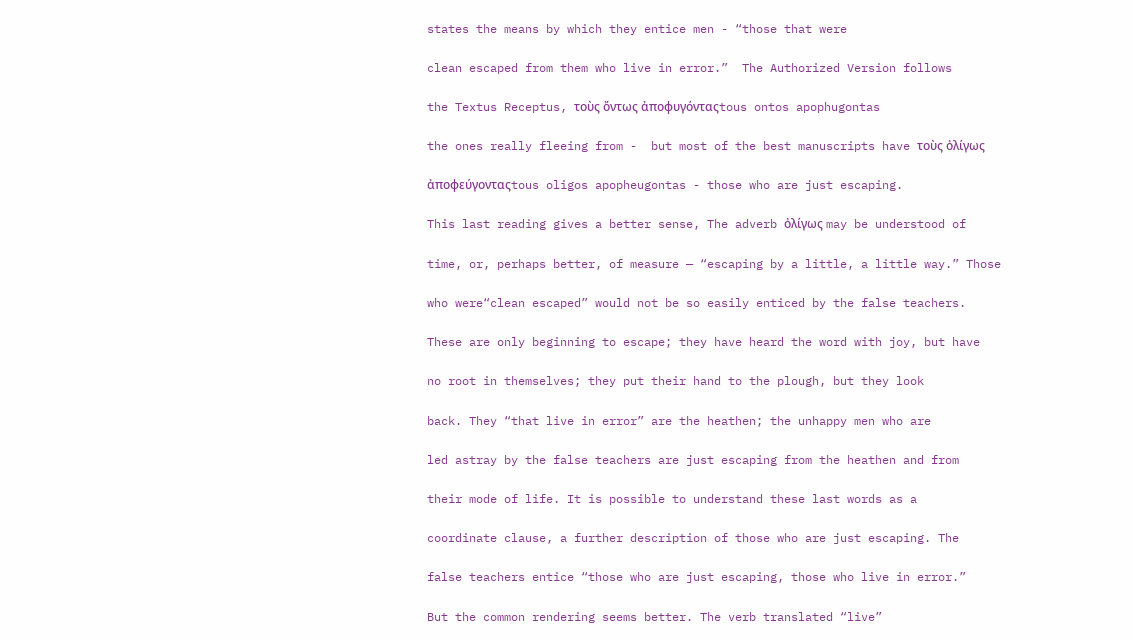states the means by which they entice men - “those that were

clean escaped from them who live in error.”  The Authorized Version follows

the Textus Receptus, τοὺς ὄντως ἀποφυγόνταςtous ontos apophugontas

the ones really fleeing from -  but most of the best manuscripts have τοὺς ὀλίγως

ἀποφεύγονταςtous oligos apopheugontas - those who are just escaping.

This last reading gives a better sense, The adverb ὀλίγως may be understood of

time, or, perhaps better, of measure — “escaping by a little, a little way.” Those

who were“clean escaped” would not be so easily enticed by the false teachers.

These are only beginning to escape; they have heard the word with joy, but have

no root in themselves; they put their hand to the plough, but they look

back. They “that live in error” are the heathen; the unhappy men who are

led astray by the false teachers are just escaping from the heathen and from

their mode of life. It is possible to understand these last words as a

coordinate clause, a further description of those who are just escaping. The

false teachers entice “those who are just escaping, those who live in error.”

But the common rendering seems better. The verb translated “live”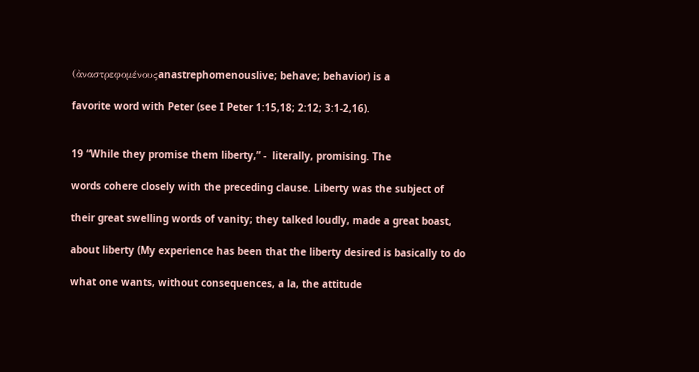(ἀναστρεφομένουςanastrephomenouslive; behave; behavior) is a

favorite word with Peter (see I Peter 1:15,18; 2:12; 3:1-2,16).


19 “While they promise them liberty,” -  literally, promising. The

words cohere closely with the preceding clause. Liberty was the subject of

their great swelling words of vanity; they talked loudly, made a great boast,

about liberty (My experience has been that the liberty desired is basically to do

what one wants, without consequences, a la, the attitude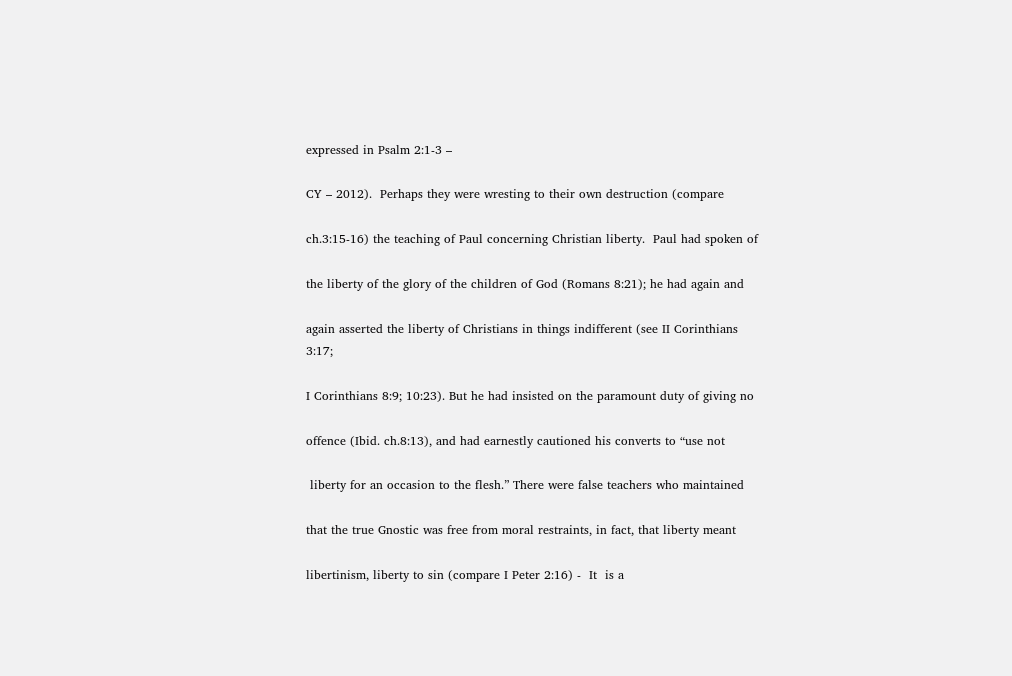expressed in Psalm 2:1-3 –

CY – 2012).  Perhaps they were wresting to their own destruction (compare

ch.3:15-16) the teaching of Paul concerning Christian liberty.  Paul had spoken of

the liberty of the glory of the children of God (Romans 8:21); he had again and

again asserted the liberty of Christians in things indifferent (see II Corinthians 3:17;

I Corinthians 8:9; 10:23). But he had insisted on the paramount duty of giving no

offence (Ibid. ch.8:13), and had earnestly cautioned his converts to “use not

 liberty for an occasion to the flesh.” There were false teachers who maintained

that the true Gnostic was free from moral restraints, in fact, that liberty meant

libertinism, liberty to sin (compare I Peter 2:16) -  It  is a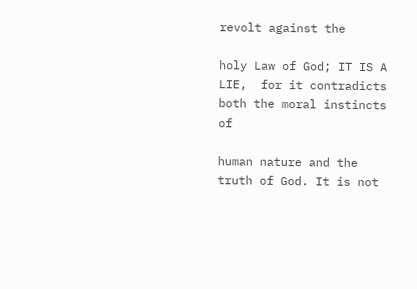revolt against the

holy Law of God; IT IS A LIE,  for it contradicts both the moral instincts of

human nature and the truth of God. It is not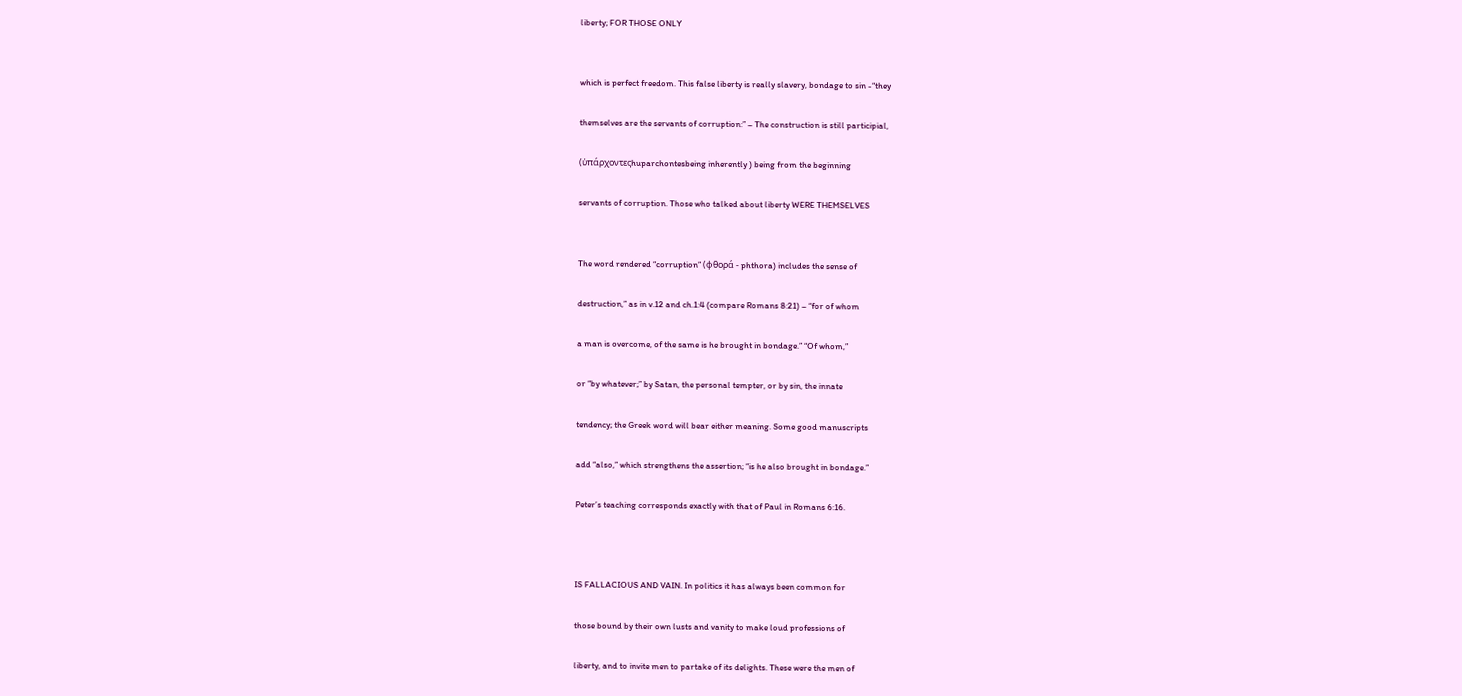liberty; FOR THOSE ONLY


which is perfect freedom. This false liberty is really slavery, bondage to sin -“they

themselves are the servants of corruption:” – The construction is still participial,

(ὑπάρχοντεςhuparchontesbeing inherently ) being from the beginning

servants of corruption. Those who talked about liberty WERE THEMSELVES


The word rendered “corruption” (φθορά - phthora) includes the sense of

destruction,” as in v.12 and ch.1:4 (compare Romans 8:21) – “for of whom

a man is overcome, of the same is he brought in bondage.” “Of whom,”

or “by whatever;” by Satan, the personal tempter, or by sin, the innate

tendency; the Greek word will bear either meaning. Some good manuscripts

add “also,” which strengthens the assertion; “is he also brought in bondage.”

Peter’s teaching corresponds exactly with that of Paul in Romans 6:16.



IS FALLACIOUS AND VAIN. In politics it has always been common for

those bound by their own lusts and vanity to make loud professions of

liberty, and to invite men to partake of its delights. These were the men of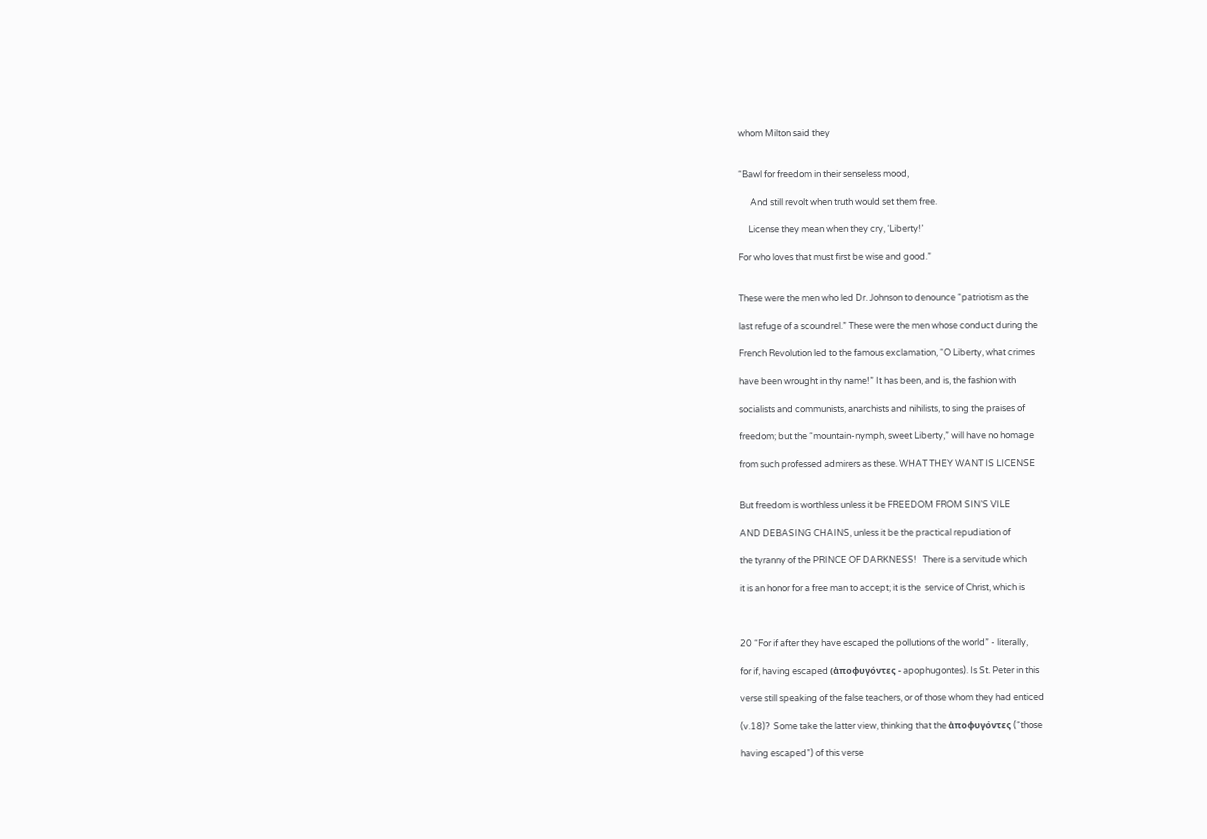whom Milton said they


“Bawl for freedom in their senseless mood,

      And still revolt when truth would set them free.

     License they mean when they cry, ‘Liberty!’

For who loves that must first be wise and good.”


These were the men who led Dr. Johnson to denounce “patriotism as the

last refuge of a scoundrel.” These were the men whose conduct during the

French Revolution led to the famous exclamation, “O Liberty, what crimes

have been wrought in thy name!” It has been, and is, the fashion with

socialists and communists, anarchists and nihilists, to sing the praises of

freedom; but the “mountain-nymph, sweet Liberty,” will have no homage

from such professed admirers as these. WHAT THEY WANT IS LICENSE


But freedom is worthless unless it be FREEDOM FROM SIN’S VILE

AND DEBASING CHAINS, unless it be the practical repudiation of

the tyranny of the PRINCE OF DARKNESS!   There is a servitude which

it is an honor for a free man to accept; it is the  service of Christ, which is



20 “For if after they have escaped the pollutions of the world” - literally,

for if, having escaped (ἀποφυγόντες - apophugontes). Is St. Peter in this

verse still speaking of the false teachers, or of those whom they had enticed

(v.18)?  Some take the latter view, thinking that the ἀποφυγόντες (“those

having escaped”) of this verse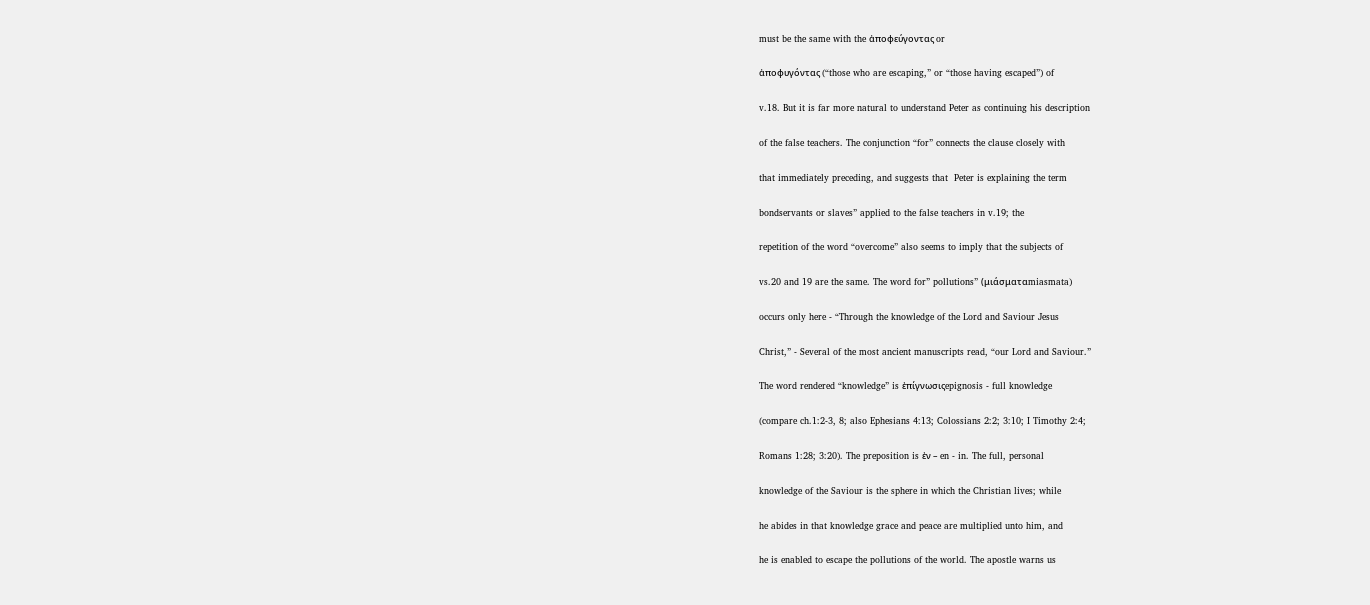must be the same with the ἀποφεύγοντας or

ἀποφυγόντας (“those who are escaping,” or “those having escaped”) of

v.18. But it is far more natural to understand Peter as continuing his description

of the false teachers. The conjunction “for” connects the clause closely with

that immediately preceding, and suggests that  Peter is explaining the term

bondservants or slaves” applied to the false teachers in v.19; the

repetition of the word “overcome” also seems to imply that the subjects of

vs.20 and 19 are the same. The word for” pollutions” (μιάσματαmiasmata)

occurs only here - “Through the knowledge of the Lord and Saviour Jesus

Christ,” - Several of the most ancient manuscripts read, “our Lord and Saviour.”

The word rendered “knowledge” is ἐπίγνωσιςepignosis - full knowledge

(compare ch.1:2-3, 8; also Ephesians 4:13; Colossians 2:2; 3:10; I Timothy 2:4;

Romans 1:28; 3:20). The preposition is ἐν – en - in. The full, personal

knowledge of the Saviour is the sphere in which the Christian lives; while

he abides in that knowledge grace and peace are multiplied unto him, and

he is enabled to escape the pollutions of the world. The apostle warns us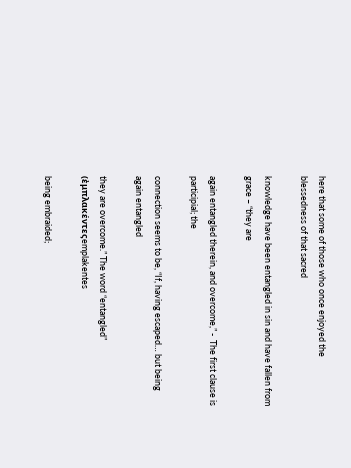here that some of those who once enjoyed the blessedness of that sacred

knowledge have been entangled in sin and have fallen from grace – “they are

again entangled therein, and overcome,” -  The first clause is participial; the

connection seems to be, “If, having escaped… but being again entangled

they are overcome.” The word “entangled” (ἐμπλακέντεςemplakentes

being embraided;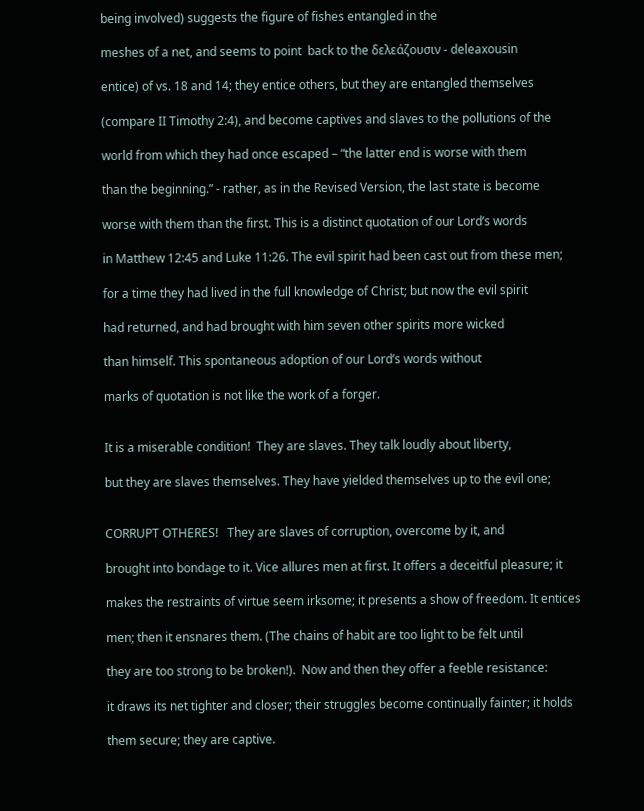being involved) suggests the figure of fishes entangled in the

meshes of a net, and seems to point  back to the δελεάζουσιν - deleaxousin

entice) of vs. 18 and 14; they entice others, but they are entangled themselves

(compare II Timothy 2:4), and become captives and slaves to the pollutions of the

world from which they had once escaped – “the latter end is worse with them

than the beginning.” - rather, as in the Revised Version, the last state is become

worse with them than the first. This is a distinct quotation of our Lord’s words

in Matthew 12:45 and Luke 11:26. The evil spirit had been cast out from these men;

for a time they had lived in the full knowledge of Christ; but now the evil spirit

had returned, and had brought with him seven other spirits more wicked

than himself. This spontaneous adoption of our Lord’s words without

marks of quotation is not like the work of a forger.


It is a miserable condition!  They are slaves. They talk loudly about liberty,

but they are slaves themselves. They have yielded themselves up to the evil one;


CORRUPT OTHERES!   They are slaves of corruption, overcome by it, and

brought into bondage to it. Vice allures men at first. It offers a deceitful pleasure; it

makes the restraints of virtue seem irksome; it presents a show of freedom. It entices

men; then it ensnares them. (The chains of habit are too light to be felt until

they are too strong to be broken!).  Now and then they offer a feeble resistance:

it draws its net tighter and closer; their struggles become continually fainter; it holds

them secure; they are captive.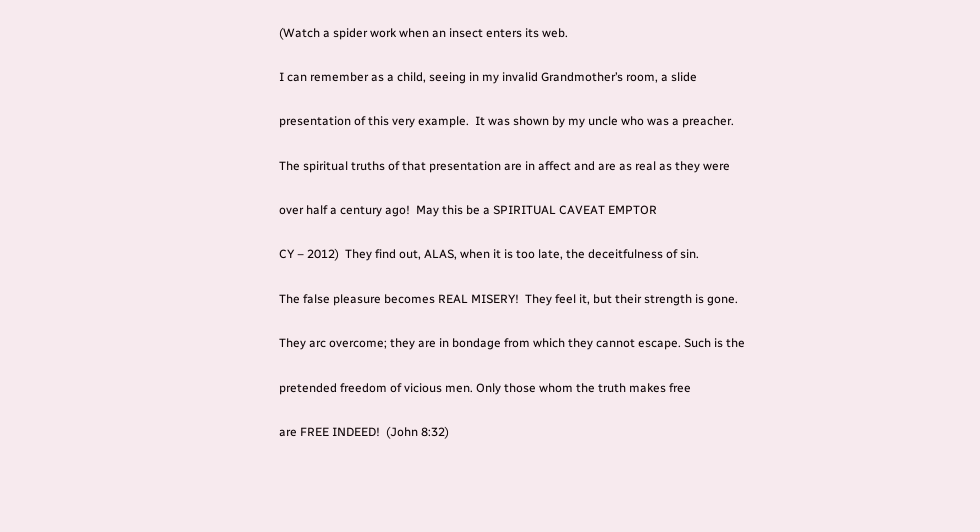(Watch a spider work when an insect enters its web.

I can remember as a child, seeing in my invalid Grandmother’s room, a slide

presentation of this very example.  It was shown by my uncle who was a preacher.

The spiritual truths of that presentation are in affect and are as real as they were

over half a century ago!  May this be a SPIRITUAL CAVEAT EMPTOR

CY – 2012)  They find out, ALAS, when it is too late, the deceitfulness of sin.

The false pleasure becomes REAL MISERY!  They feel it, but their strength is gone.

They arc overcome; they are in bondage from which they cannot escape. Such is the

pretended freedom of vicious men. Only those whom the truth makes free

are FREE INDEED!  (John 8:32)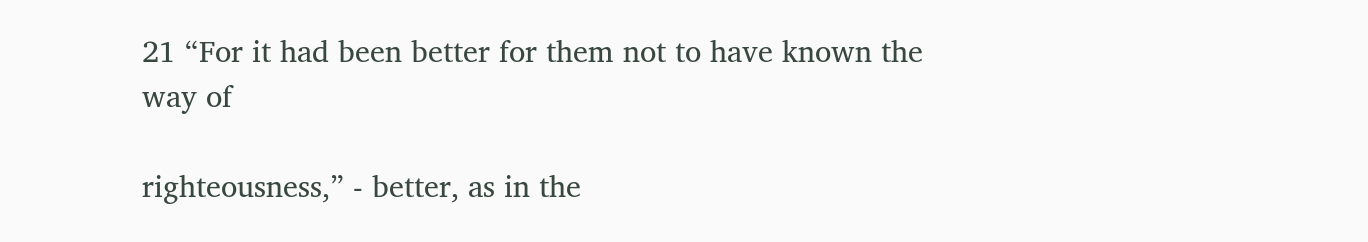21 “For it had been better for them not to have known the way of

righteousness,” - better, as in the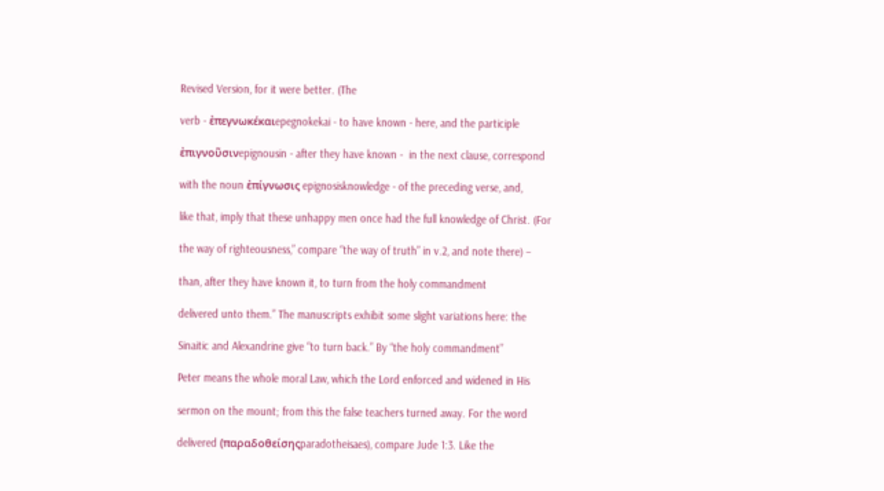Revised Version, for it were better. (The

verb - ἐπεγνωκέκαιepegnokekai - to have known - here, and the participle

ἐπιγνοῦσινepignousin - after they have known -  in the next clause, correspond

with the noun ἐπίγνωσις epignosisknowledge - of the preceding verse, and,

like that, imply that these unhappy men once had the full knowledge of Christ. (For

the way of righteousness,” compare “the way of truth” in v.2, and note there) –

than, after they have known it, to turn from the holy commandment

delivered unto them.” The manuscripts exhibit some slight variations here: the

Sinaitic and Alexandrine give “to turn back.” By “the holy commandment’’

Peter means the whole moral Law, which the Lord enforced and widened in His

sermon on the mount; from this the false teachers turned away. For the word

delivered (παραδοθείσηςparadotheisaes), compare Jude 1:3. Like the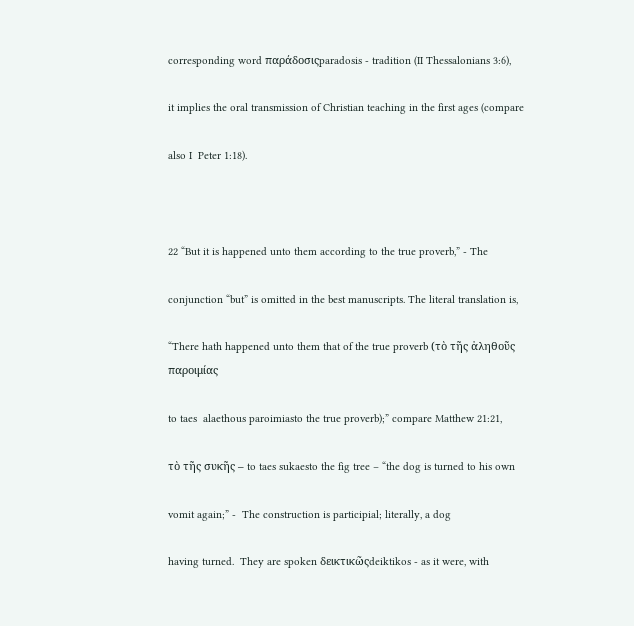corresponding word παράδοσιςparadosis - tradition (II Thessalonians 3:6),

it implies the oral transmission of Christian teaching in the first ages (compare

also I  Peter 1:18).



22 “But it is happened unto them according to the true proverb,” - The

conjunction “but” is omitted in the best manuscripts. The literal translation is,

“There hath happened unto them that of the true proverb (τὸ τῆς ἀληθοῦς παροιμίας

to taes  alaethous paroimiasto the true proverb);” compare Matthew 21:21,

τὸ τῆς συκῆς – to taes sukaesto the fig tree – “the dog is turned to his own

vomit again;” -  The construction is participial; literally, a dog

having turned.  They are spoken δεικτικῶςdeiktikos - as it were, with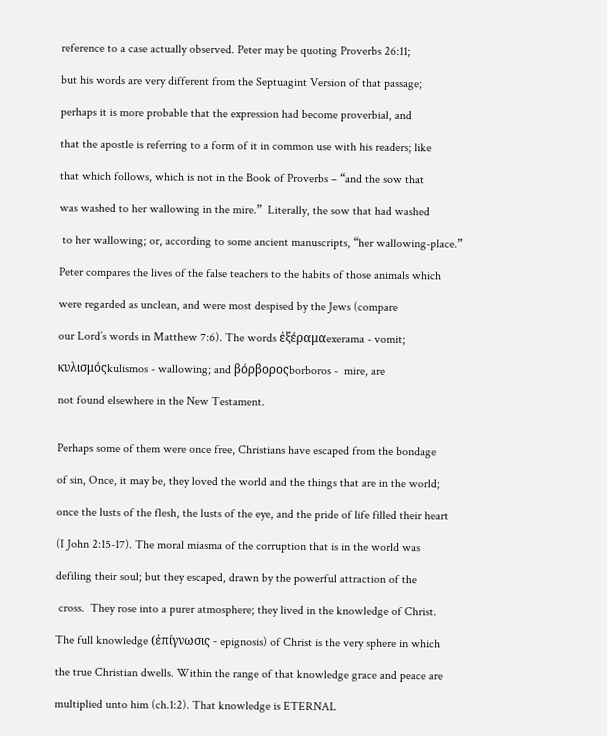reference to a case actually observed. Peter may be quoting Proverbs 26:11;

but his words are very different from the Septuagint Version of that passage;

perhaps it is more probable that the expression had become proverbial, and

that the apostle is referring to a form of it in common use with his readers; like

that which follows, which is not in the Book of Proverbs – “and the sow that

was washed to her wallowing in the mire.”  Literally, the sow that had washed

 to her wallowing; or, according to some ancient manuscripts, “her wallowing-place.”

Peter compares the lives of the false teachers to the habits of those animals which

were regarded as unclean, and were most despised by the Jews (compare

our Lord’s words in Matthew 7:6). The words ἐξέραμαexerama - vomit;

κυλισμόςkulismos - wallowing; and βόρβοροςborboros -  mire, are

not found elsewhere in the New Testament.


Perhaps some of them were once free, Christians have escaped from the bondage

of sin, Once, it may be, they loved the world and the things that are in the world;

once the lusts of the flesh, the lusts of the eye, and the pride of life filled their heart

(I John 2:15-17). The moral miasma of the corruption that is in the world was

defiling their soul; but they escaped, drawn by the powerful attraction of the

 cross.  They rose into a purer atmosphere; they lived in the knowledge of Christ.

The full knowledge (ἐπίγνωσις - epignosis) of Christ is the very sphere in which

the true Christian dwells. Within the range of that knowledge grace and peace are

multiplied unto him (ch.1:2). That knowledge is ETERNAL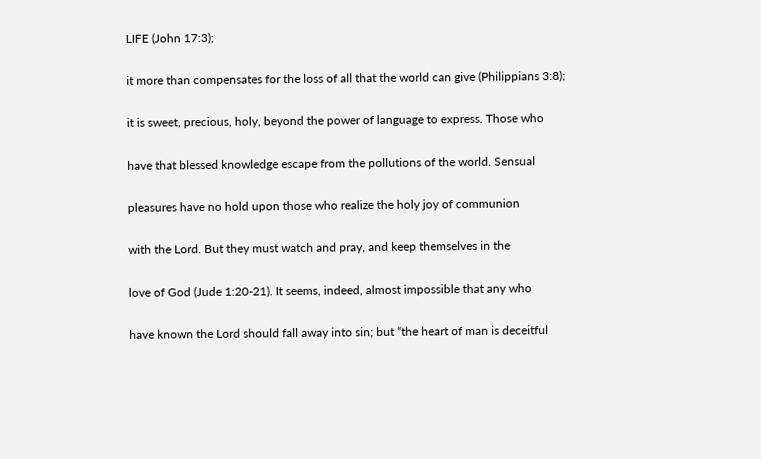LIFE (John 17:3);

it more than compensates for the loss of all that the world can give (Philippians 3:8);

it is sweet, precious, holy, beyond the power of language to express. Those who

have that blessed knowledge escape from the pollutions of the world. Sensual

pleasures have no hold upon those who realize the holy joy of communion

with the Lord. But they must watch and pray, and keep themselves in the

love of God (Jude 1:20-21). It seems, indeed, almost impossible that any who

have known the Lord should fall away into sin; but “the heart of man is deceitful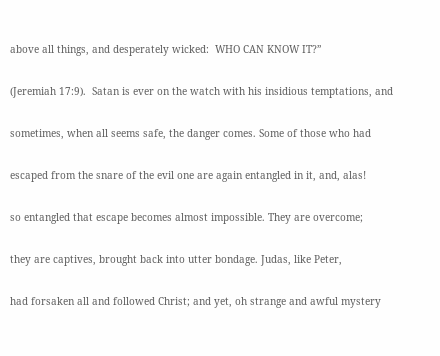above all things, and desperately wicked:  WHO CAN KNOW IT?”

(Jeremiah 17:9).  Satan is ever on the watch with his insidious temptations, and

sometimes, when all seems safe, the danger comes. Some of those who had

escaped from the snare of the evil one are again entangled in it, and, alas!

so entangled that escape becomes almost impossible. They are overcome;

they are captives, brought back into utter bondage. Judas, like Peter,

had forsaken all and followed Christ; and yet, oh strange and awful mystery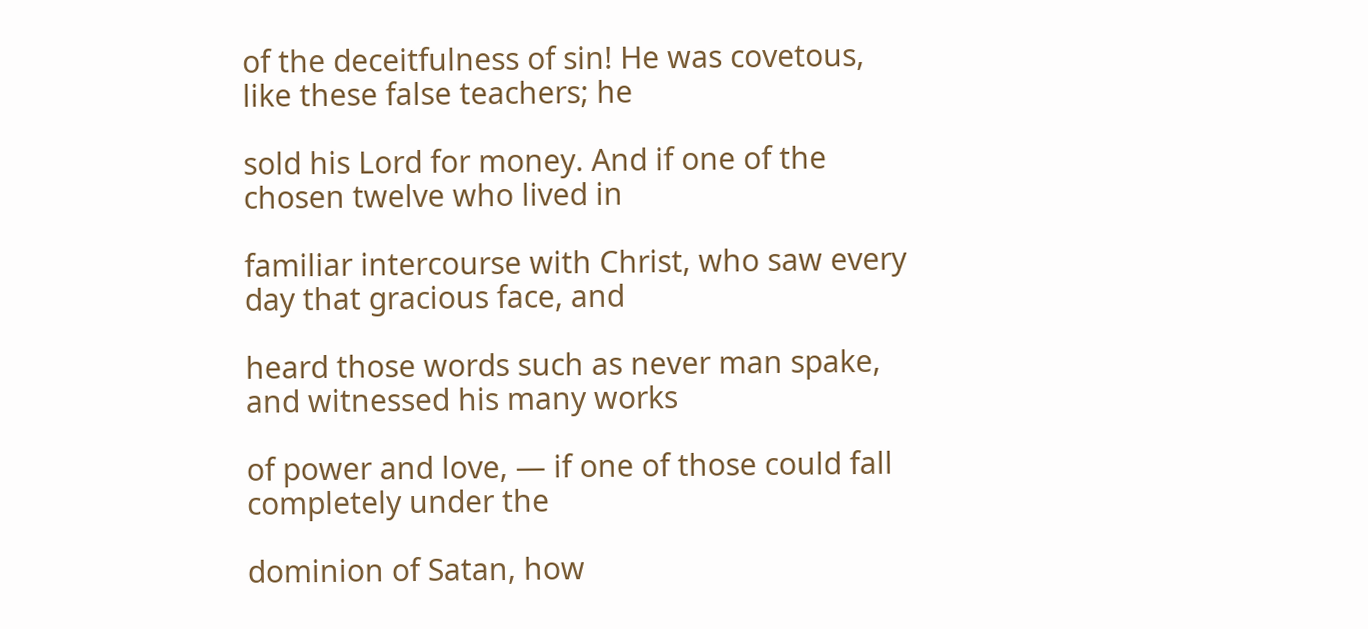of the deceitfulness of sin! He was covetous, like these false teachers; he

sold his Lord for money. And if one of the chosen twelve who lived in

familiar intercourse with Christ, who saw every day that gracious face, and

heard those words such as never man spake, and witnessed his many works

of power and love, — if one of those could fall completely under the

dominion of Satan, how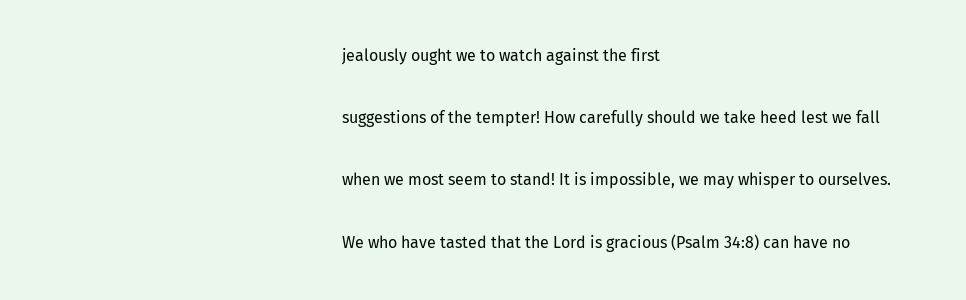jealously ought we to watch against the first

suggestions of the tempter! How carefully should we take heed lest we fall

when we most seem to stand! It is impossible, we may whisper to ourselves.

We who have tasted that the Lord is gracious (Psalm 34:8) can have no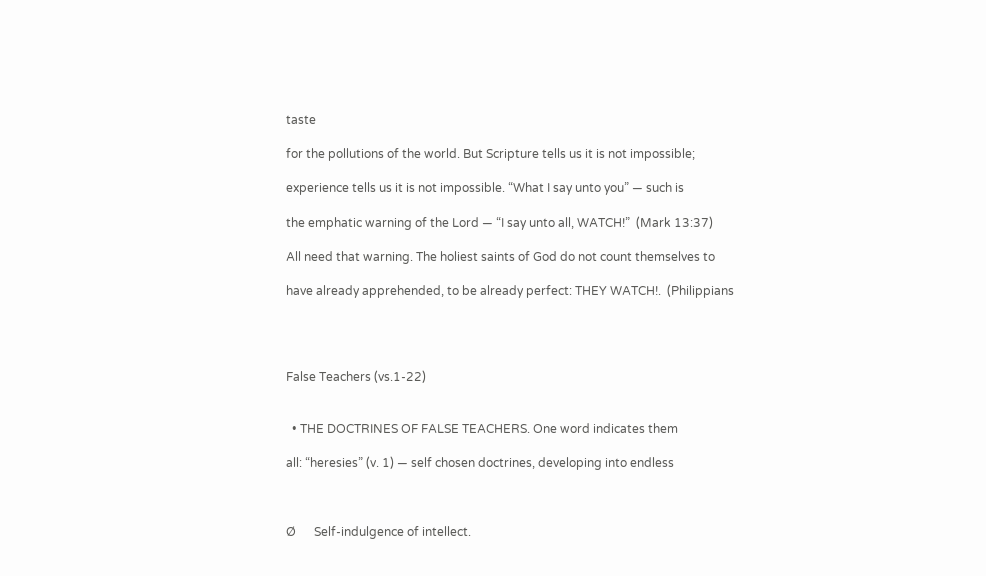taste

for the pollutions of the world. But Scripture tells us it is not impossible;

experience tells us it is not impossible. “What I say unto you” — such is

the emphatic warning of the Lord — “I say unto all, WATCH!”  (Mark 13:37)

All need that warning. The holiest saints of God do not count themselves to

have already apprehended, to be already perfect: THEY WATCH!.  (Philippians




False Teachers (vs.1-22)


  • THE DOCTRINES OF FALSE TEACHERS. One word indicates them

all: “heresies” (v. 1) — self chosen doctrines, developing into endless



Ø      Self-indulgence of intellect.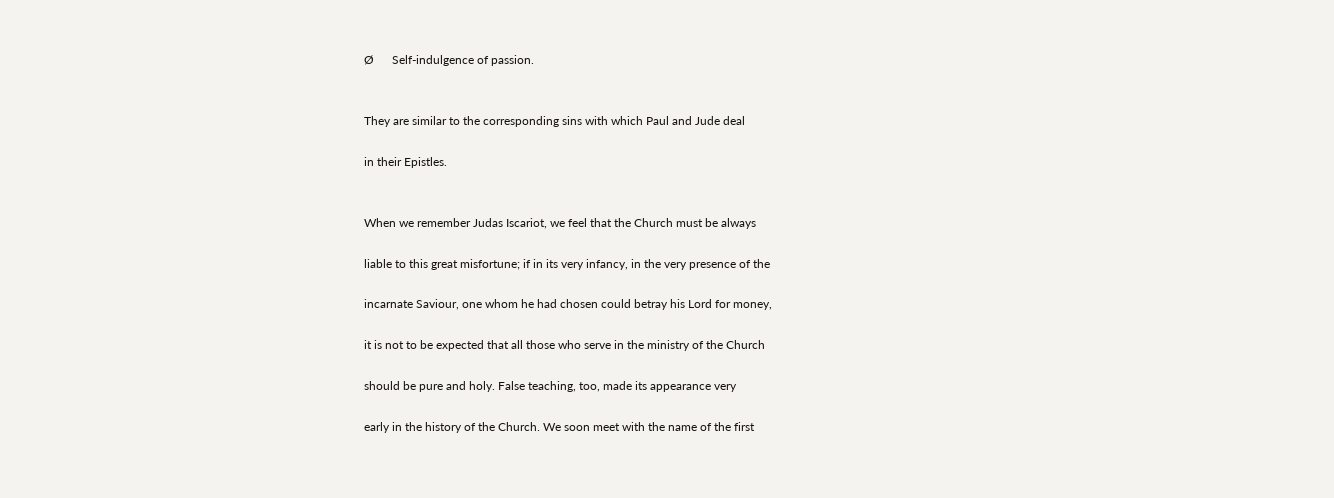Ø      Self-indulgence of passion.


They are similar to the corresponding sins with which Paul and Jude deal

in their Epistles.


When we remember Judas Iscariot, we feel that the Church must be always

liable to this great misfortune; if in its very infancy, in the very presence of the

incarnate Saviour, one whom he had chosen could betray his Lord for money,

it is not to be expected that all those who serve in the ministry of the Church

should be pure and holy. False teaching, too, made its appearance very

early in the history of the Church. We soon meet with the name of the first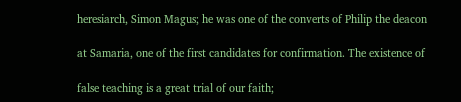heresiarch, Simon Magus; he was one of the converts of Philip the deacon

at Samaria, one of the first candidates for confirmation. The existence of

false teaching is a great trial of our faith;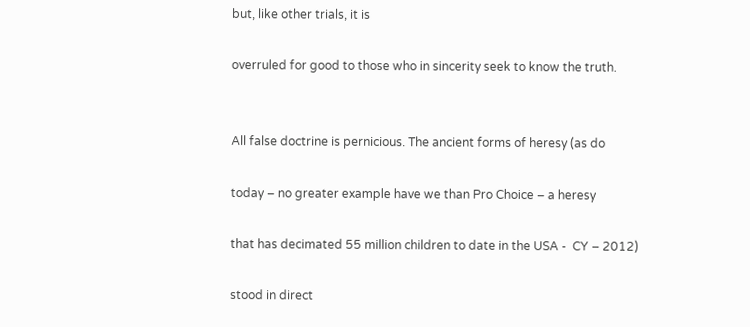but, like other trials, it is

overruled for good to those who in sincerity seek to know the truth.


All false doctrine is pernicious. The ancient forms of heresy (as do

today – no greater example have we than Pro Choice – a heresy

that has decimated 55 million children to date in the USA -  CY – 2012)

stood in direct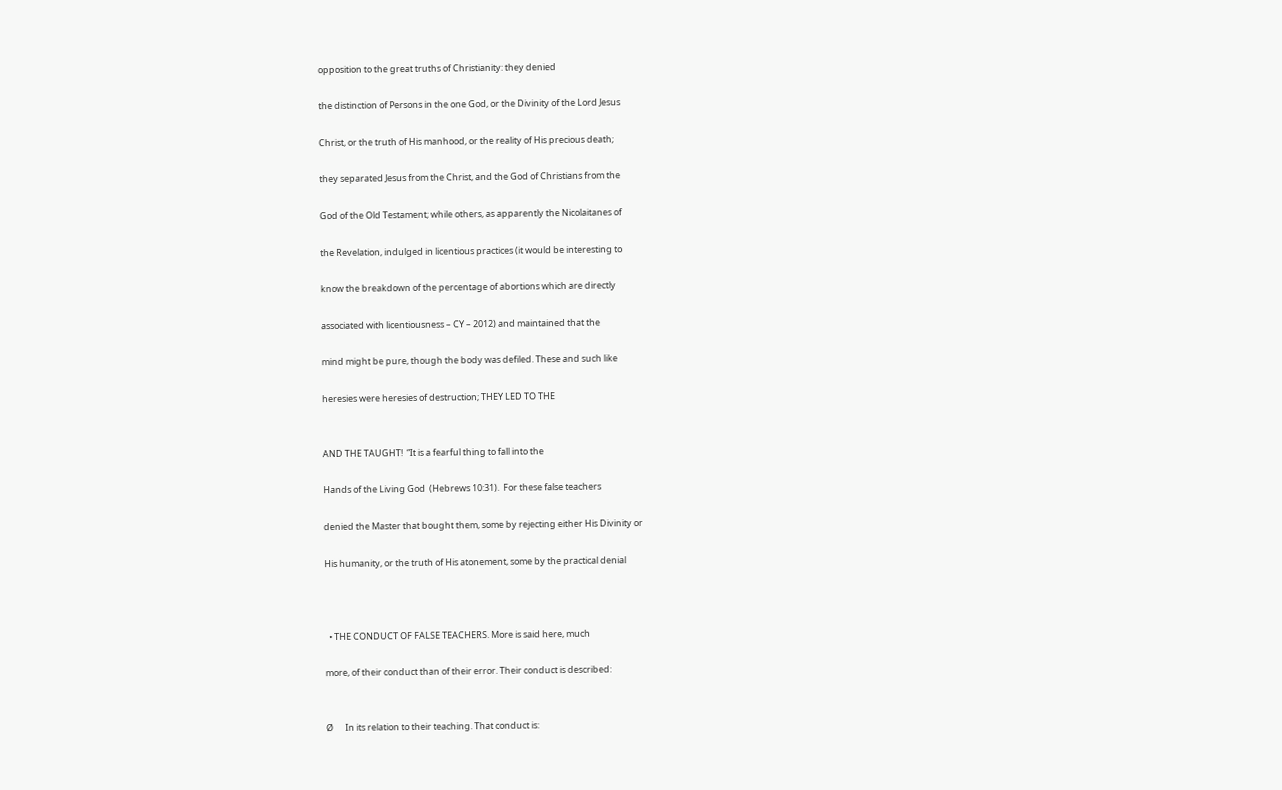opposition to the great truths of Christianity: they denied

the distinction of Persons in the one God, or the Divinity of the Lord Jesus

Christ, or the truth of His manhood, or the reality of His precious death;

they separated Jesus from the Christ, and the God of Christians from the

God of the Old Testament; while others, as apparently the Nicolaitanes of

the Revelation, indulged in licentious practices (it would be interesting to

know the breakdown of the percentage of abortions which are directly

associated with licentiousness – CY – 2012) and maintained that the

mind might be pure, though the body was defiled. These and such like

heresies were heresies of destruction; THEY LED TO THE


AND THE TAUGHT!  “It is a fearful thing to fall into the

Hands of the Living God  (Hebrews 10:31).  For these false teachers

denied the Master that bought them, some by rejecting either His Divinity or

His humanity, or the truth of His atonement, some by the practical denial



  • THE CONDUCT OF FALSE TEACHERS. More is said here, much

more, of their conduct than of their error. Their conduct is described:


Ø      In its relation to their teaching. That conduct is: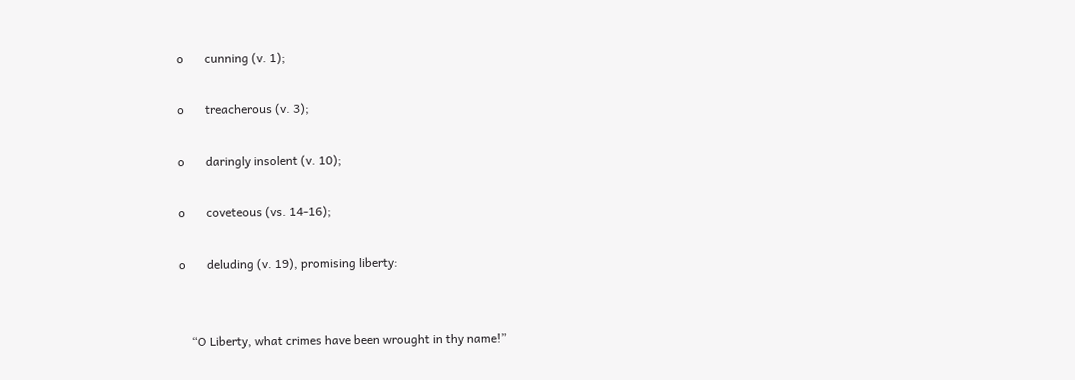o       cunning (v. 1);

o       treacherous (v. 3);

o       daringly insolent (v. 10);

o       coveteous (vs. 14-16);

o       deluding (v. 19), promising liberty:


    “O Liberty, what crimes have been wrought in thy name!”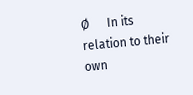Ø      In its relation to their own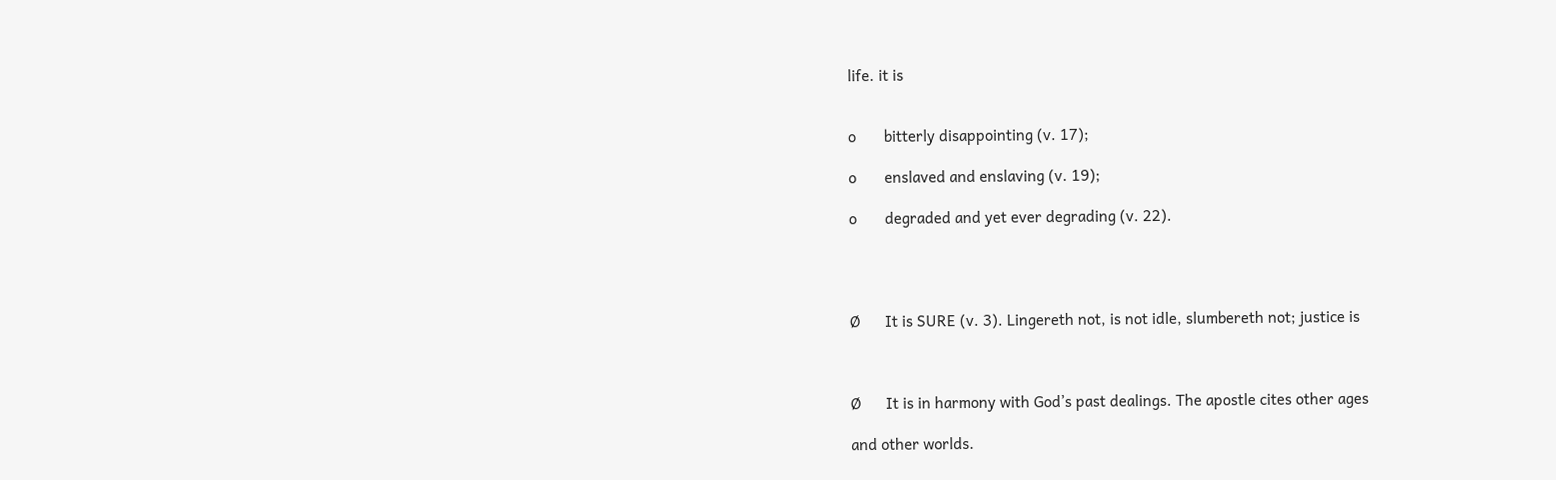life. it is


o       bitterly disappointing (v. 17);

o       enslaved and enslaving (v. 19);

o       degraded and yet ever degrading (v. 22).




Ø      It is SURE (v. 3). Lingereth not, is not idle, slumbereth not; justice is



Ø      It is in harmony with God’s past dealings. The apostle cites other ages

and other worlds.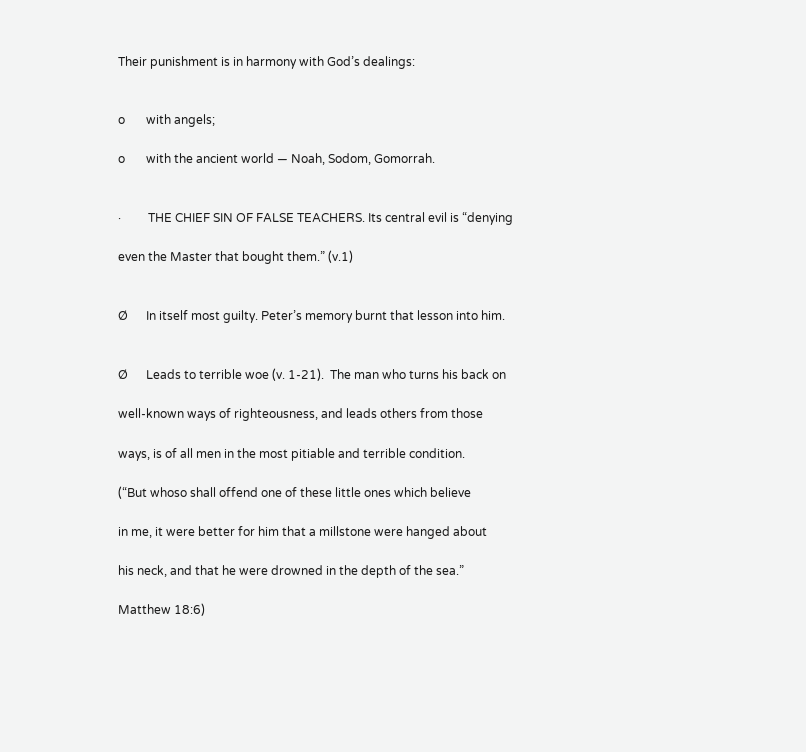Their punishment is in harmony with God’s dealings:


o       with angels;

o       with the ancient world — Noah, Sodom, Gomorrah.


·         THE CHIEF SIN OF FALSE TEACHERS. Its central evil is “denying

even the Master that bought them.” (v.1)


Ø      In itself most guilty. Peter’s memory burnt that lesson into him.


Ø      Leads to terrible woe (v. 1-21).  The man who turns his back on

well-known ways of righteousness, and leads others from those

ways, is of all men in the most pitiable and terrible condition.

(“But whoso shall offend one of these little ones which believe

in me, it were better for him that a millstone were hanged about

his neck, and that he were drowned in the depth of the sea.”

Matthew 18:6)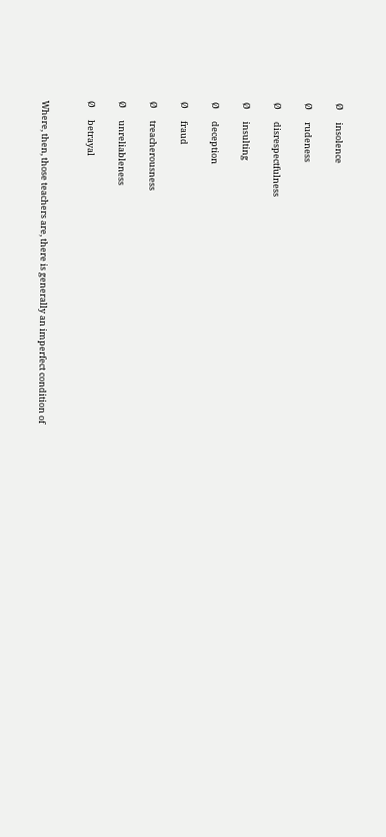Ø      insolence

Ø      rudeness

Ø      disrespectfulness

Ø      insulting

Ø      deception

Ø      fraud

Ø      treacherousness

Ø      unreliableness

Ø      betrayal


Where, then, those teachers are, there is generally an imperfect condition of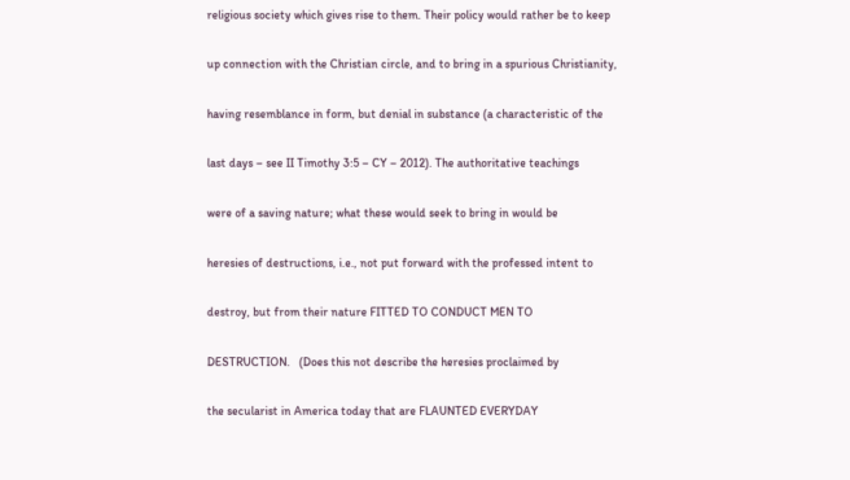religious society which gives rise to them. Their policy would rather be to keep

up connection with the Christian circle, and to bring in a spurious Christianity,

having resemblance in form, but denial in substance (a characteristic of the

last days – see II Timothy 3:5 – CY – 2012). The authoritative teachings

were of a saving nature; what these would seek to bring in would be

heresies of destructions, i.e., not put forward with the professed intent to

destroy, but from their nature FITTED TO CONDUCT MEN TO

DESTRUCTION.   (Does this not describe the heresies proclaimed by

the secularist in America today that are FLAUNTED EVERYDAY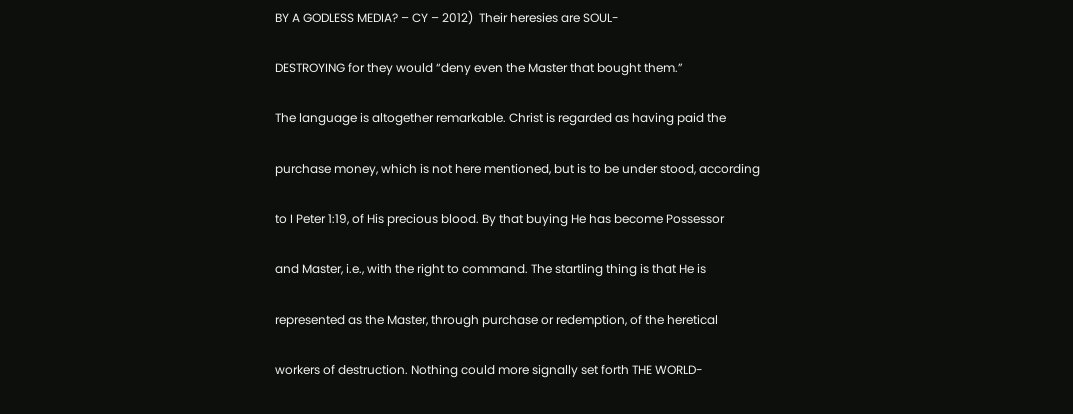BY A GODLESS MEDIA? – CY – 2012)  Their heresies are SOUL-

DESTROYING for they would “deny even the Master that bought them.”

The language is altogether remarkable. Christ is regarded as having paid the

purchase money, which is not here mentioned, but is to be under stood, according

to I Peter 1:19, of His precious blood. By that buying He has become Possessor

and Master, i.e., with the right to command. The startling thing is that He is

represented as the Master, through purchase or redemption, of the heretical

workers of destruction. Nothing could more signally set forth THE WORLD-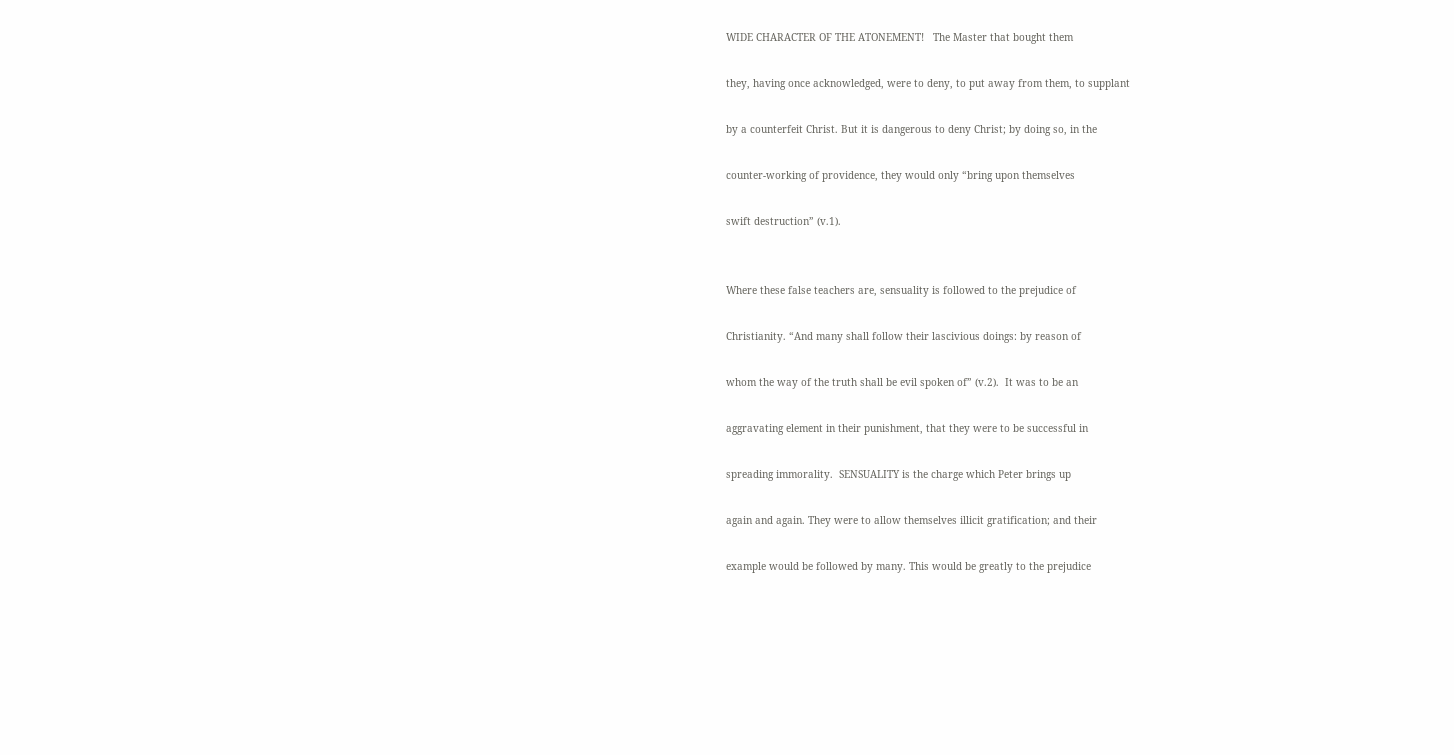WIDE CHARACTER OF THE ATONEMENT!   The Master that bought them

they, having once acknowledged, were to deny, to put away from them, to supplant

by a counterfeit Christ. But it is dangerous to deny Christ; by doing so, in the

counter-working of providence, they would only “bring upon themselves

swift destruction” (v.1).


Where these false teachers are, sensuality is followed to the prejudice of

Christianity. “And many shall follow their lascivious doings: by reason of

whom the way of the truth shall be evil spoken of” (v.2).  It was to be an

aggravating element in their punishment, that they were to be successful in

spreading immorality.  SENSUALITY is the charge which Peter brings up

again and again. They were to allow themselves illicit gratification; and their

example would be followed by many. This would be greatly to the prejudice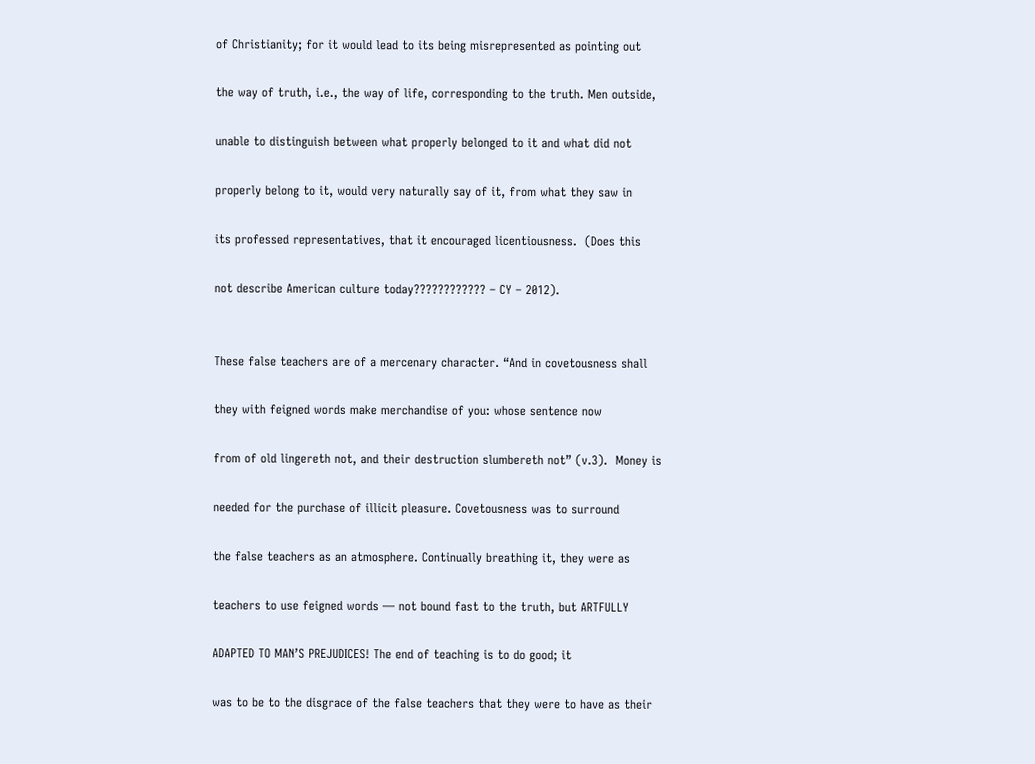of Christianity; for it would lead to its being misrepresented as pointing out

the way of truth, i.e., the way of life, corresponding to the truth. Men outside,

unable to distinguish between what properly belonged to it and what did not

properly belong to it, would very naturally say of it, from what they saw in

its professed representatives, that it encouraged licentiousness.  (Does this

not describe American culture today???????????? – CY – 2012).


These false teachers are of a mercenary character. “And in covetousness shall

they with feigned words make merchandise of you: whose sentence now

from of old lingereth not, and their destruction slumbereth not” (v.3).  Money is

needed for the purchase of illicit pleasure. Covetousness was to surround

the false teachers as an atmosphere. Continually breathing it, they were as

teachers to use feigned words — not bound fast to the truth, but ARTFULLY

ADAPTED TO MAN’S PREJUDICES! The end of teaching is to do good; it

was to be to the disgrace of the false teachers that they were to have as their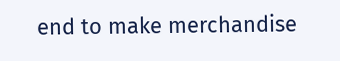end to make merchandise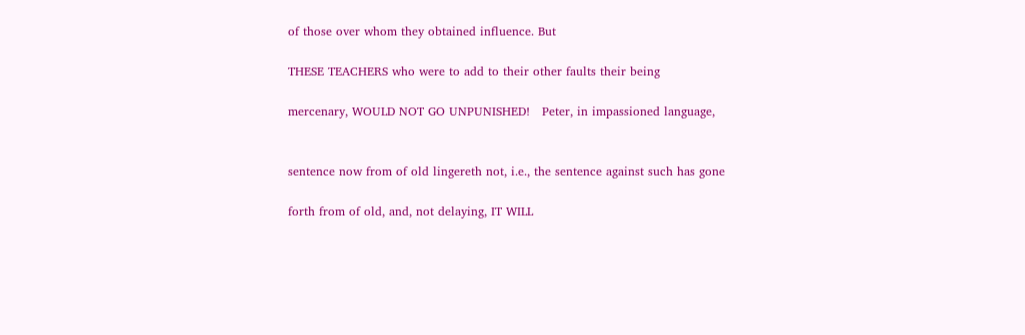of those over whom they obtained influence. But

THESE TEACHERS who were to add to their other faults their being

mercenary, WOULD NOT GO UNPUNISHED!   Peter, in impassioned language,


sentence now from of old lingereth not, i.e., the sentence against such has gone

forth from of old, and, not delaying, IT WILL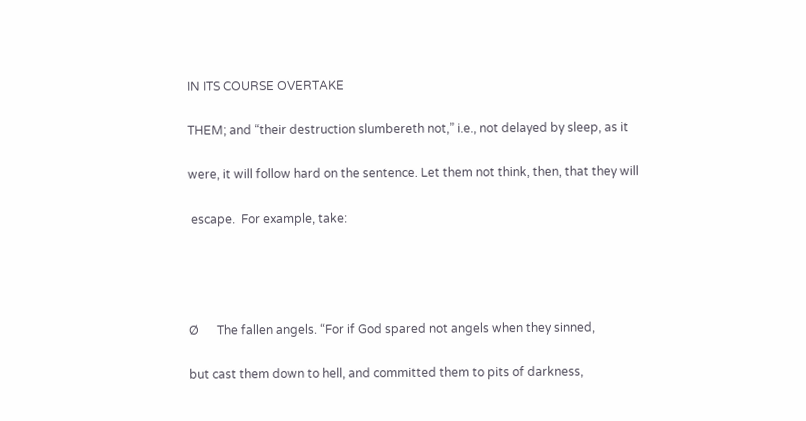IN ITS COURSE OVERTAKE

THEM; and “their destruction slumbereth not,” i.e., not delayed by sleep, as it

were, it will follow hard on the sentence. Let them not think, then, that they will

 escape.  For example, take:




Ø      The fallen angels. “For if God spared not angels when they sinned,

but cast them down to hell, and committed them to pits of darkness,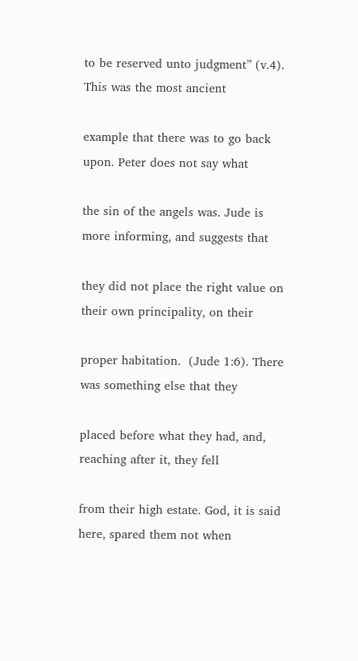to be reserved unto judgment” (v.4).  This was the most ancient

example that there was to go back upon. Peter does not say what

the sin of the angels was. Jude is more informing, and suggests that

they did not place the right value on their own principality, on their

proper habitation.  (Jude 1:6). There was something else that they

placed before what they had, and, reaching after it, they fell

from their high estate. God, it is said here, spared them not when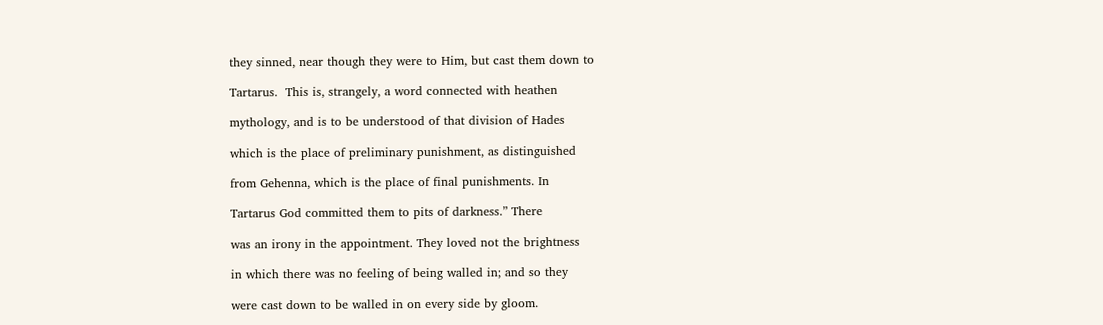they sinned, near though they were to Him, but cast them down to

Tartarus.  This is, strangely, a word connected with heathen

mythology, and is to be understood of that division of Hades

which is the place of preliminary punishment, as distinguished

from Gehenna, which is the place of final punishments. In

Tartarus God committed them to pits of darkness.” There

was an irony in the appointment. They loved not the brightness

in which there was no feeling of being walled in; and so they

were cast down to be walled in on every side by gloom.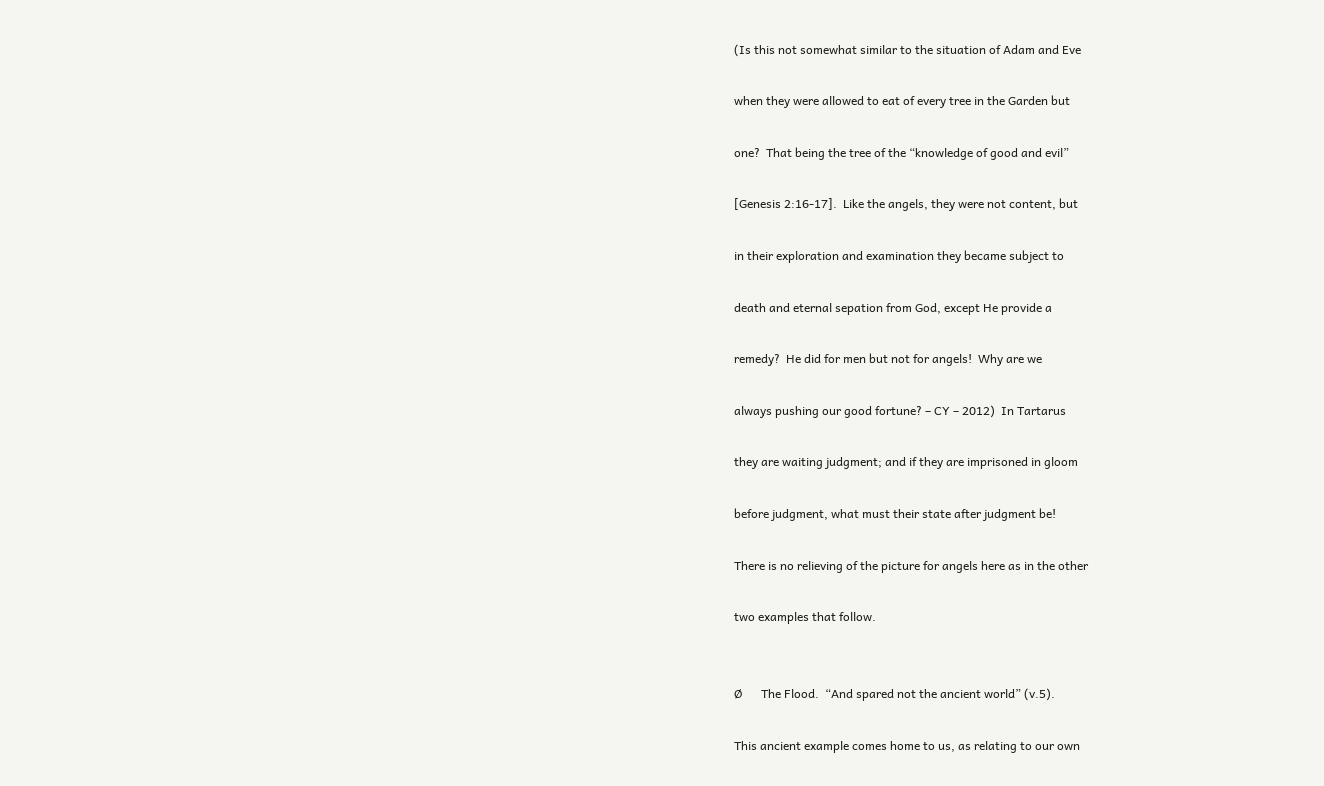(Is this not somewhat similar to the situation of Adam and Eve

when they were allowed to eat of every tree in the Garden but

one?  That being the tree of the “knowledge of good and evil”

[Genesis 2:16-17].  Like the angels, they were not content, but

in their exploration and examination they became subject to

death and eternal sepation from God, except He provide a

remedy?  He did for men but not for angels!  Why are we

always pushing our good fortune? – CY – 2012)  In Tartarus

they are waiting judgment; and if they are imprisoned in gloom

before judgment, what must their state after judgment be!

There is no relieving of the picture for angels here as in the other

two examples that follow.


Ø      The Flood.  “And spared not the ancient world” (v.5).

This ancient example comes home to us, as relating to our own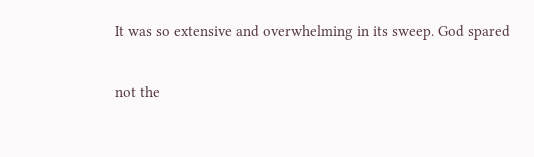It was so extensive and overwhelming in its sweep. God spared

not the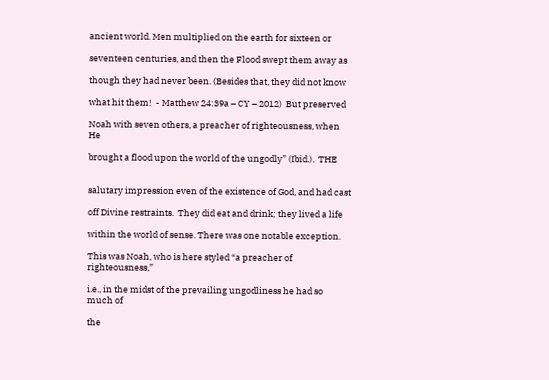ancient world. Men multiplied on the earth for sixteen or

seventeen centuries, and then the Flood swept them away as

though they had never been. (Besides that, they did not know

what hit them!  - Matthew 24:39a – CY – 2012)  But preserved

Noah with seven others, a preacher of righteousness, when He

brought a flood upon the world of the ungodly” (Ibid.).  THE


salutary impression even of the existence of God, and had cast

off Divine restraints.  They did eat and drink; they lived a life

within the world of sense. There was one notable exception.

This was Noah, who is here styled “a preacher of righteousness,”

i.e., in the midst of the prevailing ungodliness he had so much of

the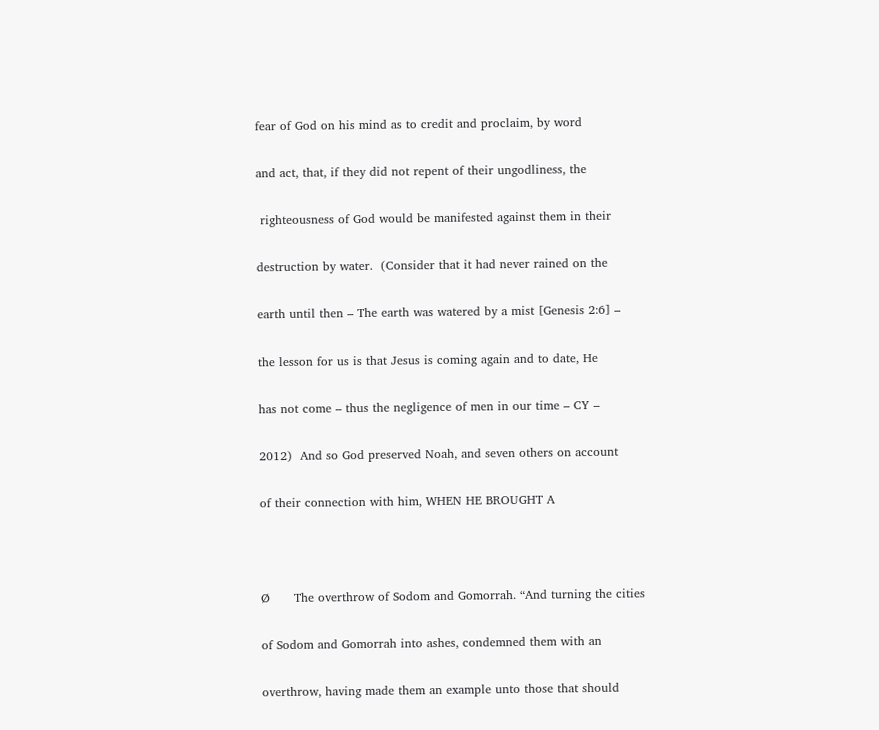fear of God on his mind as to credit and proclaim, by word

and act, that, if they did not repent of their ungodliness, the

 righteousness of God would be manifested against them in their

destruction by water.  (Consider that it had never rained on the

earth until then – The earth was watered by a mist [Genesis 2:6] –

the lesson for us is that Jesus is coming again and to date, He

has not come – thus the negligence of men in our time – CY –

2012)  And so God preserved Noah, and seven others on account

of their connection with him, WHEN HE BROUGHT A



Ø      The overthrow of Sodom and Gomorrah. “And turning the cities

of Sodom and Gomorrah into ashes, condemned them with an

overthrow, having made them an example unto those that should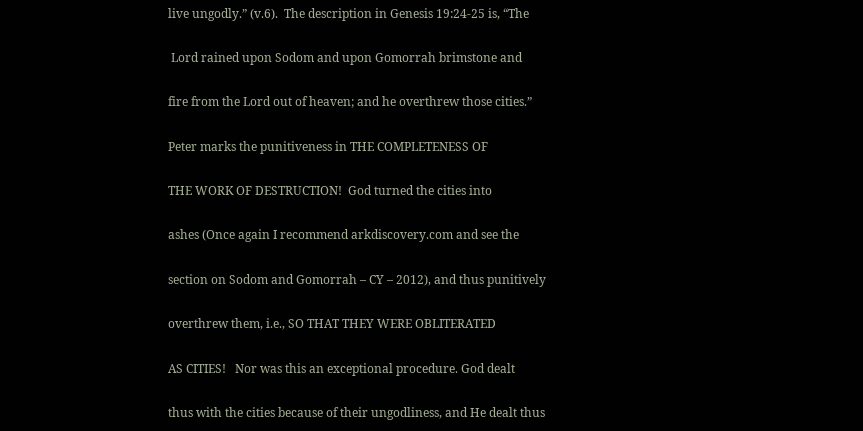live ungodly.” (v.6).  The description in Genesis 19:24-25 is, “The

 Lord rained upon Sodom and upon Gomorrah brimstone and

fire from the Lord out of heaven; and he overthrew those cities.”

Peter marks the punitiveness in THE COMPLETENESS OF

THE WORK OF DESTRUCTION!  God turned the cities into

ashes (Once again I recommend arkdiscovery.com and see the

section on Sodom and Gomorrah – CY – 2012), and thus punitively

overthrew them, i.e., SO THAT THEY WERE OBLITERATED

AS CITIES!   Nor was this an exceptional procedure. God dealt

thus with the cities because of their ungodliness, and He dealt thus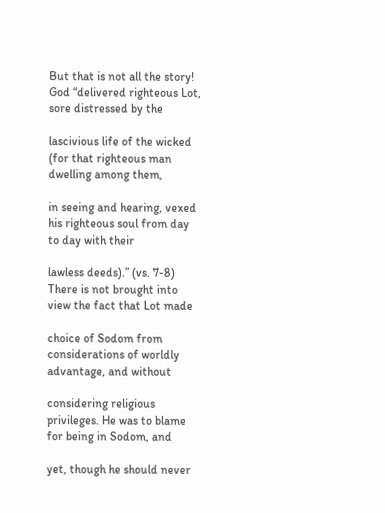But that is not all the story!   God “delivered righteous Lot, sore distressed by the

lascivious life of the wicked (for that righteous man dwelling among them,

in seeing and hearing, vexed his righteous soul from day to day with their

lawless deeds).” (vs. 7-8) There is not brought into view the fact that Lot made

choice of Sodom from considerations of worldly advantage, and without

considering religious privileges. He was to blame for being in Sodom, and

yet, though he should never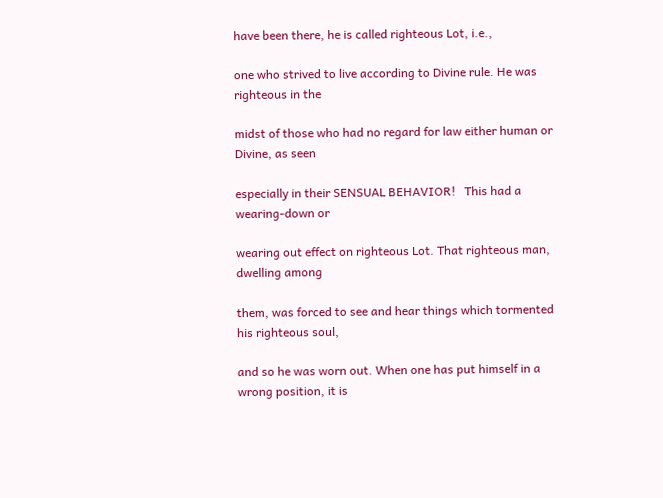have been there, he is called righteous Lot, i.e.,

one who strived to live according to Divine rule. He was righteous in the

midst of those who had no regard for law either human or Divine, as seen

especially in their SENSUAL BEHAVIOR!   This had a wearing-down or

wearing out effect on righteous Lot. That righteous man, dwelling among

them, was forced to see and hear things which tormented his righteous soul,

and so he was worn out. When one has put himself in a wrong position, it is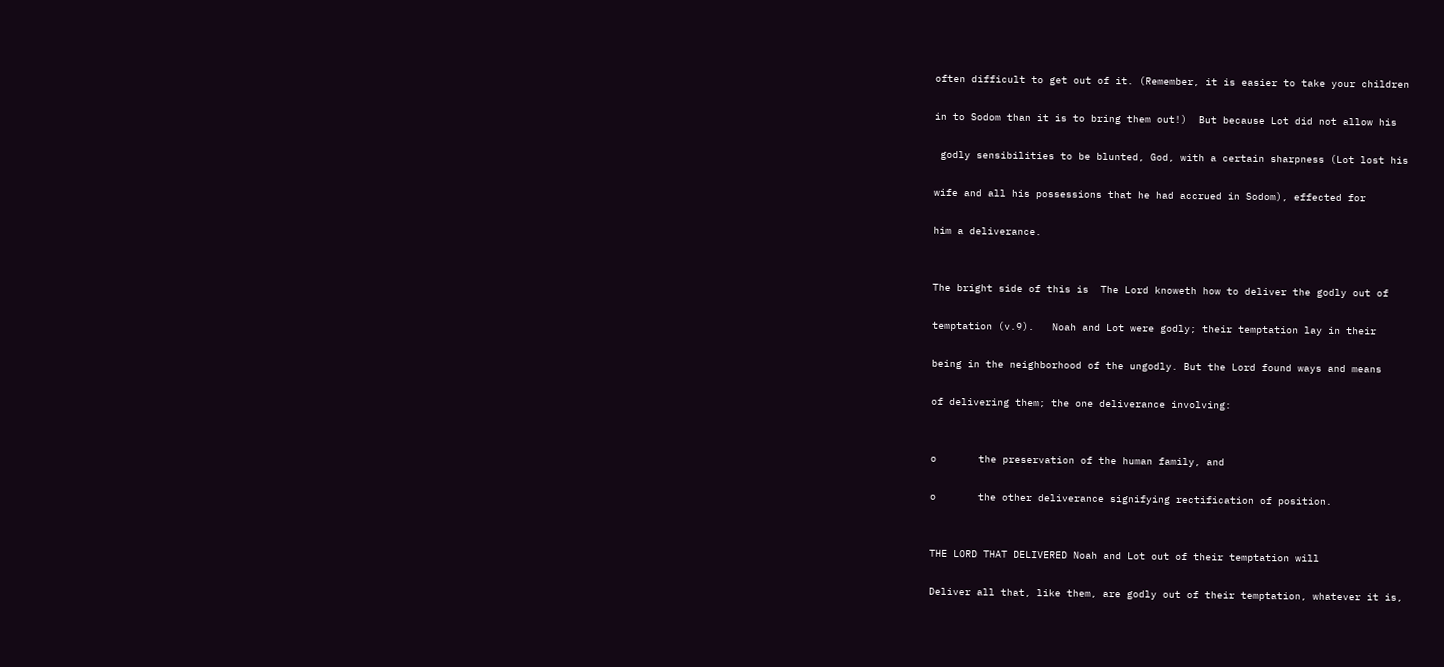often difficult to get out of it. (Remember, it is easier to take your children

in to Sodom than it is to bring them out!)  But because Lot did not allow his

 godly sensibilities to be blunted, God, with a certain sharpness (Lot lost his

wife and all his possessions that he had accrued in Sodom), effected for

him a deliverance.


The bright side of this is  The Lord knoweth how to deliver the godly out of

temptation (v.9).   Noah and Lot were godly; their temptation lay in their

being in the neighborhood of the ungodly. But the Lord found ways and means

of delivering them; the one deliverance involving:


o       the preservation of the human family, and

o       the other deliverance signifying rectification of position.


THE LORD THAT DELIVERED Noah and Lot out of their temptation will

Deliver all that, like them, are godly out of their temptation, whatever it is,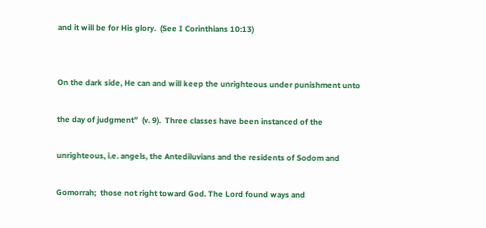and it will be for His glory.  (See I Corinthians 10:13)


On the dark side, He can and will keep the unrighteous under punishment unto

the day of judgment”  (v. 9).  Three classes have been instanced of the

unrighteous, i.e. angels, the Antediluvians and the residents of Sodom and

Gomorrah;  those not right toward God. The Lord found ways and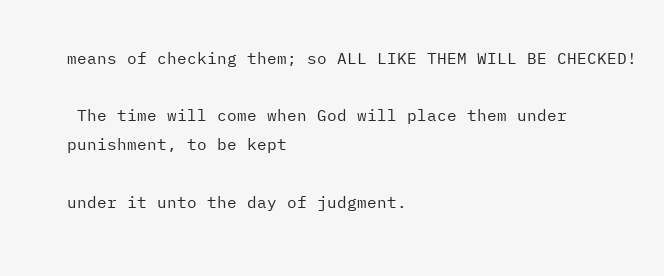means of checking them; so ALL LIKE THEM WILL BE CHECKED!

 The time will come when God will place them under punishment, to be kept

under it unto the day of judgment.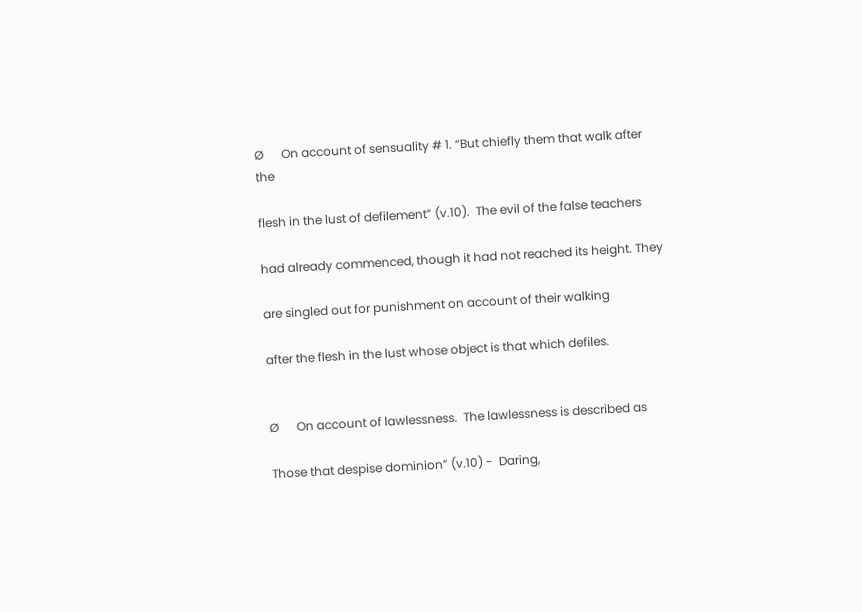Ø      On account of sensuality # 1. “But chiefly them that walk after the

flesh in the lust of defilement” (v.10).  The evil of the false teachers

had already commenced, though it had not reached its height. They

are singled out for punishment on account of their walking

after the flesh in the lust whose object is that which defiles.


Ø      On account of lawlessness.  The lawlessness is described as

Those that despise dominion” (v.10) -  Daring,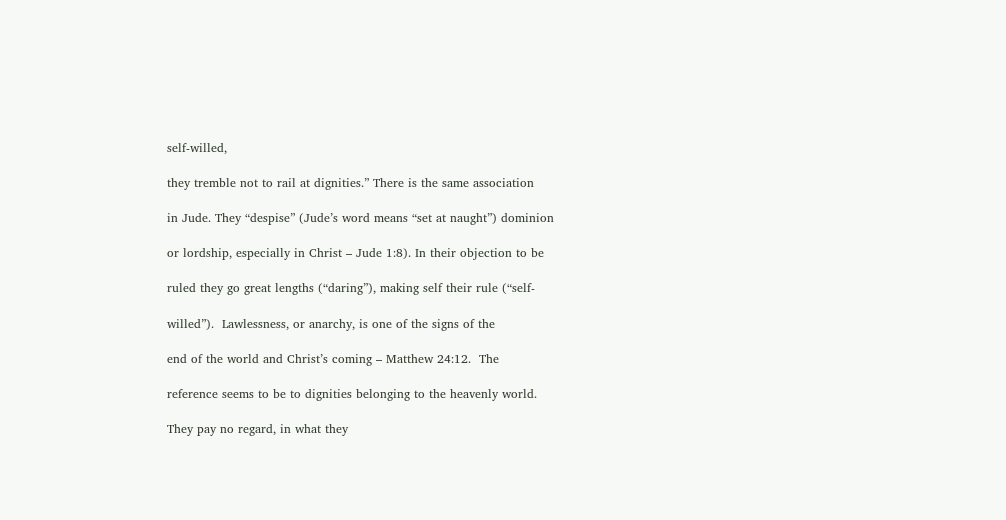self-willed,

they tremble not to rail at dignities.” There is the same association

in Jude. They “despise” (Jude’s word means “set at naught”) dominion

or lordship, especially in Christ – Jude 1:8). In their objection to be

ruled they go great lengths (“daring”), making self their rule (“self-

willed”).  Lawlessness, or anarchy, is one of the signs of the

end of the world and Christ’s coming – Matthew 24:12.  The

reference seems to be to dignities belonging to the heavenly world.

They pay no regard, in what they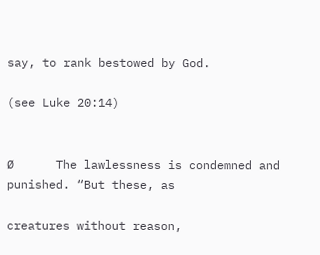say, to rank bestowed by God.

(see Luke 20:14)


Ø      The lawlessness is condemned and punished. “But these, as

creatures without reason,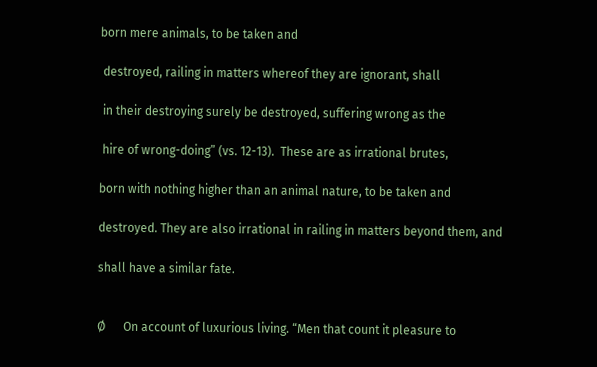born mere animals, to be taken and

 destroyed, railing in matters whereof they are ignorant, shall

 in their destroying surely be destroyed, suffering wrong as the

 hire of wrong-doing” (vs. 12-13).  These are as irrational brutes,

born with nothing higher than an animal nature, to be taken and

destroyed. They are also irrational in railing in matters beyond them, and

shall have a similar fate.


Ø      On account of luxurious living. “Men that count it pleasure to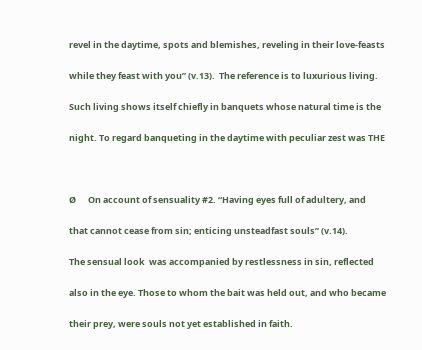revel in the daytime, spots and blemishes, reveling in their love-feasts

while they feast with you” (v.13).  The reference is to luxurious living.

Such living shows itself chiefly in banquets whose natural time is the

night. To regard banqueting in the daytime with peculiar zest was THE



Ø      On account of sensuality #2. “Having eyes full of adultery, and

that cannot cease from sin; enticing unsteadfast souls” (v.14).

The sensual look  was accompanied by restlessness in sin, reflected

also in the eye. Those to whom the bait was held out, and who became

their prey, were souls not yet established in faith.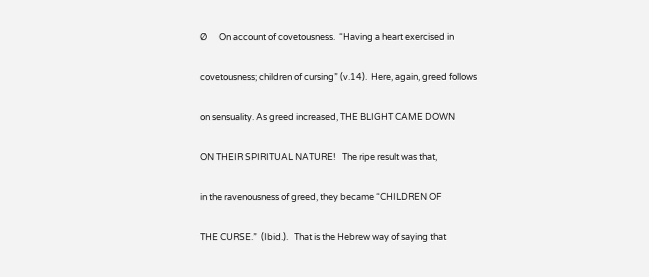Ø      On account of covetousness.  “Having a heart exercised in

covetousness; children of cursing” (v.14).  Here, again, greed follows

on sensuality. As greed increased, THE BLIGHT CAME DOWN

ON THEIR SPIRITUAL NATURE!   The ripe result was that,

in the ravenousness of greed, they became “CHILDREN OF

THE CURSE.”  (Ibid.).   That is the Hebrew way of saying that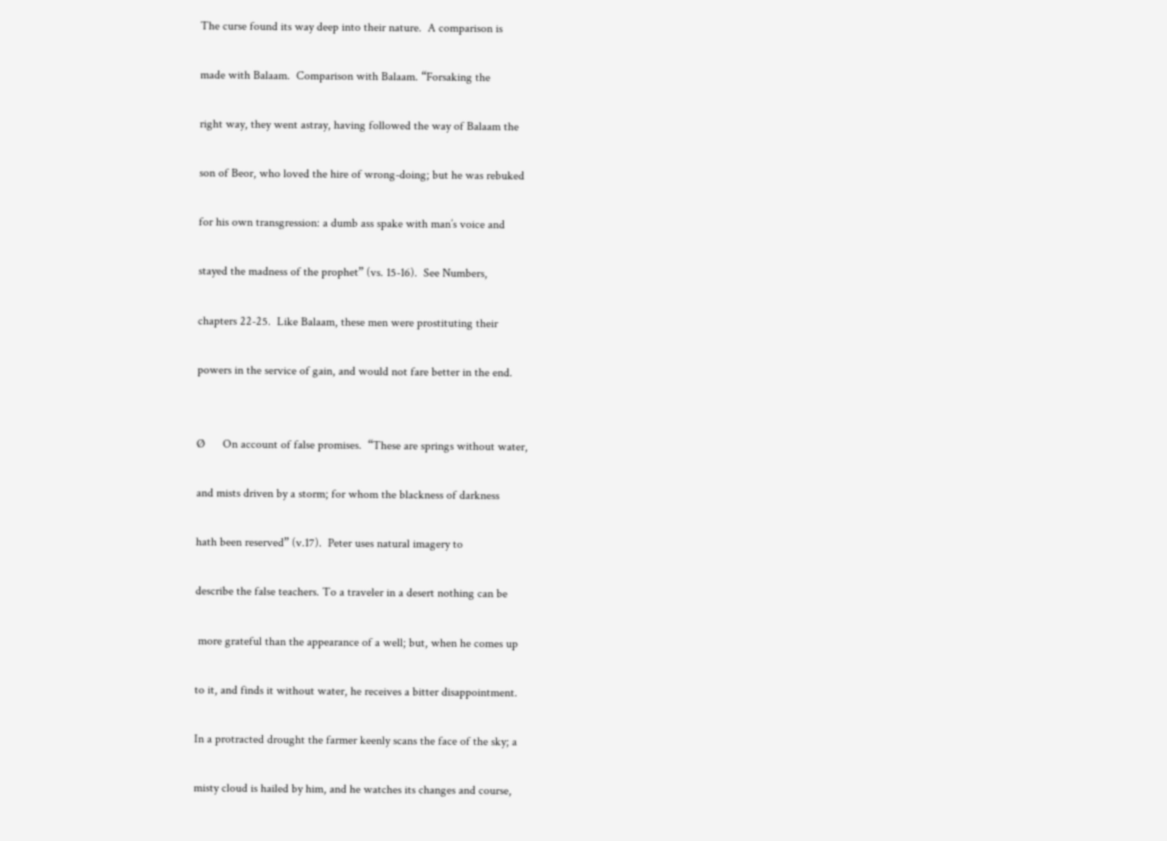The curse found its way deep into their nature.  A comparison is

made with Balaam.  Comparison with Balaam. “Forsaking the

right way, they went astray, having followed the way of Balaam the

son of Beor, who loved the hire of wrong-doing; but he was rebuked

for his own transgression: a dumb ass spake with man’s voice and

stayed the madness of the prophet” (vs. 15-16).  See Numbers,

chapters 22-25.  Like Balaam, these men were prostituting their

powers in the service of gain, and would not fare better in the end.


Ø      On account of false promises.  “These are springs without water,

and mists driven by a storm; for whom the blackness of darkness

hath been reserved” (v.17).  Peter uses natural imagery to

describe the false teachers. To a traveler in a desert nothing can be

 more grateful than the appearance of a well; but, when he comes up

to it, and finds it without water, he receives a bitter disappointment.

In a protracted drought the farmer keenly scans the face of the sky; a

misty cloud is hailed by him, and he watches its changes and course,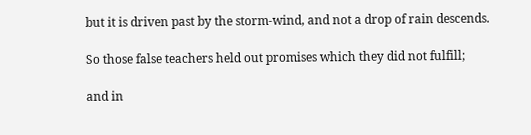but it is driven past by the storm-wind, and not a drop of rain descends.

So those false teachers held out promises which they did not fulfill;

and in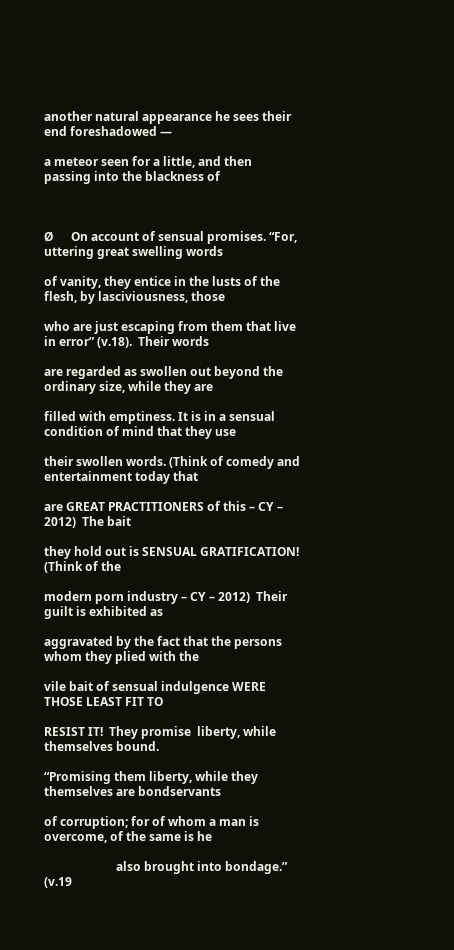another natural appearance he sees their end foreshadowed —

a meteor seen for a little, and then passing into the blackness of



Ø      On account of sensual promises. “For, uttering great swelling words

of vanity, they entice in the lusts of the flesh, by lasciviousness, those

who are just escaping from them that live in error” (v.18).  Their words

are regarded as swollen out beyond the ordinary size, while they are

filled with emptiness. It is in a sensual condition of mind that they use

their swollen words. (Think of comedy and entertainment today that

are GREAT PRACTITIONERS of this – CY – 2012)  The bait

they hold out is SENSUAL GRATIFICATION!  (Think of the

modern porn industry – CY – 2012)  Their guilt is exhibited as

aggravated by the fact that the persons whom they plied with the

vile bait of sensual indulgence WERE THOSE LEAST FIT TO

RESIST IT!  They promise  liberty, while themselves bound.

“Promising them liberty, while they themselves are bondservants

of corruption; for of whom a man is overcome, of the same is he

                        also brought into bondage.” (v.19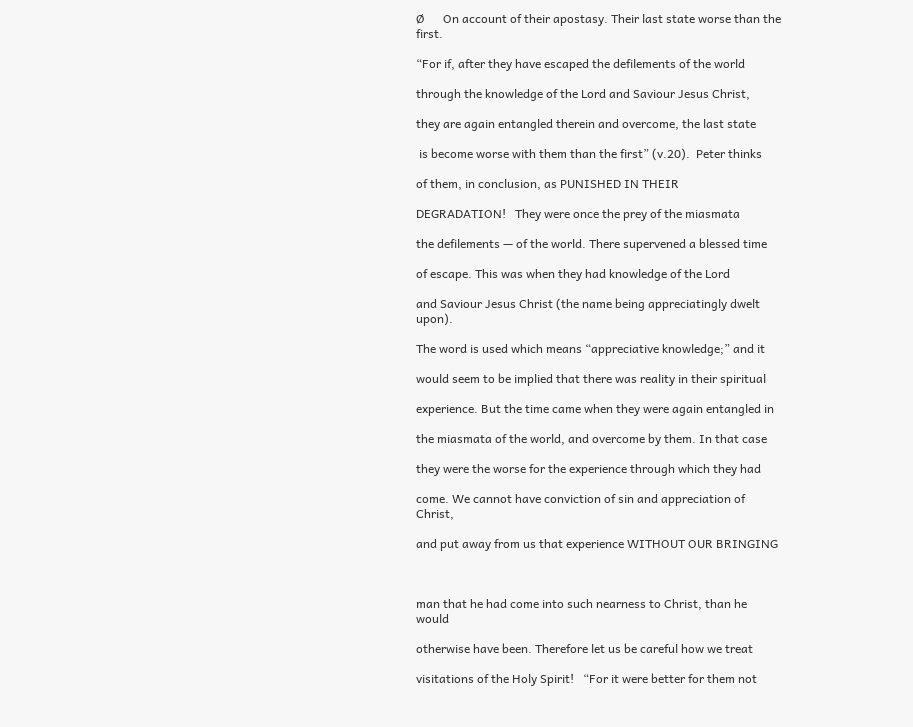Ø      On account of their apostasy. Their last state worse than the first.

“For if, after they have escaped the defilements of the world

through the knowledge of the Lord and Saviour Jesus Christ,

they are again entangled therein and overcome, the last state

 is become worse with them than the first” (v.20).  Peter thinks

of them, in conclusion, as PUNISHED IN THEIR

DEGRADATION!   They were once the prey of the miasmata

the defilements — of the world. There supervened a blessed time

of escape. This was when they had knowledge of the Lord

and Saviour Jesus Christ (the name being appreciatingly dwelt upon).

The word is used which means “appreciative knowledge;” and it

would seem to be implied that there was reality in their spiritual

experience. But the time came when they were again entangled in

the miasmata of the world, and overcome by them. In that case

they were the worse for the experience through which they had

come. We cannot have conviction of sin and appreciation of Christ,

and put away from us that experience WITHOUT OUR BRINGING



man that he had come into such nearness to Christ, than he would

otherwise have been. Therefore let us be careful how we treat

visitations of the Holy Spirit!   “For it were better for them not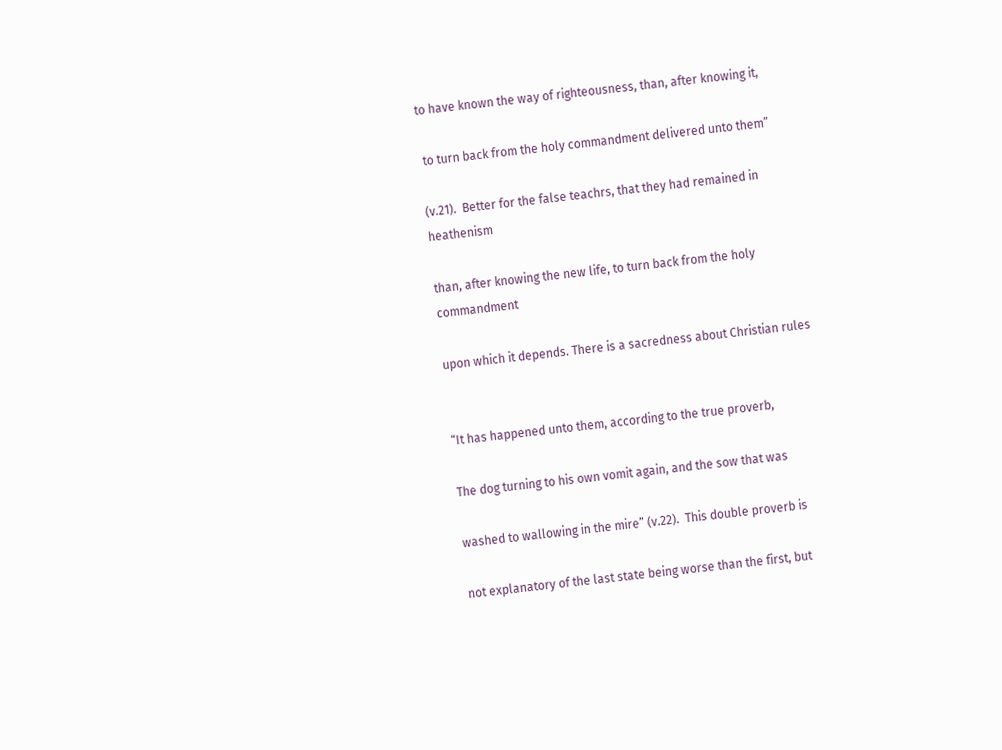to have known the way of righteousness, than, after knowing it,

 to turn back from the holy commandment delivered unto them”

(v.21).  Better for the false teachrs, that they had remained in heathenism

than, after knowing the new life, to turn back from the holy commandment

upon which it depends. There is a sacredness about Christian rules


“It has happened unto them, according to the true proverb,

The dog turning to his own vomit again, and the sow that was

washed to wallowing in the mire” (v.22).  This double proverb is

not explanatory of the last state being worse than the first, but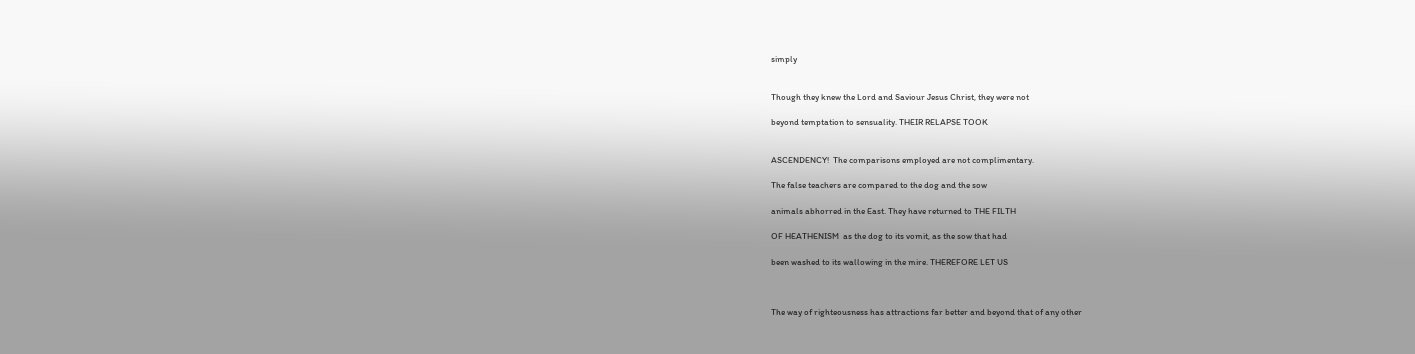simply


Though they knew the Lord and Saviour Jesus Christ, they were not

beyond temptation to sensuality. THEIR RELAPSE TOOK


ASCENDENCY!  The comparisons employed are not complimentary.

The false teachers are compared to the dog and the sow

animals abhorred in the East. They have returned to THE FILTH

OF HEATHENISM  as the dog to its vomit, as the sow that had

been washed to its wallowing in the mire. THEREFORE LET US



The way of righteousness has attractions far better and beyond that of any other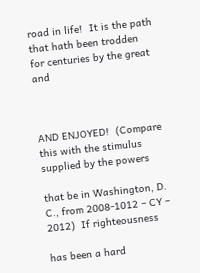road in life!  It is the path that hath been trodden for centuries by the great and



AND ENJOYED!  (Compare this with the stimulus supplied by the powers

that be in Washington, D. C., from 2008-1012 – CY – 2012)  If righteousness

has been a hard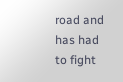road and has had to fight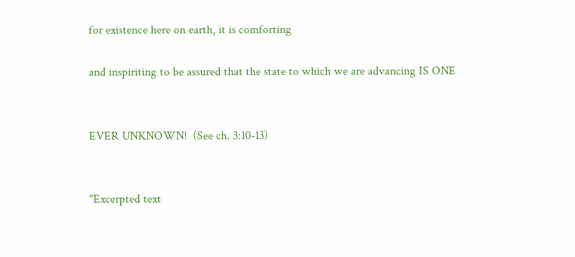for existence here on earth, it is comforting

and inspiriting to be assured that the state to which we are advancing IS ONE


EVER UNKNOWN!  (See ch. 3:10-13)


"Excerpted text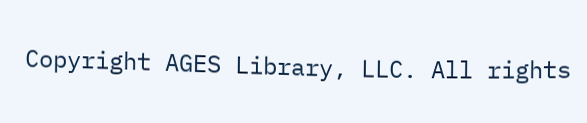Copyright AGES Library, LLC. All rights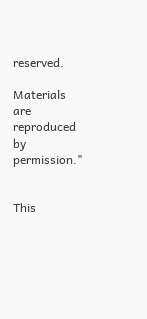reserved.

Materials are reproduced by permission."


This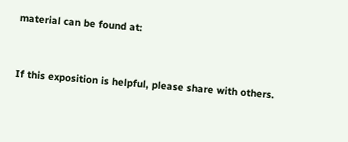material can be found at:



If this exposition is helpful, please share with others.